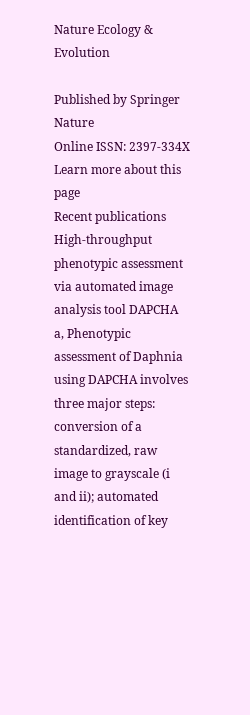Nature Ecology & Evolution

Published by Springer Nature
Online ISSN: 2397-334X
Learn more about this page
Recent publications
High-throughput phenotypic assessment via automated image analysis tool DAPCHA
a, Phenotypic assessment of Daphnia using DAPCHA involves three major steps: conversion of a standardized, raw image to grayscale (i and ii); automated identification of key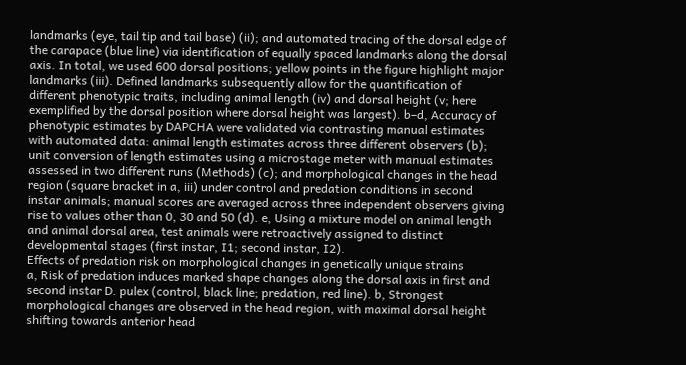landmarks (eye, tail tip and tail base) (ii); and automated tracing of the dorsal edge of the carapace (blue line) via identification of equally spaced landmarks along the dorsal axis. In total, we used 600 dorsal positions; yellow points in the figure highlight major landmarks (iii). Defined landmarks subsequently allow for the quantification of different phenotypic traits, including animal length (iv) and dorsal height (v; here exemplified by the dorsal position where dorsal height was largest). b–d, Accuracy of phenotypic estimates by DAPCHA were validated via contrasting manual estimates with automated data: animal length estimates across three different observers (b); unit conversion of length estimates using a microstage meter with manual estimates assessed in two different runs (Methods) (c); and morphological changes in the head region (square bracket in a, iii) under control and predation conditions in second instar animals; manual scores are averaged across three independent observers giving rise to values other than 0, 30 and 50 (d). e, Using a mixture model on animal length and animal dorsal area, test animals were retroactively assigned to distinct developmental stages (first instar, I1; second instar, I2).
Effects of predation risk on morphological changes in genetically unique strains
a, Risk of predation induces marked shape changes along the dorsal axis in first and second instar D. pulex (control, black line; predation, red line). b, Strongest morphological changes are observed in the head region, with maximal dorsal height shifting towards anterior head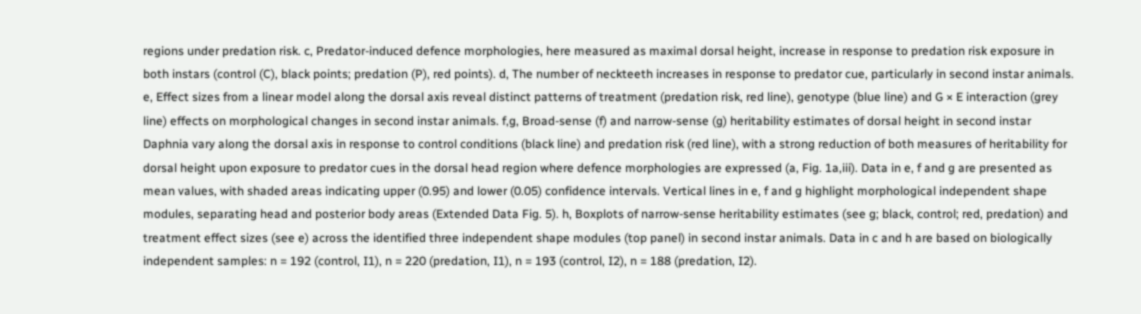regions under predation risk. c, Predator-induced defence morphologies, here measured as maximal dorsal height, increase in response to predation risk exposure in both instars (control (C), black points; predation (P), red points). d, The number of neckteeth increases in response to predator cue, particularly in second instar animals. e, Effect sizes from a linear model along the dorsal axis reveal distinct patterns of treatment (predation risk, red line), genotype (blue line) and G × E interaction (grey line) effects on morphological changes in second instar animals. f,g, Broad-sense (f) and narrow-sense (g) heritability estimates of dorsal height in second instar Daphnia vary along the dorsal axis in response to control conditions (black line) and predation risk (red line), with a strong reduction of both measures of heritability for dorsal height upon exposure to predator cues in the dorsal head region where defence morphologies are expressed (a, Fig. 1a,iii). Data in e, f and g are presented as mean values, with shaded areas indicating upper (0.95) and lower (0.05) confidence intervals. Vertical lines in e, f and g highlight morphological independent shape modules, separating head and posterior body areas (Extended Data Fig. 5). h, Boxplots of narrow-sense heritability estimates (see g; black, control; red, predation) and treatment effect sizes (see e) across the identified three independent shape modules (top panel) in second instar animals. Data in c and h are based on biologically independent samples: n = 192 (control, I1), n = 220 (predation, I1), n = 193 (control, I2), n = 188 (predation, I2).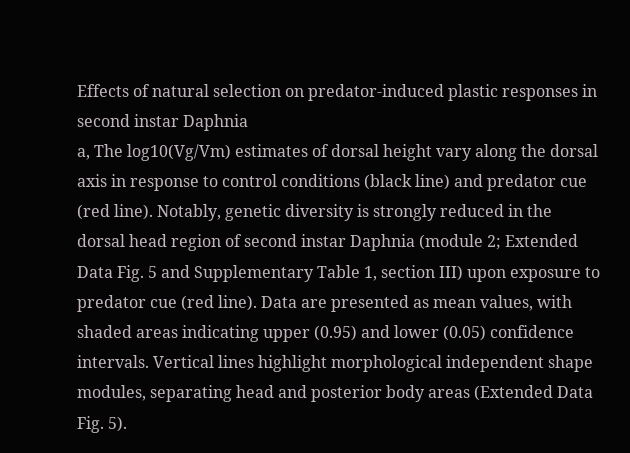Effects of natural selection on predator-induced plastic responses in second instar Daphnia
a, The log10(Vg/Vm) estimates of dorsal height vary along the dorsal axis in response to control conditions (black line) and predator cue (red line). Notably, genetic diversity is strongly reduced in the dorsal head region of second instar Daphnia (module 2; Extended Data Fig. 5 and Supplementary Table 1, section III) upon exposure to predator cue (red line). Data are presented as mean values, with shaded areas indicating upper (0.95) and lower (0.05) confidence intervals. Vertical lines highlight morphological independent shape modules, separating head and posterior body areas (Extended Data Fig. 5).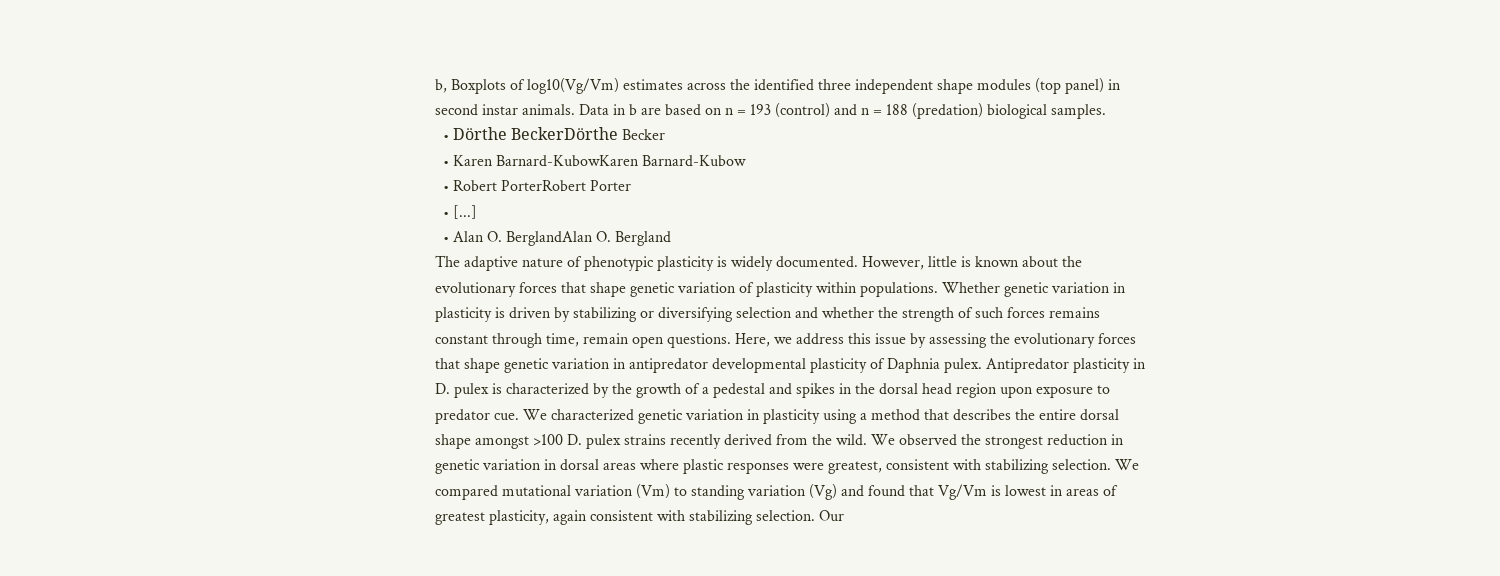b, Boxplots of log10(Vg/Vm) estimates across the identified three independent shape modules (top panel) in second instar animals. Data in b are based on n = 193 (control) and n = 188 (predation) biological samples.
  • Dörthe BeckerDörthe Becker
  • Karen Barnard-KubowKaren Barnard-Kubow
  • Robert PorterRobert Porter
  • [...]
  • Alan O. BerglandAlan O. Bergland
The adaptive nature of phenotypic plasticity is widely documented. However, little is known about the evolutionary forces that shape genetic variation of plasticity within populations. Whether genetic variation in plasticity is driven by stabilizing or diversifying selection and whether the strength of such forces remains constant through time, remain open questions. Here, we address this issue by assessing the evolutionary forces that shape genetic variation in antipredator developmental plasticity of Daphnia pulex. Antipredator plasticity in D. pulex is characterized by the growth of a pedestal and spikes in the dorsal head region upon exposure to predator cue. We characterized genetic variation in plasticity using a method that describes the entire dorsal shape amongst >100 D. pulex strains recently derived from the wild. We observed the strongest reduction in genetic variation in dorsal areas where plastic responses were greatest, consistent with stabilizing selection. We compared mutational variation (Vm) to standing variation (Vg) and found that Vg/Vm is lowest in areas of greatest plasticity, again consistent with stabilizing selection. Our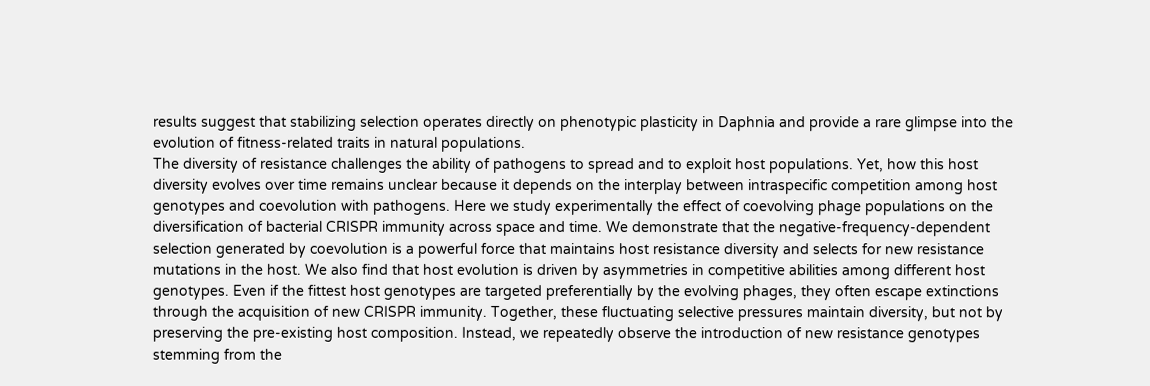results suggest that stabilizing selection operates directly on phenotypic plasticity in Daphnia and provide a rare glimpse into the evolution of fitness-related traits in natural populations.
The diversity of resistance challenges the ability of pathogens to spread and to exploit host populations. Yet, how this host diversity evolves over time remains unclear because it depends on the interplay between intraspecific competition among host genotypes and coevolution with pathogens. Here we study experimentally the effect of coevolving phage populations on the diversification of bacterial CRISPR immunity across space and time. We demonstrate that the negative-frequency-dependent selection generated by coevolution is a powerful force that maintains host resistance diversity and selects for new resistance mutations in the host. We also find that host evolution is driven by asymmetries in competitive abilities among different host genotypes. Even if the fittest host genotypes are targeted preferentially by the evolving phages, they often escape extinctions through the acquisition of new CRISPR immunity. Together, these fluctuating selective pressures maintain diversity, but not by preserving the pre-existing host composition. Instead, we repeatedly observe the introduction of new resistance genotypes stemming from the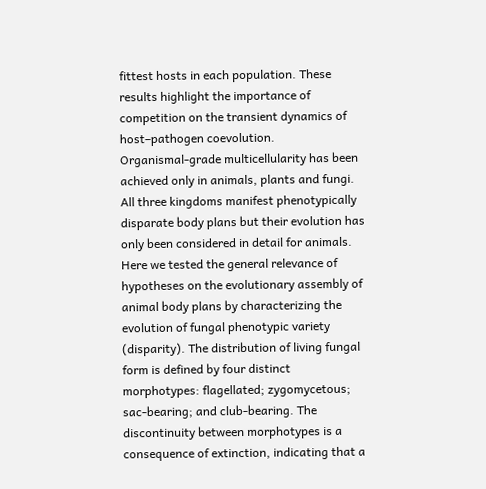fittest hosts in each population. These results highlight the importance of competition on the transient dynamics of host–pathogen coevolution.
Organismal-grade multicellularity has been achieved only in animals, plants and fungi. All three kingdoms manifest phenotypically disparate body plans but their evolution has only been considered in detail for animals. Here we tested the general relevance of hypotheses on the evolutionary assembly of animal body plans by characterizing the evolution of fungal phenotypic variety (disparity). The distribution of living fungal form is defined by four distinct morphotypes: flagellated; zygomycetous; sac-bearing; and club-bearing. The discontinuity between morphotypes is a consequence of extinction, indicating that a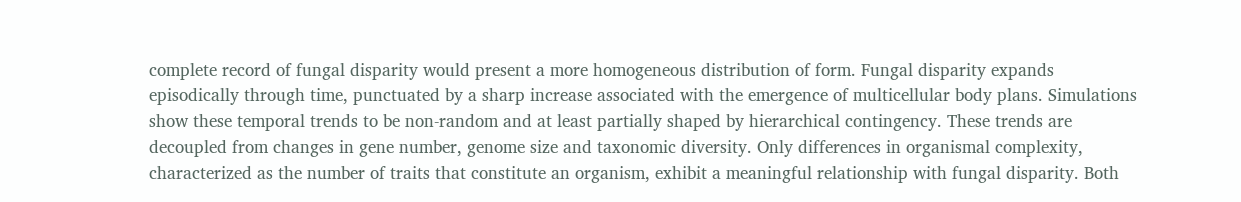complete record of fungal disparity would present a more homogeneous distribution of form. Fungal disparity expands episodically through time, punctuated by a sharp increase associated with the emergence of multicellular body plans. Simulations show these temporal trends to be non-random and at least partially shaped by hierarchical contingency. These trends are decoupled from changes in gene number, genome size and taxonomic diversity. Only differences in organismal complexity, characterized as the number of traits that constitute an organism, exhibit a meaningful relationship with fungal disparity. Both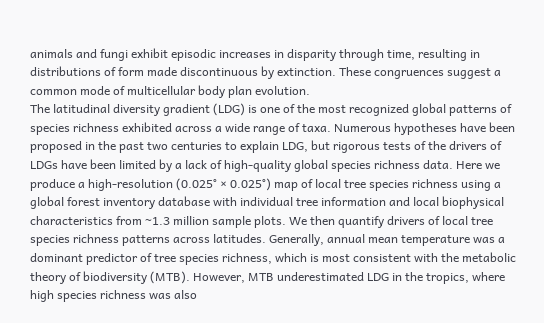animals and fungi exhibit episodic increases in disparity through time, resulting in distributions of form made discontinuous by extinction. These congruences suggest a common mode of multicellular body plan evolution.
The latitudinal diversity gradient (LDG) is one of the most recognized global patterns of species richness exhibited across a wide range of taxa. Numerous hypotheses have been proposed in the past two centuries to explain LDG, but rigorous tests of the drivers of LDGs have been limited by a lack of high-quality global species richness data. Here we produce a high-resolution (0.025° × 0.025°) map of local tree species richness using a global forest inventory database with individual tree information and local biophysical characteristics from ~1.3 million sample plots. We then quantify drivers of local tree species richness patterns across latitudes. Generally, annual mean temperature was a dominant predictor of tree species richness, which is most consistent with the metabolic theory of biodiversity (MTB). However, MTB underestimated LDG in the tropics, where high species richness was also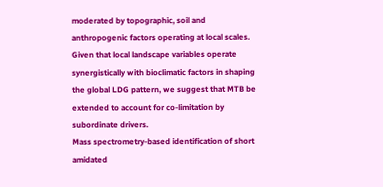moderated by topographic, soil and anthropogenic factors operating at local scales. Given that local landscape variables operate synergistically with bioclimatic factors in shaping the global LDG pattern, we suggest that MTB be extended to account for co-limitation by subordinate drivers.
Mass spectrometry-based identification of short amidated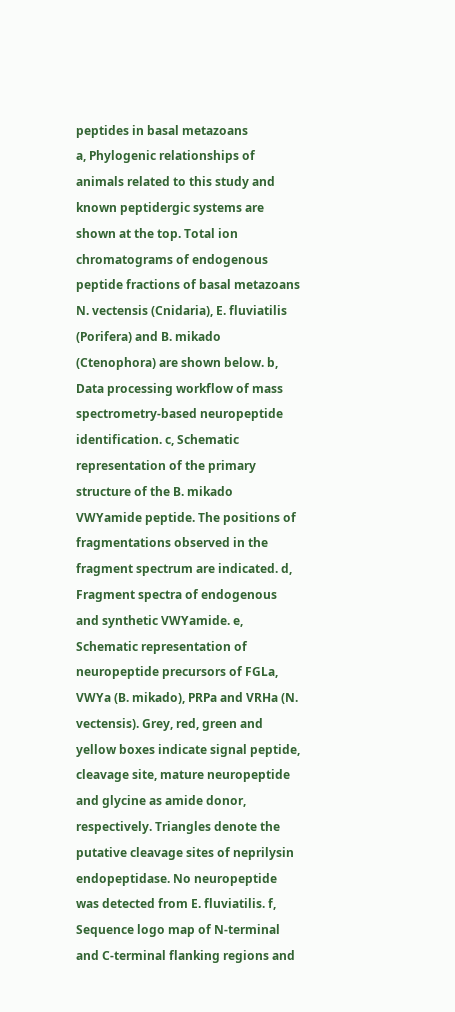peptides in basal metazoans
a, Phylogenic relationships of animals related to this study and known peptidergic systems are shown at the top. Total ion chromatograms of endogenous peptide fractions of basal metazoans N. vectensis (Cnidaria), E. fluviatilis (Porifera) and B. mikado (Ctenophora) are shown below. b, Data processing workflow of mass spectrometry-based neuropeptide identification. c, Schematic representation of the primary structure of the B. mikado VWYamide peptide. The positions of fragmentations observed in the fragment spectrum are indicated. d, Fragment spectra of endogenous and synthetic VWYamide. e, Schematic representation of neuropeptide precursors of FGLa, VWYa (B. mikado), PRPa and VRHa (N. vectensis). Grey, red, green and yellow boxes indicate signal peptide, cleavage site, mature neuropeptide and glycine as amide donor, respectively. Triangles denote the putative cleavage sites of neprilysin endopeptidase. No neuropeptide was detected from E. fluviatilis. f, Sequence logo map of N-terminal and C-terminal flanking regions and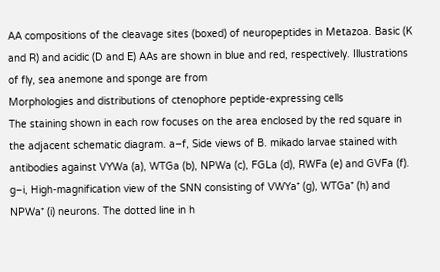AA compositions of the cleavage sites (boxed) of neuropeptides in Metazoa. Basic (K and R) and acidic (D and E) AAs are shown in blue and red, respectively. Illustrations of fly, sea anemone and sponge are from
Morphologies and distributions of ctenophore peptide-expressing cells
The staining shown in each row focuses on the area enclosed by the red square in the adjacent schematic diagram. a–f, Side views of B. mikado larvae stained with antibodies against VYWa (a), WTGa (b), NPWa (c), FGLa (d), RWFa (e) and GVFa (f). g–i, High-magnification view of the SNN consisting of VWYa⁺ (g), WTGa⁺ (h) and NPWa⁺ (i) neurons. The dotted line in h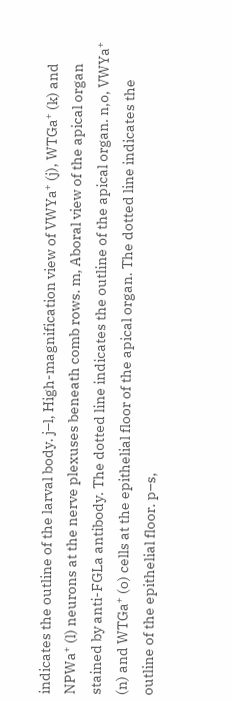indicates the outline of the larval body. j–l, High-magnification view of VWYa⁺ (j), WTGa⁺ (k) and NPWa⁺ (l) neurons at the nerve plexuses beneath comb rows. m, Aboral view of the apical organ stained by anti-FGLa antibody. The dotted line indicates the outline of the apical organ. n,o, VWYa⁺ (n) and WTGa⁺ (o) cells at the epithelial floor of the apical organ. The dotted line indicates the outline of the epithelial floor. p–s,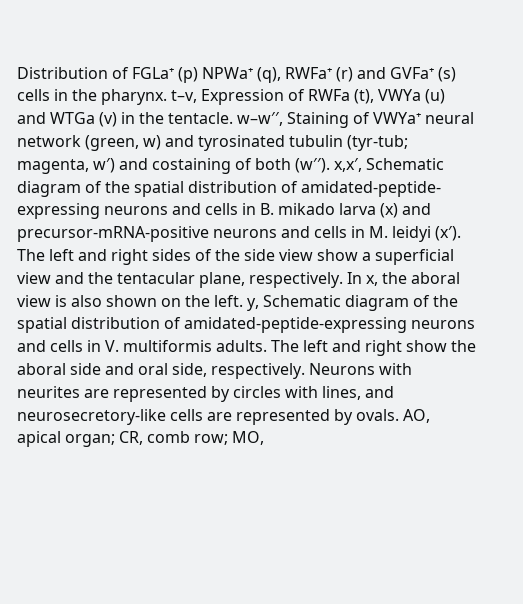Distribution of FGLa⁺ (p) NPWa⁺ (q), RWFa⁺ (r) and GVFa⁺ (s) cells in the pharynx. t–v, Expression of RWFa (t), VWYa (u) and WTGa (v) in the tentacle. w–w′′, Staining of VWYa⁺ neural network (green, w) and tyrosinated tubulin (tyr-tub; magenta, w′) and costaining of both (w′′). x,x′, Schematic diagram of the spatial distribution of amidated-peptide-expressing neurons and cells in B. mikado larva (x) and precursor-mRNA-positive neurons and cells in M. leidyi (x′). The left and right sides of the side view show a superficial view and the tentacular plane, respectively. In x, the aboral view is also shown on the left. y, Schematic diagram of the spatial distribution of amidated-peptide-expressing neurons and cells in V. multiformis adults. The left and right show the aboral side and oral side, respectively. Neurons with neurites are represented by circles with lines, and neurosecretory-like cells are represented by ovals. AO, apical organ; CR, comb row; MO,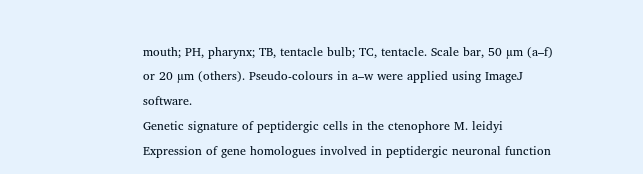mouth; PH, pharynx; TB, tentacle bulb; TC, tentacle. Scale bar, 50 µm (a–f) or 20 µm (others). Pseudo-colours in a–w were applied using ImageJ software.
Genetic signature of peptidergic cells in the ctenophore M. leidyi
Expression of gene homologues involved in peptidergic neuronal function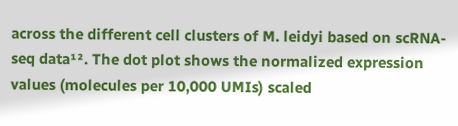across the different cell clusters of M. leidyi based on scRNA-seq data¹². The dot plot shows the normalized expression values (molecules per 10,000 UMIs) scaled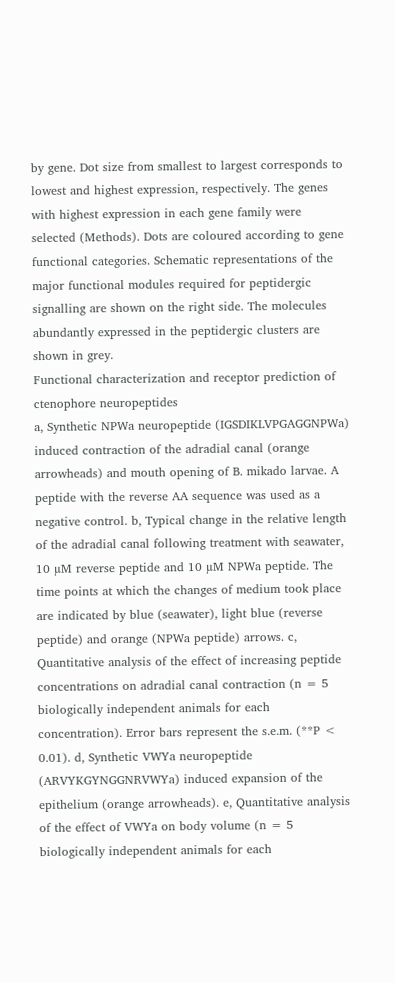by gene. Dot size from smallest to largest corresponds to lowest and highest expression, respectively. The genes with highest expression in each gene family were selected (Methods). Dots are coloured according to gene functional categories. Schematic representations of the major functional modules required for peptidergic signalling are shown on the right side. The molecules abundantly expressed in the peptidergic clusters are shown in grey.
Functional characterization and receptor prediction of ctenophore neuropeptides
a, Synthetic NPWa neuropeptide (IGSDIKLVPGAGGNPWa) induced contraction of the adradial canal (orange arrowheads) and mouth opening of B. mikado larvae. A peptide with the reverse AA sequence was used as a negative control. b, Typical change in the relative length of the adradial canal following treatment with seawater, 10 µM reverse peptide and 10 µM NPWa peptide. The time points at which the changes of medium took place are indicated by blue (seawater), light blue (reverse peptide) and orange (NPWa peptide) arrows. c, Quantitative analysis of the effect of increasing peptide concentrations on adradial canal contraction (n = 5 biologically independent animals for each concentration). Error bars represent the s.e.m. (**P < 0.01). d, Synthetic VWYa neuropeptide (ARVYKGYNGGNRVWYa) induced expansion of the epithelium (orange arrowheads). e, Quantitative analysis of the effect of VWYa on body volume (n = 5 biologically independent animals for each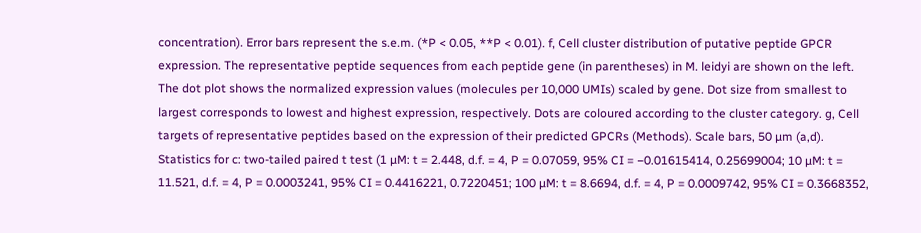concentration). Error bars represent the s.e.m. (*P < 0.05, **P < 0.01). f, Cell cluster distribution of putative peptide GPCR expression. The representative peptide sequences from each peptide gene (in parentheses) in M. leidyi are shown on the left. The dot plot shows the normalized expression values (molecules per 10,000 UMIs) scaled by gene. Dot size from smallest to largest corresponds to lowest and highest expression, respectively. Dots are coloured according to the cluster category. g, Cell targets of representative peptides based on the expression of their predicted GPCRs (Methods). Scale bars, 50 µm (a,d). Statistics for c: two-tailed paired t test (1 µM: t = 2.448, d.f. = 4, P = 0.07059, 95% CI = −0.01615414, 0.25699004; 10 µM: t = 11.521, d.f. = 4, P = 0.0003241, 95% CI = 0.4416221, 0.7220451; 100 µM: t = 8.6694, d.f. = 4, P = 0.0009742, 95% CI = 0.3668352,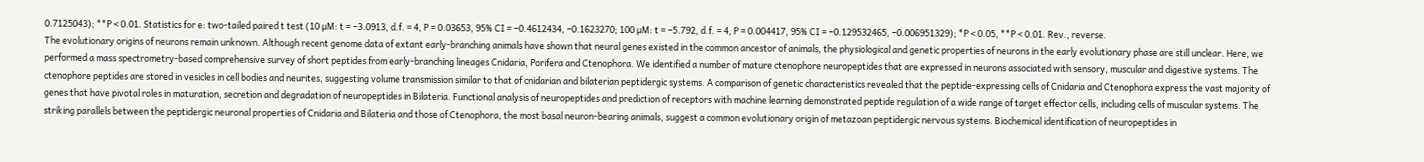0.7125043); **P < 0.01. Statistics for e: two-tailed paired t test (10 µM: t = −3.0913, d.f. = 4, P = 0.03653, 95% CI = −0.4612434, −0.1623270; 100 µM: t = −5.792, d.f. = 4, P = 0.004417, 95% CI = −0.129532465, −0.006951329); *P < 0.05, **P < 0.01. Rev., reverse.
The evolutionary origins of neurons remain unknown. Although recent genome data of extant early-branching animals have shown that neural genes existed in the common ancestor of animals, the physiological and genetic properties of neurons in the early evolutionary phase are still unclear. Here, we performed a mass spectrometry-based comprehensive survey of short peptides from early-branching lineages Cnidaria, Porifera and Ctenophora. We identified a number of mature ctenophore neuropeptides that are expressed in neurons associated with sensory, muscular and digestive systems. The ctenophore peptides are stored in vesicles in cell bodies and neurites, suggesting volume transmission similar to that of cnidarian and bilaterian peptidergic systems. A comparison of genetic characteristics revealed that the peptide-expressing cells of Cnidaria and Ctenophora express the vast majority of genes that have pivotal roles in maturation, secretion and degradation of neuropeptides in Bilateria. Functional analysis of neuropeptides and prediction of receptors with machine learning demonstrated peptide regulation of a wide range of target effector cells, including cells of muscular systems. The striking parallels between the peptidergic neuronal properties of Cnidaria and Bilateria and those of Ctenophora, the most basal neuron-bearing animals, suggest a common evolutionary origin of metazoan peptidergic nervous systems. Biochemical identification of neuropeptides in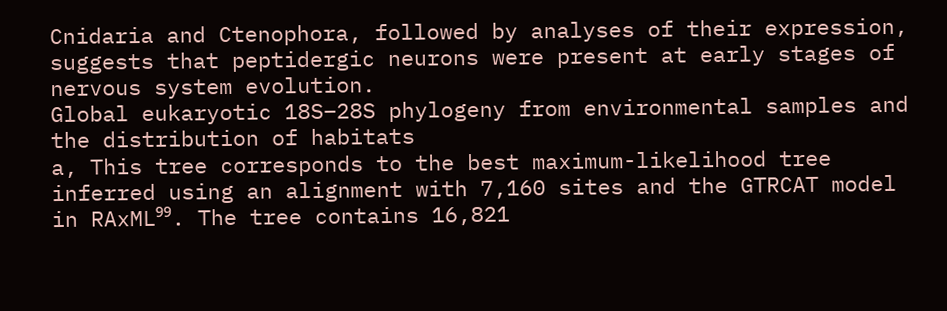Cnidaria and Ctenophora, followed by analyses of their expression, suggests that peptidergic neurons were present at early stages of nervous system evolution.
Global eukaryotic 18S–28S phylogeny from environmental samples and the distribution of habitats
a, This tree corresponds to the best maximum-likelihood tree inferred using an alignment with 7,160 sites and the GTRCAT model in RAxML⁹⁹. The tree contains 16,821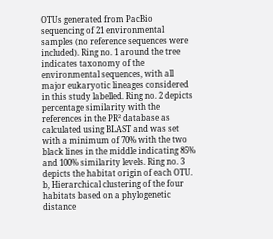OTUs generated from PacBio sequencing of 21 environmental samples (no reference sequences were included). Ring no. 1 around the tree indicates taxonomy of the environmental sequences, with all major eukaryotic lineages considered in this study labelled. Ring no. 2 depicts percentage similarity with the references in the PR² database as calculated using BLAST and was set with a minimum of 70% with the two black lines in the middle indicating 85% and 100% similarity levels. Ring no. 3 depicts the habitat origin of each OTU. b, Hierarchical clustering of the four habitats based on a phylogenetic distance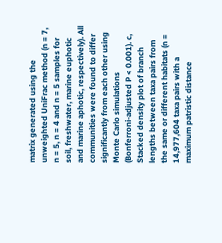matrix generated using the unweighted UniFrac method (n = 7, n = 5, n = 4 and n = 5 samples for soil, freshwater, marine euphotic and marine aphotic, respectively). All communities were found to differ significantly from each other using Monte Carlo simulations (Bonferroni-adjusted P < 0.001). c, Stacked density plot of branch lengths between taxa pairs from the same or different habitats (n = 14,977,604 taxa pairs with a maximum patristic distance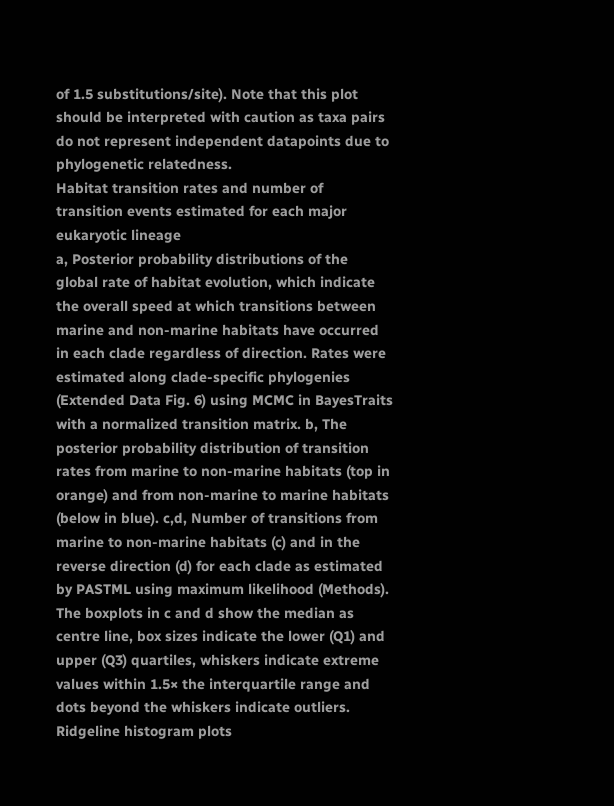of 1.5 substitutions/site). Note that this plot should be interpreted with caution as taxa pairs do not represent independent datapoints due to phylogenetic relatedness.
Habitat transition rates and number of transition events estimated for each major eukaryotic lineage
a, Posterior probability distributions of the global rate of habitat evolution, which indicate the overall speed at which transitions between marine and non-marine habitats have occurred in each clade regardless of direction. Rates were estimated along clade-specific phylogenies (Extended Data Fig. 6) using MCMC in BayesTraits with a normalized transition matrix. b, The posterior probability distribution of transition rates from marine to non-marine habitats (top in orange) and from non-marine to marine habitats (below in blue). c,d, Number of transitions from marine to non-marine habitats (c) and in the reverse direction (d) for each clade as estimated by PASTML using maximum likelihood (Methods). The boxplots in c and d show the median as centre line, box sizes indicate the lower (Q1) and upper (Q3) quartiles, whiskers indicate extreme values within 1.5× the interquartile range and dots beyond the whiskers indicate outliers.
Ridgeline histogram plots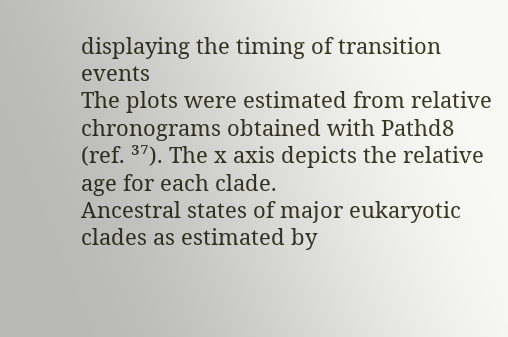displaying the timing of transition events
The plots were estimated from relative chronograms obtained with Pathd8 (ref. ³⁷). The x axis depicts the relative age for each clade.
Ancestral states of major eukaryotic clades as estimated by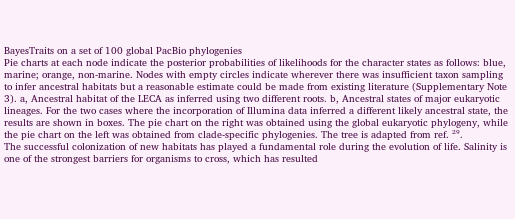BayesTraits on a set of 100 global PacBio phylogenies
Pie charts at each node indicate the posterior probabilities of likelihoods for the character states as follows: blue, marine; orange, non-marine. Nodes with empty circles indicate wherever there was insufficient taxon sampling to infer ancestral habitats but a reasonable estimate could be made from existing literature (Supplementary Note 3). a, Ancestral habitat of the LECA as inferred using two different roots. b, Ancestral states of major eukaryotic lineages. For the two cases where the incorporation of Illumina data inferred a different likely ancestral state, the results are shown in boxes. The pie chart on the right was obtained using the global eukaryotic phylogeny, while the pie chart on the left was obtained from clade-specific phylogenies. The tree is adapted from ref. ²⁹.
The successful colonization of new habitats has played a fundamental role during the evolution of life. Salinity is one of the strongest barriers for organisms to cross, which has resulted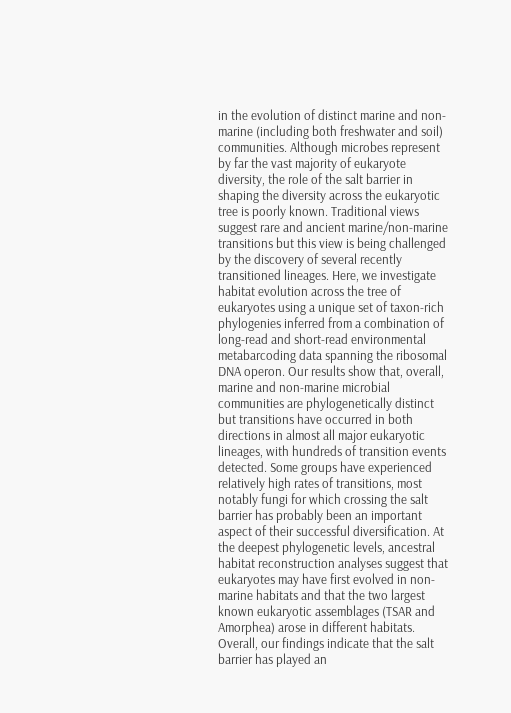in the evolution of distinct marine and non-marine (including both freshwater and soil) communities. Although microbes represent by far the vast majority of eukaryote diversity, the role of the salt barrier in shaping the diversity across the eukaryotic tree is poorly known. Traditional views suggest rare and ancient marine/non-marine transitions but this view is being challenged by the discovery of several recently transitioned lineages. Here, we investigate habitat evolution across the tree of eukaryotes using a unique set of taxon-rich phylogenies inferred from a combination of long-read and short-read environmental metabarcoding data spanning the ribosomal DNA operon. Our results show that, overall, marine and non-marine microbial communities are phylogenetically distinct but transitions have occurred in both directions in almost all major eukaryotic lineages, with hundreds of transition events detected. Some groups have experienced relatively high rates of transitions, most notably fungi for which crossing the salt barrier has probably been an important aspect of their successful diversification. At the deepest phylogenetic levels, ancestral habitat reconstruction analyses suggest that eukaryotes may have first evolved in non-marine habitats and that the two largest known eukaryotic assemblages (TSAR and Amorphea) arose in different habitats. Overall, our findings indicate that the salt barrier has played an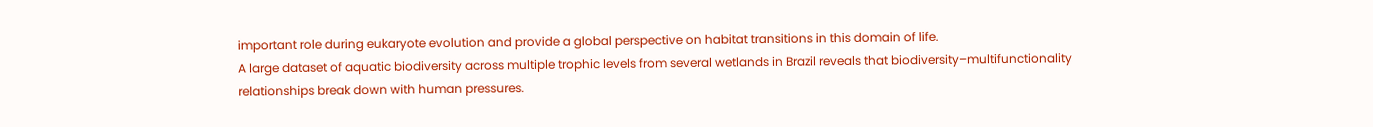important role during eukaryote evolution and provide a global perspective on habitat transitions in this domain of life.
A large dataset of aquatic biodiversity across multiple trophic levels from several wetlands in Brazil reveals that biodiversity–multifunctionality relationships break down with human pressures.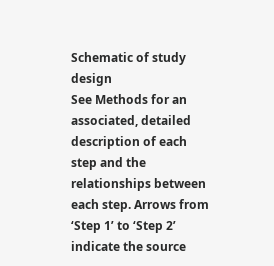Schematic of study design
See Methods for an associated, detailed description of each step and the relationships between each step. Arrows from ‘Step 1’ to ‘Step 2’ indicate the source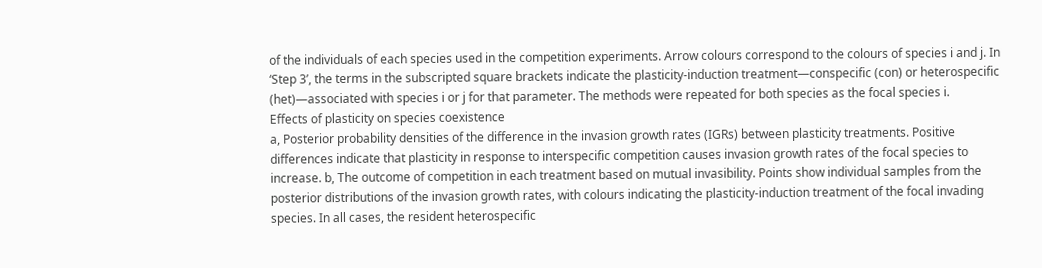of the individuals of each species used in the competition experiments. Arrow colours correspond to the colours of species i and j. In ‘Step 3’, the terms in the subscripted square brackets indicate the plasticity-induction treatment—conspecific (con) or heterospecific (het)—associated with species i or j for that parameter. The methods were repeated for both species as the focal species i.
Effects of plasticity on species coexistence
a, Posterior probability densities of the difference in the invasion growth rates (IGRs) between plasticity treatments. Positive differences indicate that plasticity in response to interspecific competition causes invasion growth rates of the focal species to increase. b, The outcome of competition in each treatment based on mutual invasibility. Points show individual samples from the posterior distributions of the invasion growth rates, with colours indicating the plasticity-induction treatment of the focal invading species. In all cases, the resident heterospecific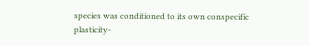species was conditioned to its own conspecific plasticity-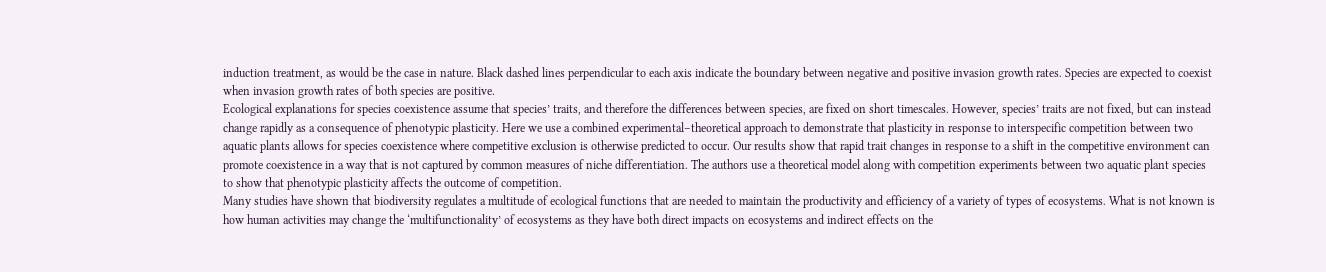induction treatment, as would be the case in nature. Black dashed lines perpendicular to each axis indicate the boundary between negative and positive invasion growth rates. Species are expected to coexist when invasion growth rates of both species are positive.
Ecological explanations for species coexistence assume that species’ traits, and therefore the differences between species, are fixed on short timescales. However, species’ traits are not fixed, but can instead change rapidly as a consequence of phenotypic plasticity. Here we use a combined experimental–theoretical approach to demonstrate that plasticity in response to interspecific competition between two aquatic plants allows for species coexistence where competitive exclusion is otherwise predicted to occur. Our results show that rapid trait changes in response to a shift in the competitive environment can promote coexistence in a way that is not captured by common measures of niche differentiation. The authors use a theoretical model along with competition experiments between two aquatic plant species to show that phenotypic plasticity affects the outcome of competition.
Many studies have shown that biodiversity regulates a multitude of ecological functions that are needed to maintain the productivity and efficiency of a variety of types of ecosystems. What is not known is how human activities may change the ‘multifunctionality’ of ecosystems as they have both direct impacts on ecosystems and indirect effects on the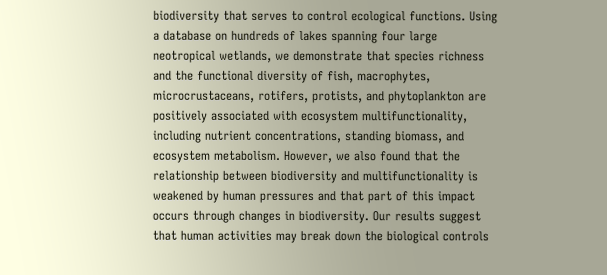biodiversity that serves to control ecological functions. Using a database on hundreds of lakes spanning four large neotropical wetlands, we demonstrate that species richness and the functional diversity of fish, macrophytes, microcrustaceans, rotifers, protists, and phytoplankton are positively associated with ecosystem multifunctionality, including nutrient concentrations, standing biomass, and ecosystem metabolism. However, we also found that the relationship between biodiversity and multifunctionality is weakened by human pressures and that part of this impact occurs through changes in biodiversity. Our results suggest that human activities may break down the biological controls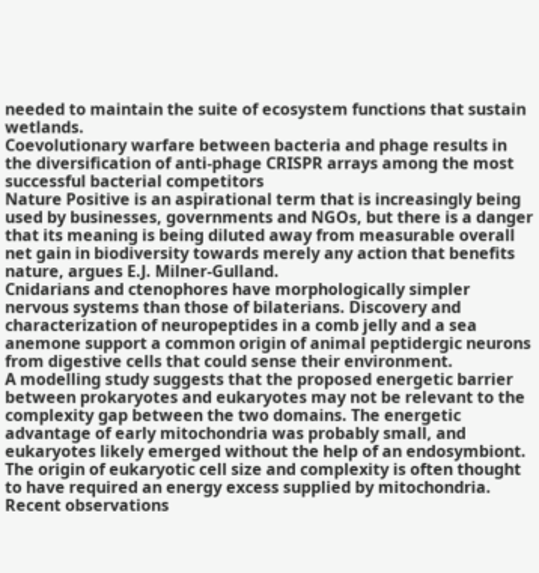needed to maintain the suite of ecosystem functions that sustain wetlands.
Coevolutionary warfare between bacteria and phage results in the diversification of anti-phage CRISPR arrays among the most successful bacterial competitors
Nature Positive is an aspirational term that is increasingly being used by businesses, governments and NGOs, but there is a danger that its meaning is being diluted away from measurable overall net gain in biodiversity towards merely any action that benefits nature, argues E.J. Milner-Gulland.
Cnidarians and ctenophores have morphologically simpler nervous systems than those of bilaterians. Discovery and characterization of neuropeptides in a comb jelly and a sea anemone support a common origin of animal peptidergic neurons from digestive cells that could sense their environment.
A modelling study suggests that the proposed energetic barrier between prokaryotes and eukaryotes may not be relevant to the complexity gap between the two domains. The energetic advantage of early mitochondria was probably small, and eukaryotes likely emerged without the help of an endosymbiont.
The origin of eukaryotic cell size and complexity is often thought to have required an energy excess supplied by mitochondria. Recent observations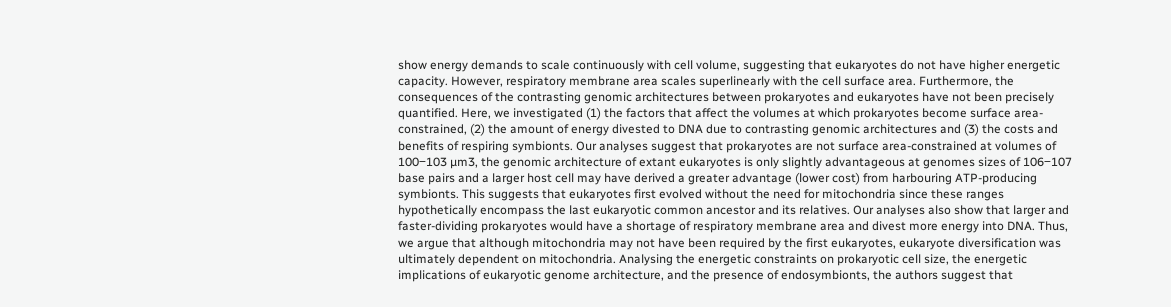show energy demands to scale continuously with cell volume, suggesting that eukaryotes do not have higher energetic capacity. However, respiratory membrane area scales superlinearly with the cell surface area. Furthermore, the consequences of the contrasting genomic architectures between prokaryotes and eukaryotes have not been precisely quantified. Here, we investigated (1) the factors that affect the volumes at which prokaryotes become surface area-constrained, (2) the amount of energy divested to DNA due to contrasting genomic architectures and (3) the costs and benefits of respiring symbionts. Our analyses suggest that prokaryotes are not surface area-constrained at volumes of 100‒103 µm3, the genomic architecture of extant eukaryotes is only slightly advantageous at genomes sizes of 106‒107 base pairs and a larger host cell may have derived a greater advantage (lower cost) from harbouring ATP-producing symbionts. This suggests that eukaryotes first evolved without the need for mitochondria since these ranges hypothetically encompass the last eukaryotic common ancestor and its relatives. Our analyses also show that larger and faster-dividing prokaryotes would have a shortage of respiratory membrane area and divest more energy into DNA. Thus, we argue that although mitochondria may not have been required by the first eukaryotes, eukaryote diversification was ultimately dependent on mitochondria. Analysing the energetic constraints on prokaryotic cell size, the energetic implications of eukaryotic genome architecture, and the presence of endosymbionts, the authors suggest that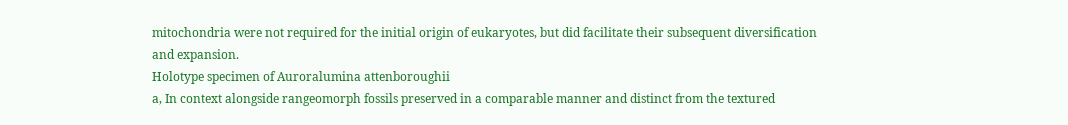mitochondria were not required for the initial origin of eukaryotes, but did facilitate their subsequent diversification and expansion.
Holotype specimen of Auroralumina attenboroughii
a, In context alongside rangeomorph fossils preserved in a comparable manner and distinct from the textured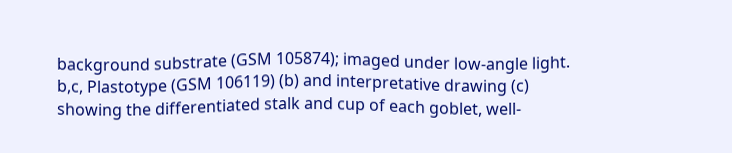background substrate (GSM 105874); imaged under low-angle light. b,c, Plastotype (GSM 106119) (b) and interpretative drawing (c) showing the differentiated stalk and cup of each goblet, well-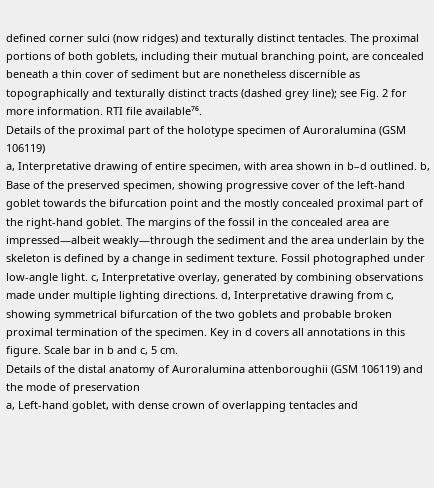defined corner sulci (now ridges) and texturally distinct tentacles. The proximal portions of both goblets, including their mutual branching point, are concealed beneath a thin cover of sediment but are nonetheless discernible as topographically and texturally distinct tracts (dashed grey line); see Fig. 2 for more information. RTI file available⁷⁶.
Details of the proximal part of the holotype specimen of Auroralumina (GSM 106119)
a, Interpretative drawing of entire specimen, with area shown in b–d outlined. b, Base of the preserved specimen, showing progressive cover of the left-hand goblet towards the bifurcation point and the mostly concealed proximal part of the right-hand goblet. The margins of the fossil in the concealed area are impressed—albeit weakly—through the sediment and the area underlain by the skeleton is defined by a change in sediment texture. Fossil photographed under low-angle light. c, Interpretative overlay, generated by combining observations made under multiple lighting directions. d, Interpretative drawing from c, showing symmetrical bifurcation of the two goblets and probable broken proximal termination of the specimen. Key in d covers all annotations in this figure. Scale bar in b and c, 5 cm.
Details of the distal anatomy of Auroralumina attenboroughii (GSM 106119) and the mode of preservation
a, Left-hand goblet, with dense crown of overlapping tentacles and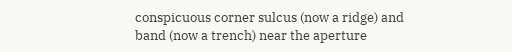conspicuous corner sulcus (now a ridge) and band (now a trench) near the aperture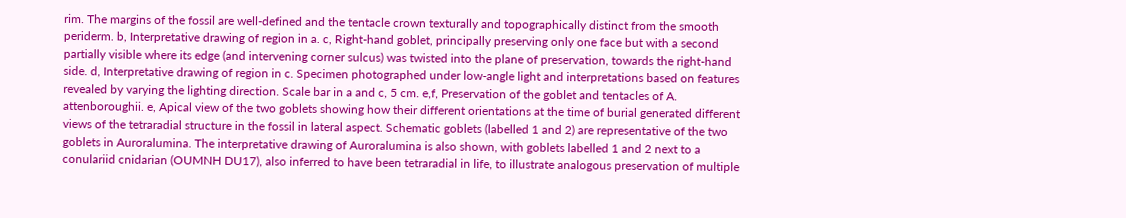rim. The margins of the fossil are well-defined and the tentacle crown texturally and topographically distinct from the smooth periderm. b, Interpretative drawing of region in a. c, Right-hand goblet, principally preserving only one face but with a second partially visible where its edge (and intervening corner sulcus) was twisted into the plane of preservation, towards the right-hand side. d, Interpretative drawing of region in c. Specimen photographed under low-angle light and interpretations based on features revealed by varying the lighting direction. Scale bar in a and c, 5 cm. e,f, Preservation of the goblet and tentacles of A. attenboroughii. e, Apical view of the two goblets showing how their different orientations at the time of burial generated different views of the tetraradial structure in the fossil in lateral aspect. Schematic goblets (labelled 1 and 2) are representative of the two goblets in Auroralumina. The interpretative drawing of Auroralumina is also shown, with goblets labelled 1 and 2 next to a conulariid cnidarian (OUMNH DU17), also inferred to have been tetraradial in life, to illustrate analogous preservation of multiple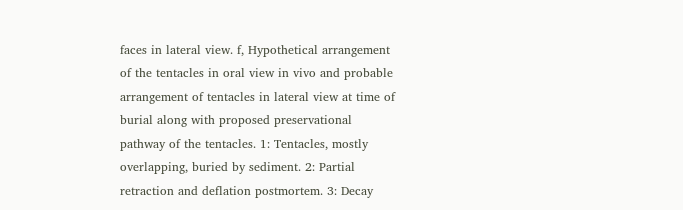faces in lateral view. f, Hypothetical arrangement of the tentacles in oral view in vivo and probable arrangement of tentacles in lateral view at time of burial along with proposed preservational pathway of the tentacles. 1: Tentacles, mostly overlapping, buried by sediment. 2: Partial retraction and deflation postmortem. 3: Decay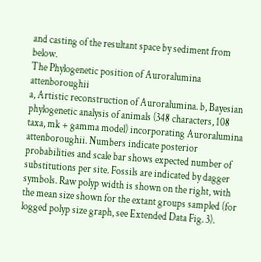and casting of the resultant space by sediment from below.
The Phylogenetic position of Auroralumina attenboroughii
a, Artistic reconstruction of Auroralumina. b, Bayesian phylogenetic analysis of animals (348 characters, 108 taxa, mk + gamma model) incorporating Auroralumina attenboroughii. Numbers indicate posterior probabilities and scale bar shows expected number of substitutions per site. Fossils are indicated by dagger symbols. Raw polyp width is shown on the right, with the mean size shown for the extant groups sampled (for logged polyp size graph, see Extended Data Fig. 3).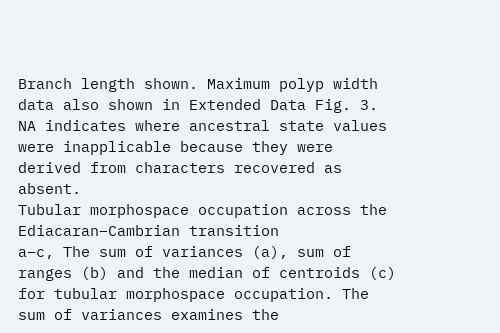Branch length shown. Maximum polyp width data also shown in Extended Data Fig. 3. NA indicates where ancestral state values were inapplicable because they were derived from characters recovered as absent.
Tubular morphospace occupation across the Ediacaran–Cambrian transition
a–c, The sum of variances (a), sum of ranges (b) and the median of centroids (c) for tubular morphospace occupation. The sum of variances examines the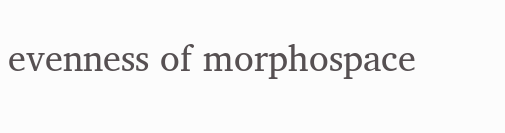evenness of morphospace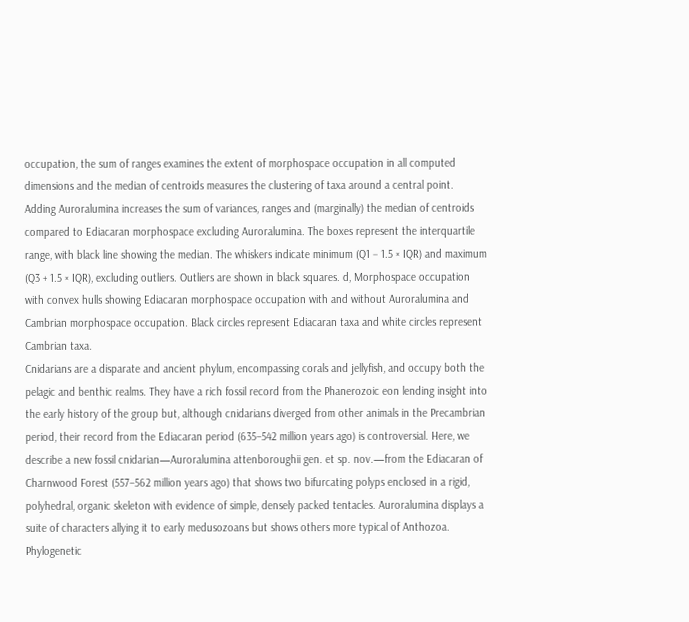occupation, the sum of ranges examines the extent of morphospace occupation in all computed dimensions and the median of centroids measures the clustering of taxa around a central point. Adding Auroralumina increases the sum of variances, ranges and (marginally) the median of centroids compared to Ediacaran morphospace excluding Auroralumina. The boxes represent the interquartile range, with black line showing the median. The whiskers indicate minimum (Q1 − 1.5 × IQR) and maximum (Q3 + 1.5 × IQR), excluding outliers. Outliers are shown in black squares. d, Morphospace occupation with convex hulls showing Ediacaran morphospace occupation with and without Auroralumina and Cambrian morphospace occupation. Black circles represent Ediacaran taxa and white circles represent Cambrian taxa.
Cnidarians are a disparate and ancient phylum, encompassing corals and jellyfish, and occupy both the pelagic and benthic realms. They have a rich fossil record from the Phanerozoic eon lending insight into the early history of the group but, although cnidarians diverged from other animals in the Precambrian period, their record from the Ediacaran period (635–542 million years ago) is controversial. Here, we describe a new fossil cnidarian—Auroralumina attenboroughii gen. et sp. nov.—from the Ediacaran of Charnwood Forest (557–562 million years ago) that shows two bifurcating polyps enclosed in a rigid, polyhedral, organic skeleton with evidence of simple, densely packed tentacles. Auroralumina displays a suite of characters allying it to early medusozoans but shows others more typical of Anthozoa. Phylogenetic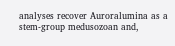analyses recover Auroralumina as a stem-group medusozoan and,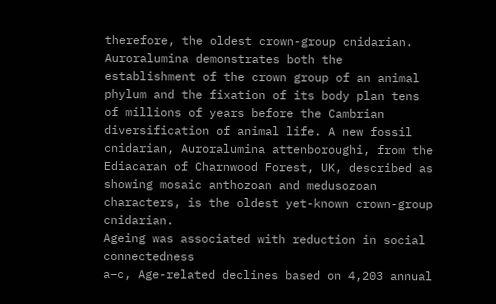therefore, the oldest crown-group cnidarian. Auroralumina demonstrates both the establishment of the crown group of an animal phylum and the fixation of its body plan tens of millions of years before the Cambrian diversification of animal life. A new fossil cnidarian, Auroralumina attenboroughi, from the Ediacaran of Charnwood Forest, UK, described as showing mosaic anthozoan and medusozoan characters, is the oldest yet-known crown-group cnidarian.
Ageing was associated with reduction in social connectedness
a–c, Age-related declines based on 4,203 annual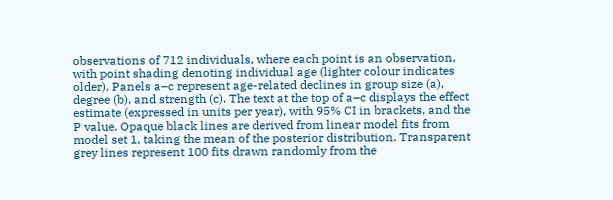observations of 712 individuals, where each point is an observation, with point shading denoting individual age (lighter colour indicates older). Panels a–c represent age-related declines in group size (a), degree (b), and strength (c). The text at the top of a–c displays the effect estimate (expressed in units per year), with 95% CI in brackets, and the P value. Opaque black lines are derived from linear model fits from model set 1, taking the mean of the posterior distribution. Transparent grey lines represent 100 fits drawn randomly from the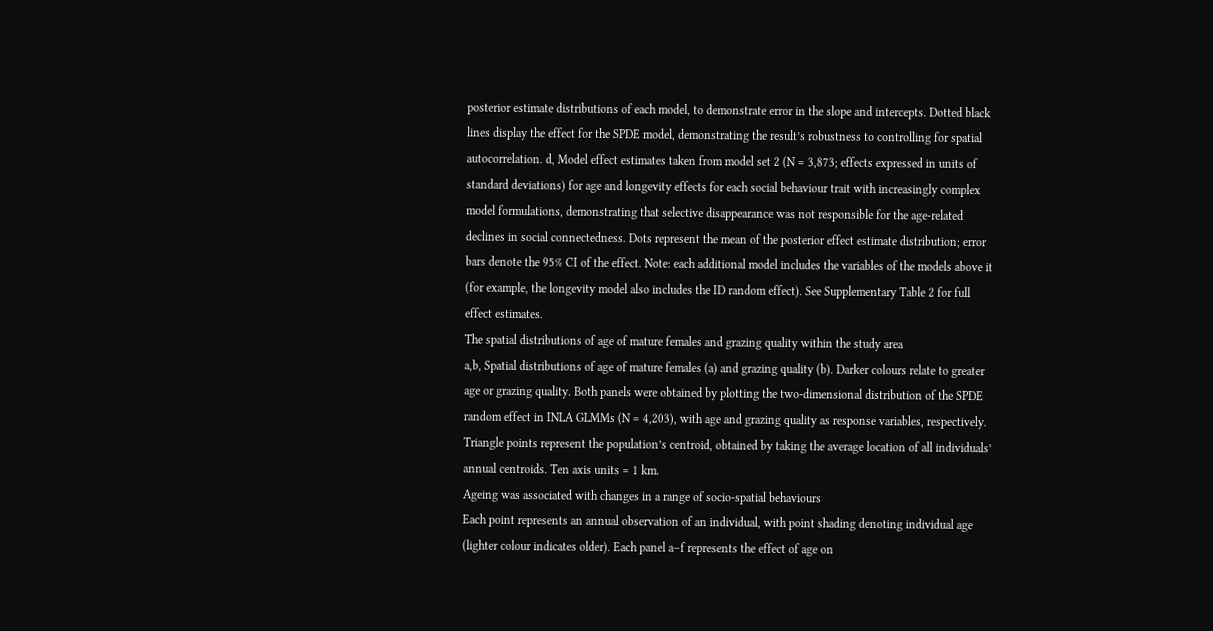posterior estimate distributions of each model, to demonstrate error in the slope and intercepts. Dotted black lines display the effect for the SPDE model, demonstrating the result’s robustness to controlling for spatial autocorrelation. d, Model effect estimates taken from model set 2 (N = 3,873; effects expressed in units of standard deviations) for age and longevity effects for each social behaviour trait with increasingly complex model formulations, demonstrating that selective disappearance was not responsible for the age-related declines in social connectedness. Dots represent the mean of the posterior effect estimate distribution; error bars denote the 95% CI of the effect. Note: each additional model includes the variables of the models above it (for example, the longevity model also includes the ID random effect). See Supplementary Table 2 for full effect estimates.
The spatial distributions of age of mature females and grazing quality within the study area
a,b, Spatial distributions of age of mature females (a) and grazing quality (b). Darker colours relate to greater age or grazing quality. Both panels were obtained by plotting the two-dimensional distribution of the SPDE random effect in INLA GLMMs (N = 4,203), with age and grazing quality as response variables, respectively. Triangle points represent the population’s centroid, obtained by taking the average location of all individuals’ annual centroids. Ten axis units = 1 km.
Ageing was associated with changes in a range of socio-spatial behaviours
Each point represents an annual observation of an individual, with point shading denoting individual age (lighter colour indicates older). Each panel a–f represents the effect of age on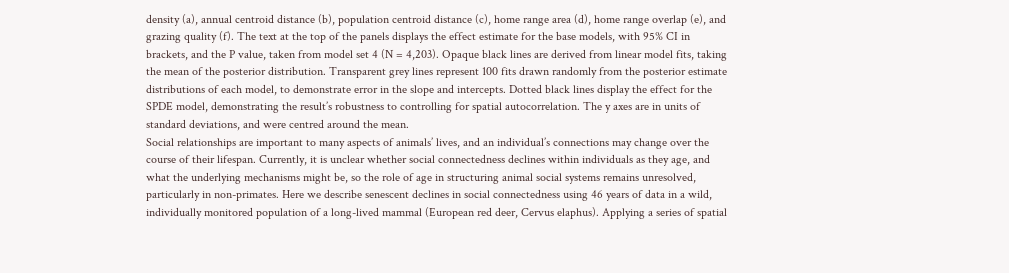density (a), annual centroid distance (b), population centroid distance (c), home range area (d), home range overlap (e), and grazing quality (f). The text at the top of the panels displays the effect estimate for the base models, with 95% CI in brackets, and the P value, taken from model set 4 (N = 4,203). Opaque black lines are derived from linear model fits, taking the mean of the posterior distribution. Transparent grey lines represent 100 fits drawn randomly from the posterior estimate distributions of each model, to demonstrate error in the slope and intercepts. Dotted black lines display the effect for the SPDE model, demonstrating the result’s robustness to controlling for spatial autocorrelation. The y axes are in units of standard deviations, and were centred around the mean.
Social relationships are important to many aspects of animals’ lives, and an individual’s connections may change over the course of their lifespan. Currently, it is unclear whether social connectedness declines within individuals as they age, and what the underlying mechanisms might be, so the role of age in structuring animal social systems remains unresolved, particularly in non-primates. Here we describe senescent declines in social connectedness using 46 years of data in a wild, individually monitored population of a long-lived mammal (European red deer, Cervus elaphus). Applying a series of spatial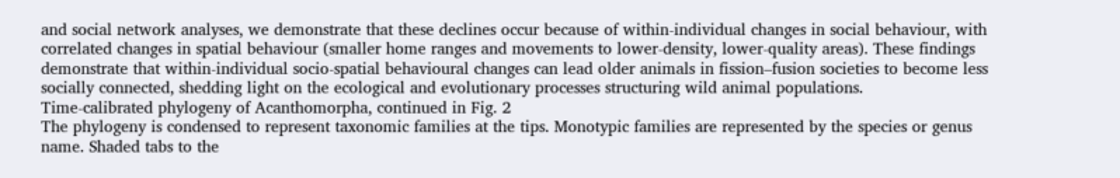and social network analyses, we demonstrate that these declines occur because of within-individual changes in social behaviour, with correlated changes in spatial behaviour (smaller home ranges and movements to lower-density, lower-quality areas). These findings demonstrate that within-individual socio-spatial behavioural changes can lead older animals in fission–fusion societies to become less socially connected, shedding light on the ecological and evolutionary processes structuring wild animal populations.
Time-calibrated phylogeny of Acanthomorpha, continued in Fig. 2
The phylogeny is condensed to represent taxonomic families at the tips. Monotypic families are represented by the species or genus name. Shaded tabs to the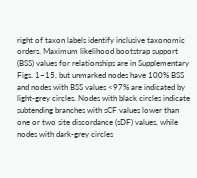right of taxon labels identify inclusive taxonomic orders. Maximum likelihood bootstrap support (BSS) values for relationships are in Supplementary Figs. 1–15, but unmarked nodes have 100% BSS and nodes with BSS values <97% are indicated by light-grey circles. Nodes with black circles indicate subtending branches with sCF values lower than one or two site discordance (sDF) values, while nodes with dark-grey circles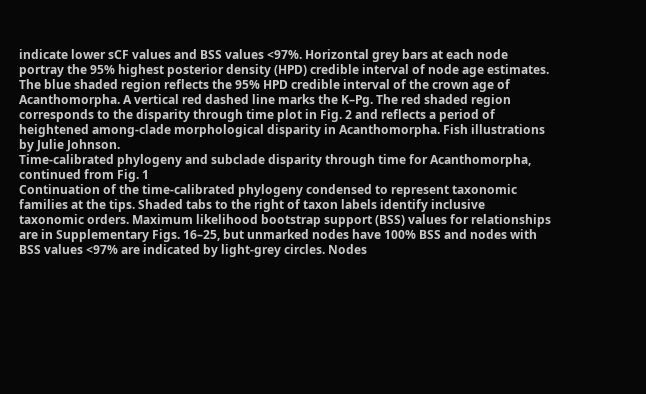indicate lower sCF values and BSS values <97%. Horizontal grey bars at each node portray the 95% highest posterior density (HPD) credible interval of node age estimates. The blue shaded region reflects the 95% HPD credible interval of the crown age of Acanthomorpha. A vertical red dashed line marks the K–Pg. The red shaded region corresponds to the disparity through time plot in Fig. 2 and reflects a period of heightened among-clade morphological disparity in Acanthomorpha. Fish illustrations by Julie Johnson.
Time-calibrated phylogeny and subclade disparity through time for Acanthomorpha, continued from Fig. 1
Continuation of the time-calibrated phylogeny condensed to represent taxonomic families at the tips. Shaded tabs to the right of taxon labels identify inclusive taxonomic orders. Maximum likelihood bootstrap support (BSS) values for relationships are in Supplementary Figs. 16–25, but unmarked nodes have 100% BSS and nodes with BSS values <97% are indicated by light-grey circles. Nodes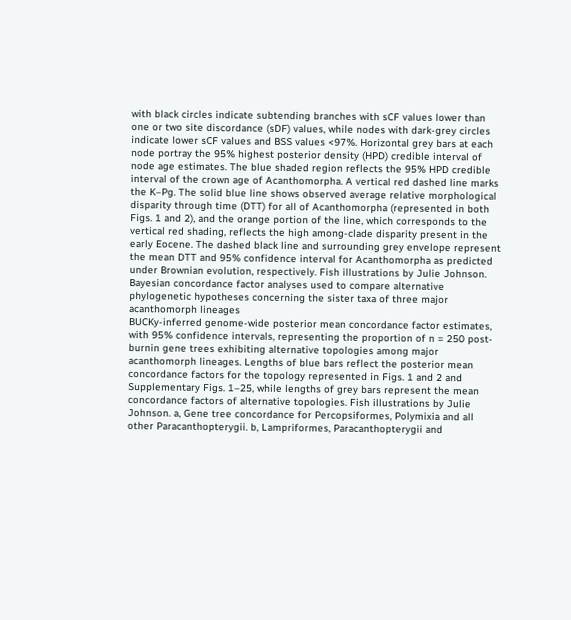with black circles indicate subtending branches with sCF values lower than one or two site discordance (sDF) values, while nodes with dark-grey circles indicate lower sCF values and BSS values <97%. Horizontal grey bars at each node portray the 95% highest posterior density (HPD) credible interval of node age estimates. The blue shaded region reflects the 95% HPD credible interval of the crown age of Acanthomorpha. A vertical red dashed line marks the K–Pg. The solid blue line shows observed average relative morphological disparity through time (DTT) for all of Acanthomorpha (represented in both Figs. 1 and 2), and the orange portion of the line, which corresponds to the vertical red shading, reflects the high among-clade disparity present in the early Eocene. The dashed black line and surrounding grey envelope represent the mean DTT and 95% confidence interval for Acanthomorpha as predicted under Brownian evolution, respectively. Fish illustrations by Julie Johnson.
Bayesian concordance factor analyses used to compare alternative phylogenetic hypotheses concerning the sister taxa of three major acanthomorph lineages
BUCKy-inferred genome-wide posterior mean concordance factor estimates, with 95% confidence intervals, representing the proportion of n = 250 post-burnin gene trees exhibiting alternative topologies among major acanthomorph lineages. Lengths of blue bars reflect the posterior mean concordance factors for the topology represented in Figs. 1 and 2 and Supplementary Figs. 1–25, while lengths of grey bars represent the mean concordance factors of alternative topologies. Fish illustrations by Julie Johnson. a, Gene tree concordance for Percopsiformes, Polymixia and all other Paracanthopterygii. b, Lampriformes, Paracanthopterygii and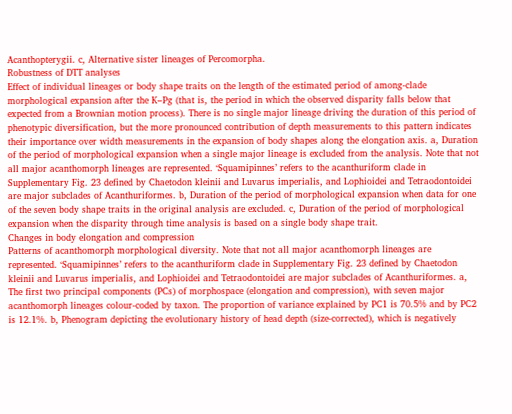Acanthopterygii. c, Alternative sister lineages of Percomorpha.
Robustness of DTT analyses
Effect of individual lineages or body shape traits on the length of the estimated period of among-clade morphological expansion after the K–Pg (that is, the period in which the observed disparity falls below that expected from a Brownian motion process). There is no single major lineage driving the duration of this period of phenotypic diversification, but the more pronounced contribution of depth measurements to this pattern indicates their importance over width measurements in the expansion of body shapes along the elongation axis. a, Duration of the period of morphological expansion when a single major lineage is excluded from the analysis. Note that not all major acanthomorph lineages are represented. ‘Squamipinnes’ refers to the acanthuriform clade in Supplementary Fig. 23 defined by Chaetodon kleinii and Luvarus imperialis, and Lophioidei and Tetraodontoidei are major subclades of Acanthuriformes. b, Duration of the period of morphological expansion when data for one of the seven body shape traits in the original analysis are excluded. c, Duration of the period of morphological expansion when the disparity through time analysis is based on a single body shape trait.
Changes in body elongation and compression
Patterns of acanthomorph morphological diversity. Note that not all major acanthomorph lineages are represented. ‘Squamipinnes’ refers to the acanthuriform clade in Supplementary Fig. 23 defined by Chaetodon kleinii and Luvarus imperialis, and Lophioidei and Tetraodontoidei are major subclades of Acanthuriformes. a, The first two principal components (PCs) of morphospace (elongation and compression), with seven major acanthomorph lineages colour-coded by taxon. The proportion of variance explained by PC1 is 70.5% and by PC2 is 12.1%. b, Phenogram depicting the evolutionary history of head depth (size-corrected), which is negatively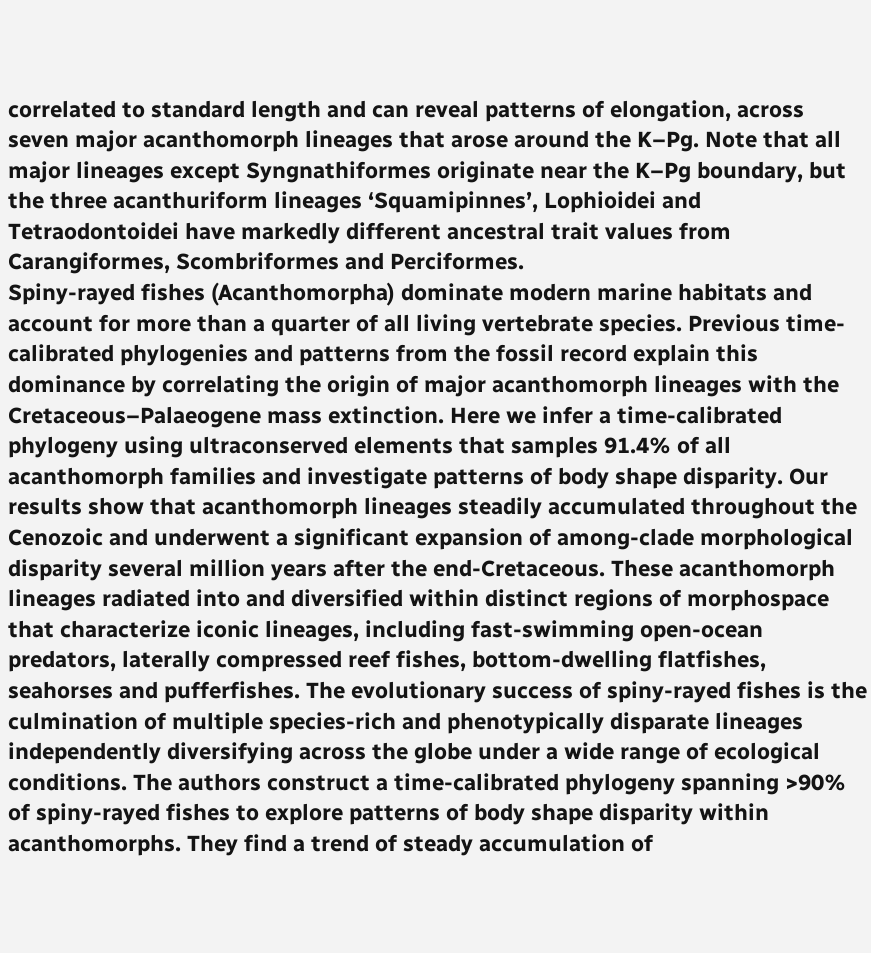correlated to standard length and can reveal patterns of elongation, across seven major acanthomorph lineages that arose around the K–Pg. Note that all major lineages except Syngnathiformes originate near the K–Pg boundary, but the three acanthuriform lineages ‘Squamipinnes’, Lophioidei and Tetraodontoidei have markedly different ancestral trait values from Carangiformes, Scombriformes and Perciformes.
Spiny-rayed fishes (Acanthomorpha) dominate modern marine habitats and account for more than a quarter of all living vertebrate species. Previous time-calibrated phylogenies and patterns from the fossil record explain this dominance by correlating the origin of major acanthomorph lineages with the Cretaceous–Palaeogene mass extinction. Here we infer a time-calibrated phylogeny using ultraconserved elements that samples 91.4% of all acanthomorph families and investigate patterns of body shape disparity. Our results show that acanthomorph lineages steadily accumulated throughout the Cenozoic and underwent a significant expansion of among-clade morphological disparity several million years after the end-Cretaceous. These acanthomorph lineages radiated into and diversified within distinct regions of morphospace that characterize iconic lineages, including fast-swimming open-ocean predators, laterally compressed reef fishes, bottom-dwelling flatfishes, seahorses and pufferfishes. The evolutionary success of spiny-rayed fishes is the culmination of multiple species-rich and phenotypically disparate lineages independently diversifying across the globe under a wide range of ecological conditions. The authors construct a time-calibrated phylogeny spanning >90% of spiny-rayed fishes to explore patterns of body shape disparity within acanthomorphs. They find a trend of steady accumulation of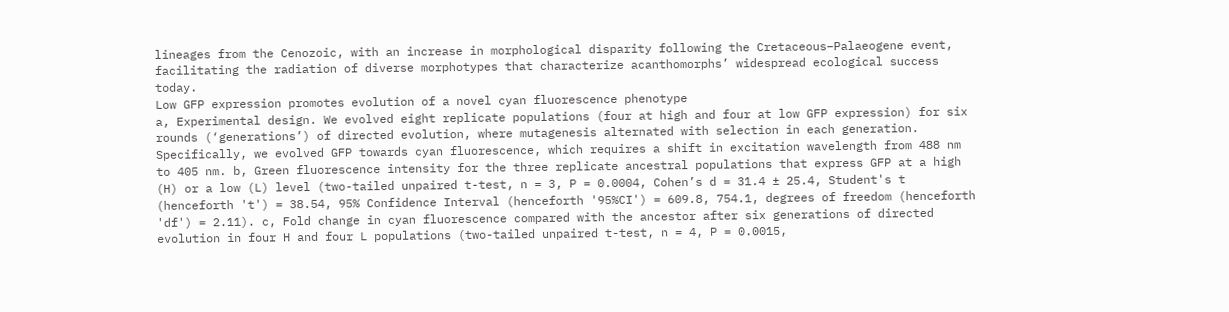lineages from the Cenozoic, with an increase in morphological disparity following the Cretaceous–Palaeogene event, facilitating the radiation of diverse morphotypes that characterize acanthomorphs’ widespread ecological success today.
Low GFP expression promotes evolution of a novel cyan fluorescence phenotype
a, Experimental design. We evolved eight replicate populations (four at high and four at low GFP expression) for six rounds (‘generations’) of directed evolution, where mutagenesis alternated with selection in each generation. Specifically, we evolved GFP towards cyan fluorescence, which requires a shift in excitation wavelength from 488 nm to 405 nm. b, Green fluorescence intensity for the three replicate ancestral populations that express GFP at a high (H) or a low (L) level (two-tailed unpaired t-test, n = 3, P = 0.0004, Cohen’s d = 31.4 ± 25.4, Student's t (henceforth 't') = 38.54, 95% Confidence Interval (henceforth '95%CI') = 609.8, 754.1, degrees of freedom (henceforth 'df') = 2.11). c, Fold change in cyan fluorescence compared with the ancestor after six generations of directed evolution in four H and four L populations (two-tailed unpaired t-test, n = 4, P = 0.0015,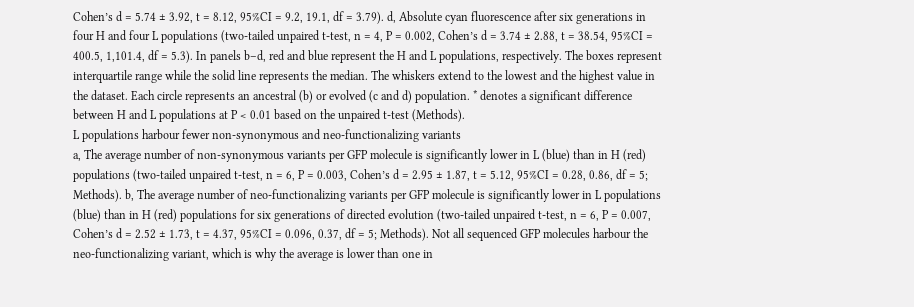Cohen’s d = 5.74 ± 3.92, t = 8.12, 95%CI = 9.2, 19.1, df = 3.79). d, Absolute cyan fluorescence after six generations in four H and four L populations (two-tailed unpaired t-test, n = 4, P = 0.002, Cohen’s d = 3.74 ± 2.88, t = 38.54, 95%CI = 400.5, 1,101.4, df = 5.3). In panels b–d, red and blue represent the H and L populations, respectively. The boxes represent interquartile range while the solid line represents the median. The whiskers extend to the lowest and the highest value in the dataset. Each circle represents an ancestral (b) or evolved (c and d) population. * denotes a significant difference between H and L populations at P < 0.01 based on the unpaired t-test (Methods).
L populations harbour fewer non-synonymous and neo-functionalizing variants
a, The average number of non-synonymous variants per GFP molecule is significantly lower in L (blue) than in H (red) populations (two-tailed unpaired t-test, n = 6, P = 0.003, Cohen’s d = 2.95 ± 1.87, t = 5.12, 95%CI = 0.28, 0.86, df = 5; Methods). b, The average number of neo-functionalizing variants per GFP molecule is significantly lower in L populations (blue) than in H (red) populations for six generations of directed evolution (two-tailed unpaired t-test, n = 6, P = 0.007, Cohen’s d = 2.52 ± 1.73, t = 4.37, 95%CI = 0.096, 0.37, df = 5; Methods). Not all sequenced GFP molecules harbour the neo-functionalizing variant, which is why the average is lower than one in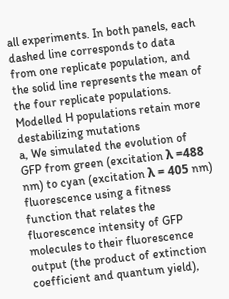all experiments. In both panels, each dashed line corresponds to data from one replicate population, and the solid line represents the mean of the four replicate populations.
Modelled H populations retain more destabilizing mutations
a, We simulated the evolution of GFP from green (excitation λ =488 nm) to cyan (excitation λ = 405 nm) fluorescence using a fitness function that relates the fluorescence intensity of GFP molecules to their fluorescence output (the product of extinction coefficient and quantum yield),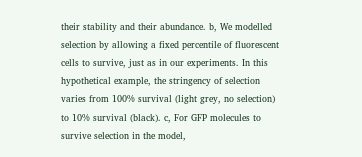their stability and their abundance. b, We modelled selection by allowing a fixed percentile of fluorescent cells to survive, just as in our experiments. In this hypothetical example, the stringency of selection varies from 100% survival (light grey, no selection) to 10% survival (black). c, For GFP molecules to survive selection in the model,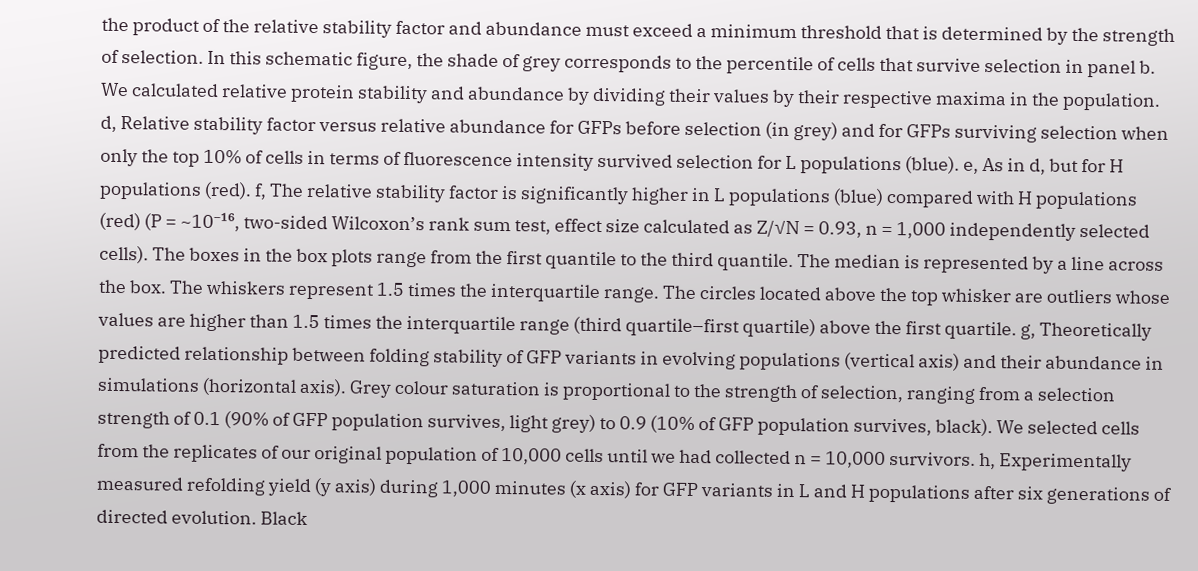the product of the relative stability factor and abundance must exceed a minimum threshold that is determined by the strength of selection. In this schematic figure, the shade of grey corresponds to the percentile of cells that survive selection in panel b. We calculated relative protein stability and abundance by dividing their values by their respective maxima in the population. d, Relative stability factor versus relative abundance for GFPs before selection (in grey) and for GFPs surviving selection when only the top 10% of cells in terms of fluorescence intensity survived selection for L populations (blue). e, As in d, but for H populations (red). f, The relative stability factor is significantly higher in L populations (blue) compared with H populations (red) (P = ~10⁻¹⁶, two-sided Wilcoxon’s rank sum test, effect size calculated as Z/√N = 0.93, n = 1,000 independently selected cells). The boxes in the box plots range from the first quantile to the third quantile. The median is represented by a line across the box. The whiskers represent 1.5 times the interquartile range. The circles located above the top whisker are outliers whose values are higher than 1.5 times the interquartile range (third quartile–first quartile) above the first quartile. g, Theoretically predicted relationship between folding stability of GFP variants in evolving populations (vertical axis) and their abundance in simulations (horizontal axis). Grey colour saturation is proportional to the strength of selection, ranging from a selection strength of 0.1 (90% of GFP population survives, light grey) to 0.9 (10% of GFP population survives, black). We selected cells from the replicates of our original population of 10,000 cells until we had collected n = 10,000 survivors. h, Experimentally measured refolding yield (y axis) during 1,000 minutes (x axis) for GFP variants in L and H populations after six generations of directed evolution. Black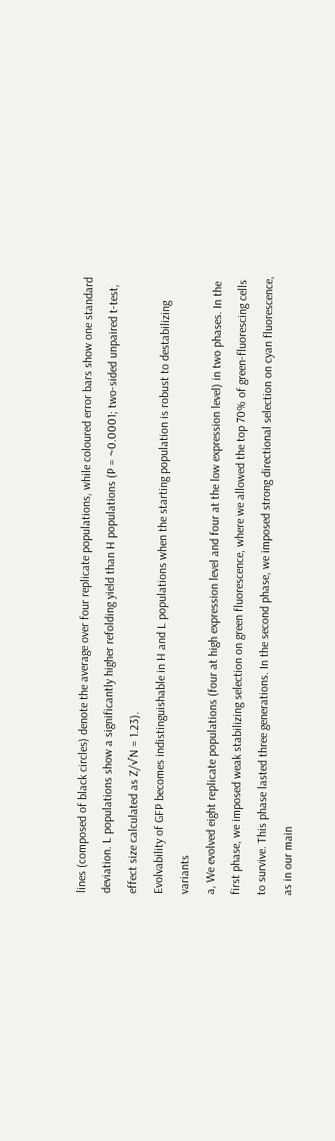lines (composed of black circles) denote the average over four replicate populations, while coloured error bars show one standard deviation. L populations show a significantly higher refolding yield than H populations (P = ~0.0001; two-sided unpaired t-test, effect size calculated as Z/√N = 1.23).
Evolvability of GFP becomes indistinguishable in H and L populations when the starting population is robust to destabilizing variants
a, We evolved eight replicate populations (four at high expression level and four at the low expression level) in two phases. In the first phase, we imposed weak stabilizing selection on green fluorescence, where we allowed the top 70% of green-fluorescing cells to survive. This phase lasted three generations. In the second phase, we imposed strong directional selection on cyan fluorescence, as in our main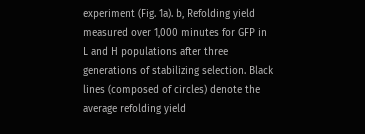experiment (Fig. 1a). b, Refolding yield measured over 1,000 minutes for GFP in L and H populations after three generations of stabilizing selection. Black lines (composed of circles) denote the average refolding yield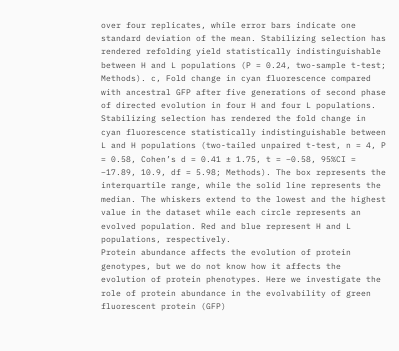over four replicates, while error bars indicate one standard deviation of the mean. Stabilizing selection has rendered refolding yield statistically indistinguishable between H and L populations (P = 0.24, two-sample t-test; Methods). c, Fold change in cyan fluorescence compared with ancestral GFP after five generations of second phase of directed evolution in four H and four L populations. Stabilizing selection has rendered the fold change in cyan fluorescence statistically indistinguishable between L and H populations (two-tailed unpaired t-test, n = 4, P = 0.58, Cohen’s d = 0.41 ± 1.75, t = −0.58, 95%CI = −17.89, 10.9, df = 5.98; Methods). The box represents the interquartile range, while the solid line represents the median. The whiskers extend to the lowest and the highest value in the dataset while each circle represents an evolved population. Red and blue represent H and L populations, respectively.
Protein abundance affects the evolution of protein genotypes, but we do not know how it affects the evolution of protein phenotypes. Here we investigate the role of protein abundance in the evolvability of green fluorescent protein (GFP)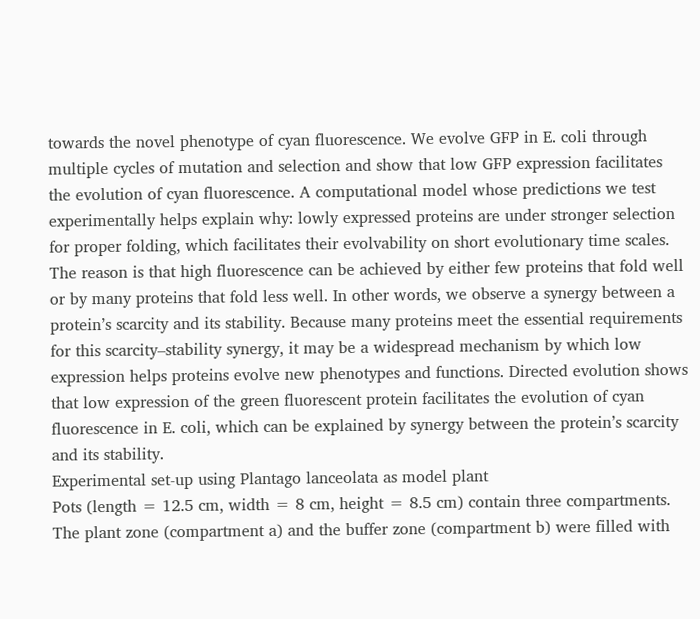towards the novel phenotype of cyan fluorescence. We evolve GFP in E. coli through multiple cycles of mutation and selection and show that low GFP expression facilitates the evolution of cyan fluorescence. A computational model whose predictions we test experimentally helps explain why: lowly expressed proteins are under stronger selection for proper folding, which facilitates their evolvability on short evolutionary time scales. The reason is that high fluorescence can be achieved by either few proteins that fold well or by many proteins that fold less well. In other words, we observe a synergy between a protein’s scarcity and its stability. Because many proteins meet the essential requirements for this scarcity–stability synergy, it may be a widespread mechanism by which low expression helps proteins evolve new phenotypes and functions. Directed evolution shows that low expression of the green fluorescent protein facilitates the evolution of cyan fluorescence in E. coli, which can be explained by synergy between the protein’s scarcity and its stability.
Experimental set-up using Plantago lanceolata as model plant
Pots (length = 12.5 cm, width = 8 cm, height = 8.5 cm) contain three compartments. The plant zone (compartment a) and the buffer zone (compartment b) were filled with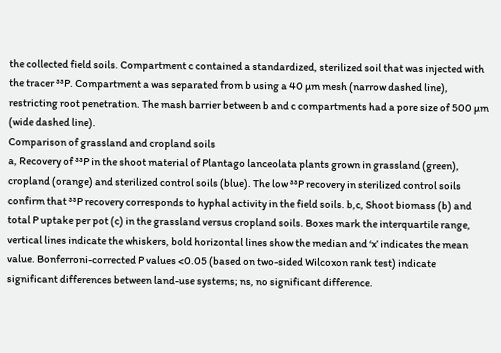the collected field soils. Compartment c contained a standardized, sterilized soil that was injected with the tracer ³³P. Compartment a was separated from b using a 40 µm mesh (narrow dashed line), restricting root penetration. The mash barrier between b and c compartments had a pore size of 500 µm (wide dashed line).
Comparison of grassland and cropland soils
a, Recovery of ³³P in the shoot material of Plantago lanceolata plants grown in grassland (green), cropland (orange) and sterilized control soils (blue). The low ³³P recovery in sterilized control soils confirm that ³³P recovery corresponds to hyphal activity in the field soils. b,c, Shoot biomass (b) and total P uptake per pot (c) in the grassland versus cropland soils. Boxes mark the interquartile range, vertical lines indicate the whiskers, bold horizontal lines show the median and ‘x’ indicates the mean value. Bonferroni-corrected P values <0.05 (based on two-sided Wilcoxon rank test) indicate significant differences between land-use systems; ns, no significant difference.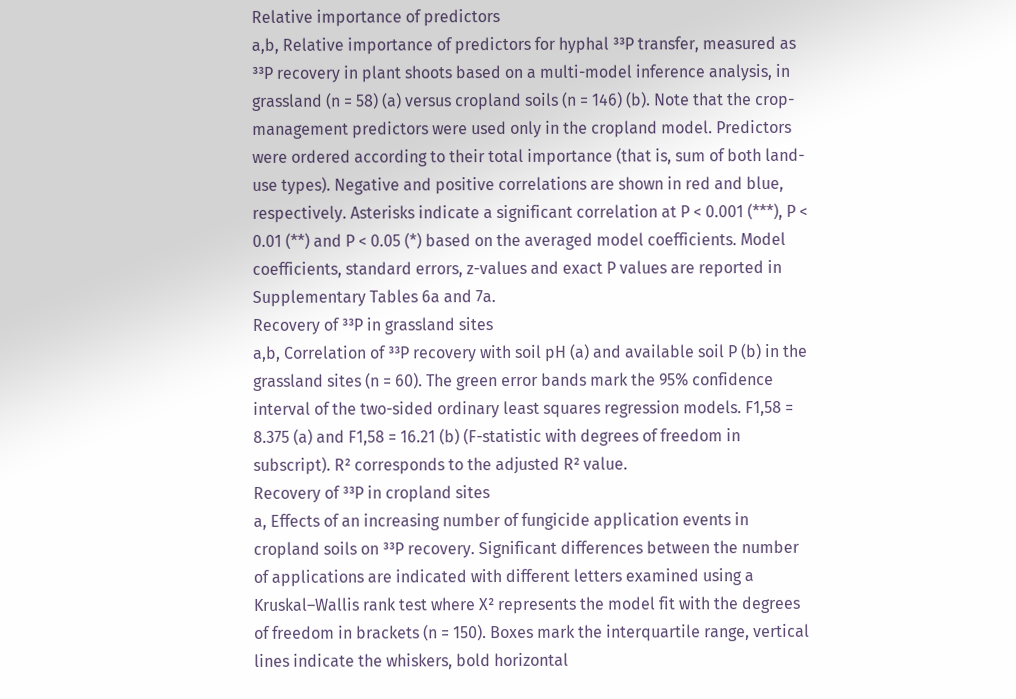Relative importance of predictors
a,b, Relative importance of predictors for hyphal ³³P transfer, measured as ³³P recovery in plant shoots based on a multi-model inference analysis, in grassland (n = 58) (a) versus cropland soils (n = 146) (b). Note that the crop-management predictors were used only in the cropland model. Predictors were ordered according to their total importance (that is, sum of both land-use types). Negative and positive correlations are shown in red and blue, respectively. Asterisks indicate a significant correlation at P < 0.001 (***), P < 0.01 (**) and P < 0.05 (*) based on the averaged model coefficients. Model coefficients, standard errors, z-values and exact P values are reported in Supplementary Tables 6a and 7a.
Recovery of ³³P in grassland sites
a,b, Correlation of ³³P recovery with soil pH (a) and available soil P (b) in the grassland sites (n = 60). The green error bands mark the 95% confidence interval of the two-sided ordinary least squares regression models. F1,58 = 8.375 (a) and F1,58 = 16.21 (b) (F-statistic with degrees of freedom in subscript). R² corresponds to the adjusted R² value.
Recovery of ³³P in cropland sites
a, Effects of an increasing number of fungicide application events in cropland soils on ³³P recovery. Significant differences between the number of applications are indicated with different letters examined using a Kruskal–Wallis rank test where X² represents the model fit with the degrees of freedom in brackets (n = 150). Boxes mark the interquartile range, vertical lines indicate the whiskers, bold horizontal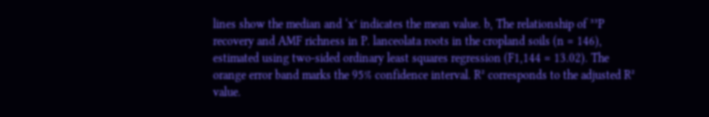lines show the median and ‘x’ indicates the mean value. b, The relationship of ³³P recovery and AMF richness in P. lanceolata roots in the cropland soils (n = 146), estimated using two-sided ordinary least squares regression (F1,144 = 13.02). The orange error band marks the 95% confidence interval. R² corresponds to the adjusted R² value.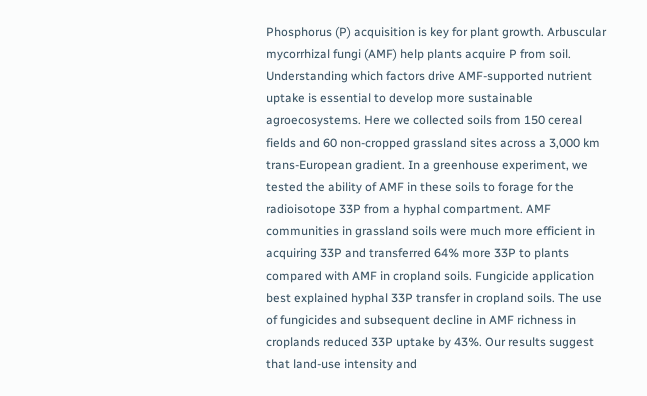Phosphorus (P) acquisition is key for plant growth. Arbuscular mycorrhizal fungi (AMF) help plants acquire P from soil. Understanding which factors drive AMF-supported nutrient uptake is essential to develop more sustainable agroecosystems. Here we collected soils from 150 cereal fields and 60 non-cropped grassland sites across a 3,000 km trans-European gradient. In a greenhouse experiment, we tested the ability of AMF in these soils to forage for the radioisotope 33P from a hyphal compartment. AMF communities in grassland soils were much more efficient in acquiring 33P and transferred 64% more 33P to plants compared with AMF in cropland soils. Fungicide application best explained hyphal 33P transfer in cropland soils. The use of fungicides and subsequent decline in AMF richness in croplands reduced 33P uptake by 43%. Our results suggest that land-use intensity and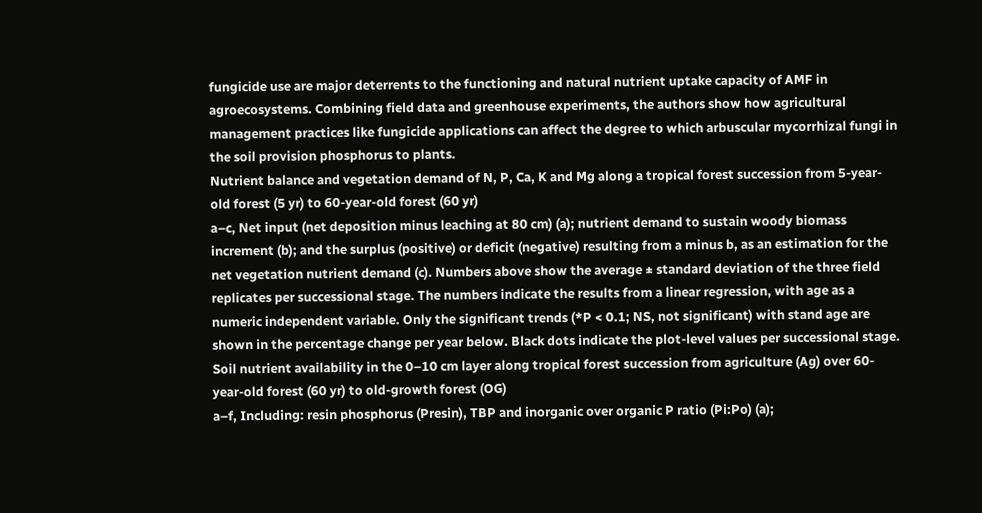fungicide use are major deterrents to the functioning and natural nutrient uptake capacity of AMF in agroecosystems. Combining field data and greenhouse experiments, the authors show how agricultural management practices like fungicide applications can affect the degree to which arbuscular mycorrhizal fungi in the soil provision phosphorus to plants.
Nutrient balance and vegetation demand of N, P, Ca, K and Mg along a tropical forest succession from 5-year-old forest (5 yr) to 60-year-old forest (60 yr)
a–c, Net input (net deposition minus leaching at 80 cm) (a); nutrient demand to sustain woody biomass increment (b); and the surplus (positive) or deficit (negative) resulting from a minus b, as an estimation for the net vegetation nutrient demand (c). Numbers above show the average ± standard deviation of the three field replicates per successional stage. The numbers indicate the results from a linear regression, with age as a numeric independent variable. Only the significant trends (*P < 0.1; NS, not significant) with stand age are shown in the percentage change per year below. Black dots indicate the plot-level values per successional stage.
Soil nutrient availability in the 0–10 cm layer along tropical forest succession from agriculture (Ag) over 60-year-old forest (60 yr) to old-growth forest (OG)
a–f, Including: resin phosphorus (Presin), TBP and inorganic over organic P ratio (Pi:Po) (a);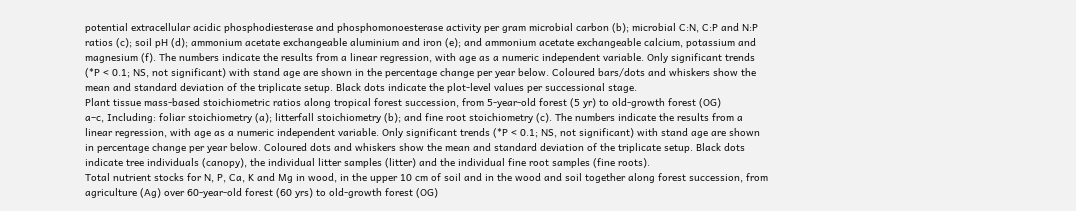potential extracellular acidic phosphodiesterase and phosphomonoesterase activity per gram microbial carbon (b); microbial C:N, C:P and N:P ratios (c); soil pH (d); ammonium acetate exchangeable aluminium and iron (e); and ammonium acetate exchangeable calcium, potassium and magnesium (f). The numbers indicate the results from a linear regression, with age as a numeric independent variable. Only significant trends (*P < 0.1; NS, not significant) with stand age are shown in the percentage change per year below. Coloured bars/dots and whiskers show the mean and standard deviation of the triplicate setup. Black dots indicate the plot-level values per successional stage.
Plant tissue mass-based stoichiometric ratios along tropical forest succession, from 5-year-old forest (5 yr) to old-growth forest (OG)
a–c, Including: foliar stoichiometry (a); litterfall stoichiometry (b); and fine root stoichiometry (c). The numbers indicate the results from a linear regression, with age as a numeric independent variable. Only significant trends (*P < 0.1; NS, not significant) with stand age are shown in percentage change per year below. Coloured dots and whiskers show the mean and standard deviation of the triplicate setup. Black dots indicate tree individuals (canopy), the individual litter samples (litter) and the individual fine root samples (fine roots).
Total nutrient stocks for N, P, Ca, K and Mg in wood, in the upper 10 cm of soil and in the wood and soil together along forest succession, from agriculture (Ag) over 60-year-old forest (60 yrs) to old-growth forest (OG)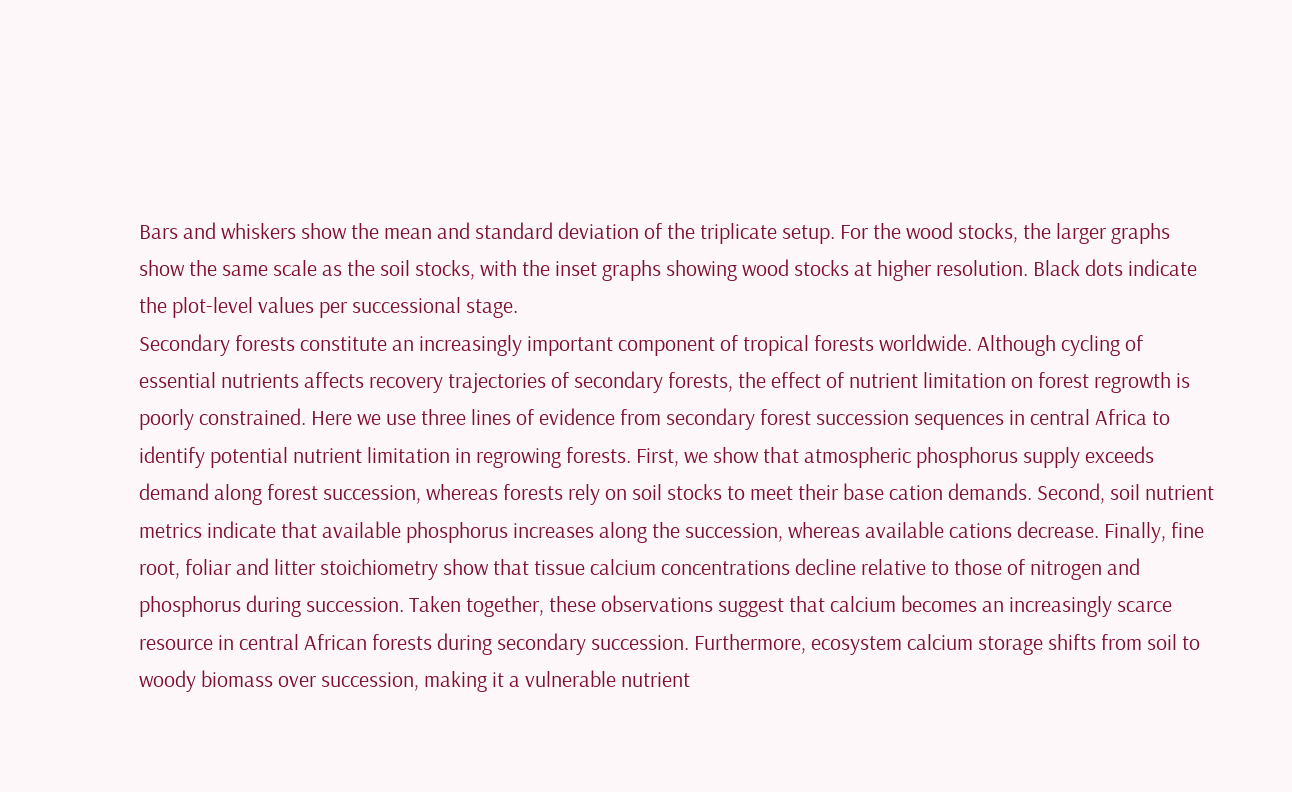Bars and whiskers show the mean and standard deviation of the triplicate setup. For the wood stocks, the larger graphs show the same scale as the soil stocks, with the inset graphs showing wood stocks at higher resolution. Black dots indicate the plot-level values per successional stage.
Secondary forests constitute an increasingly important component of tropical forests worldwide. Although cycling of essential nutrients affects recovery trajectories of secondary forests, the effect of nutrient limitation on forest regrowth is poorly constrained. Here we use three lines of evidence from secondary forest succession sequences in central Africa to identify potential nutrient limitation in regrowing forests. First, we show that atmospheric phosphorus supply exceeds demand along forest succession, whereas forests rely on soil stocks to meet their base cation demands. Second, soil nutrient metrics indicate that available phosphorus increases along the succession, whereas available cations decrease. Finally, fine root, foliar and litter stoichiometry show that tissue calcium concentrations decline relative to those of nitrogen and phosphorus during succession. Taken together, these observations suggest that calcium becomes an increasingly scarce resource in central African forests during secondary succession. Furthermore, ecosystem calcium storage shifts from soil to woody biomass over succession, making it a vulnerable nutrient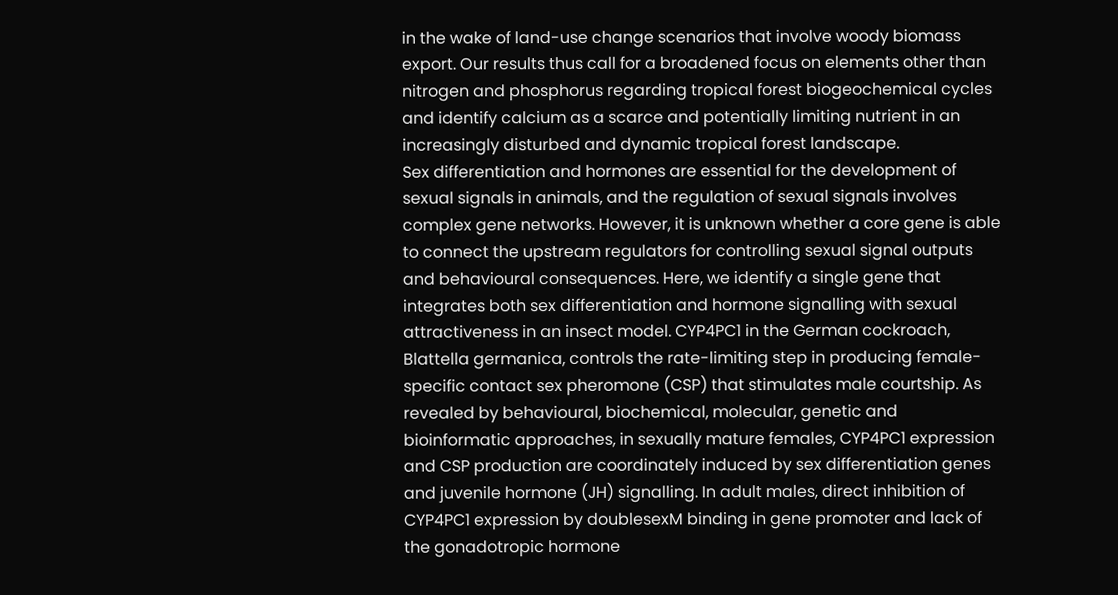in the wake of land-use change scenarios that involve woody biomass export. Our results thus call for a broadened focus on elements other than nitrogen and phosphorus regarding tropical forest biogeochemical cycles and identify calcium as a scarce and potentially limiting nutrient in an increasingly disturbed and dynamic tropical forest landscape.
Sex differentiation and hormones are essential for the development of sexual signals in animals, and the regulation of sexual signals involves complex gene networks. However, it is unknown whether a core gene is able to connect the upstream regulators for controlling sexual signal outputs and behavioural consequences. Here, we identify a single gene that integrates both sex differentiation and hormone signalling with sexual attractiveness in an insect model. CYP4PC1 in the German cockroach, Blattella germanica, controls the rate-limiting step in producing female-specific contact sex pheromone (CSP) that stimulates male courtship. As revealed by behavioural, biochemical, molecular, genetic and bioinformatic approaches, in sexually mature females, CYP4PC1 expression and CSP production are coordinately induced by sex differentiation genes and juvenile hormone (JH) signalling. In adult males, direct inhibition of CYP4PC1 expression by doublesexM binding in gene promoter and lack of the gonadotropic hormone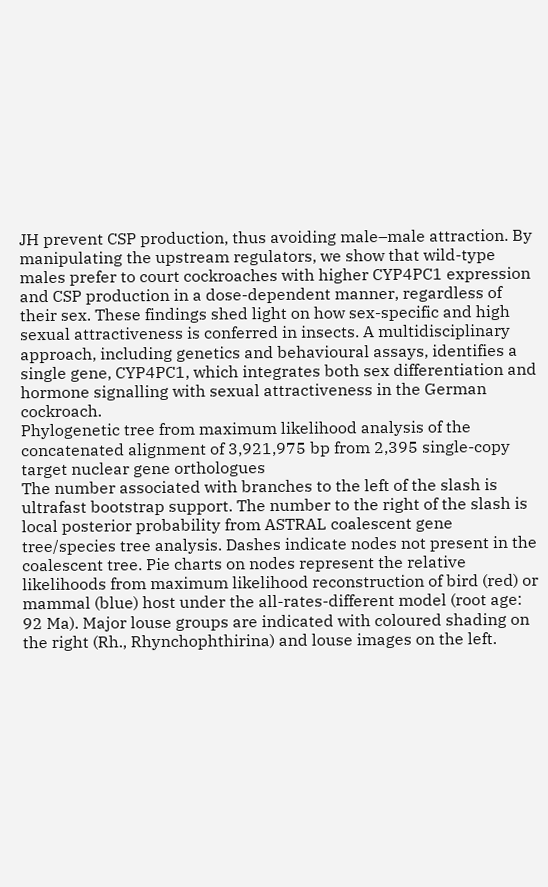JH prevent CSP production, thus avoiding male–male attraction. By manipulating the upstream regulators, we show that wild-type males prefer to court cockroaches with higher CYP4PC1 expression and CSP production in a dose-dependent manner, regardless of their sex. These findings shed light on how sex-specific and high sexual attractiveness is conferred in insects. A multidisciplinary approach, including genetics and behavioural assays, identifies a single gene, CYP4PC1, which integrates both sex differentiation and hormone signalling with sexual attractiveness in the German cockroach.
Phylogenetic tree from maximum likelihood analysis of the concatenated alignment of 3,921,975 bp from 2,395 single-copy target nuclear gene orthologues
The number associated with branches to the left of the slash is ultrafast bootstrap support. The number to the right of the slash is local posterior probability from ASTRAL coalescent gene tree/species tree analysis. Dashes indicate nodes not present in the coalescent tree. Pie charts on nodes represent the relative likelihoods from maximum likelihood reconstruction of bird (red) or mammal (blue) host under the all-rates-different model (root age: 92 Ma). Major louse groups are indicated with coloured shading on the right (Rh., Rhynchophthirina) and louse images on the left.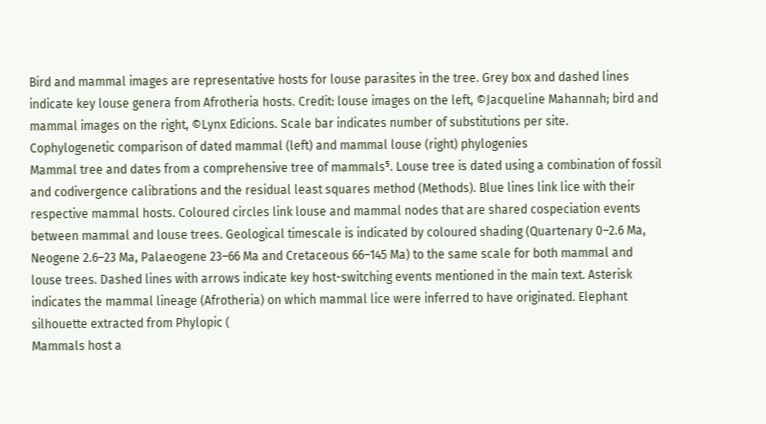Bird and mammal images are representative hosts for louse parasites in the tree. Grey box and dashed lines indicate key louse genera from Afrotheria hosts. Credit: louse images on the left, ©Jacqueline Mahannah; bird and mammal images on the right, ©Lynx Edicions. Scale bar indicates number of substitutions per site.
Cophylogenetic comparison of dated mammal (left) and mammal louse (right) phylogenies
Mammal tree and dates from a comprehensive tree of mammals⁵. Louse tree is dated using a combination of fossil and codivergence calibrations and the residual least squares method (Methods). Blue lines link lice with their respective mammal hosts. Coloured circles link louse and mammal nodes that are shared cospeciation events between mammal and louse trees. Geological timescale is indicated by coloured shading (Quartenary 0–2.6 Ma, Neogene 2.6–23 Ma, Palaeogene 23–66 Ma and Cretaceous 66–145 Ma) to the same scale for both mammal and louse trees. Dashed lines with arrows indicate key host-switching events mentioned in the main text. Asterisk indicates the mammal lineage (Afrotheria) on which mammal lice were inferred to have originated. Elephant silhouette extracted from Phylopic (
Mammals host a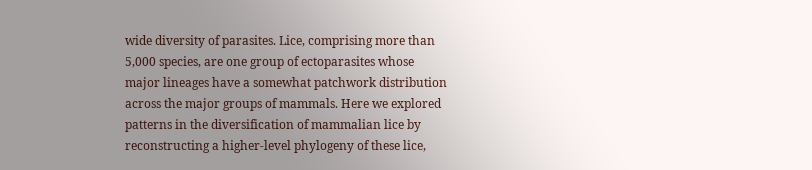wide diversity of parasites. Lice, comprising more than 5,000 species, are one group of ectoparasites whose major lineages have a somewhat patchwork distribution across the major groups of mammals. Here we explored patterns in the diversification of mammalian lice by reconstructing a higher-level phylogeny of these lice,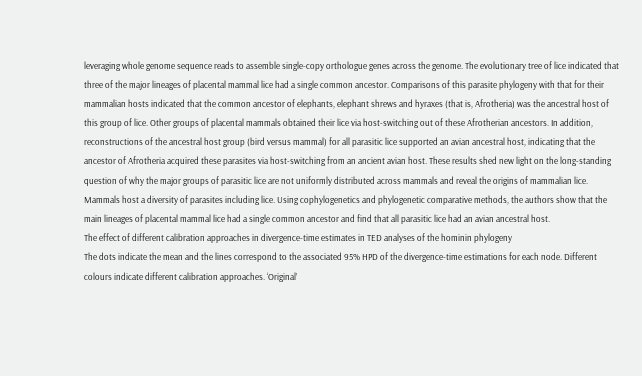leveraging whole genome sequence reads to assemble single-copy orthologue genes across the genome. The evolutionary tree of lice indicated that three of the major lineages of placental mammal lice had a single common ancestor. Comparisons of this parasite phylogeny with that for their mammalian hosts indicated that the common ancestor of elephants, elephant shrews and hyraxes (that is, Afrotheria) was the ancestral host of this group of lice. Other groups of placental mammals obtained their lice via host-switching out of these Afrotherian ancestors. In addition, reconstructions of the ancestral host group (bird versus mammal) for all parasitic lice supported an avian ancestral host, indicating that the ancestor of Afrotheria acquired these parasites via host-switching from an ancient avian host. These results shed new light on the long-standing question of why the major groups of parasitic lice are not uniformly distributed across mammals and reveal the origins of mammalian lice. Mammals host a diversity of parasites including lice. Using cophylogenetics and phylogenetic comparative methods, the authors show that the main lineages of placental mammal lice had a single common ancestor and find that all parasitic lice had an avian ancestral host.
The effect of different calibration approaches in divergence-time estimates in TED analyses of the hominin phylogeny
The dots indicate the mean and the lines correspond to the associated 95% HPD of the divergence-time estimations for each node. Different colours indicate different calibration approaches. ‘Original’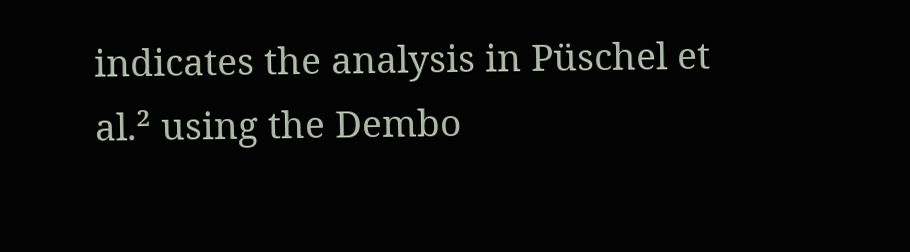indicates the analysis in Püschel et al.² using the Dembo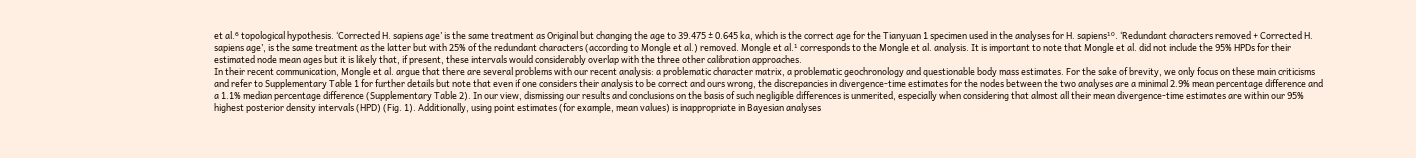et al.⁶ topological hypothesis. ‘Corrected H. sapiens age’ is the same treatment as Original but changing the age to 39.475 ± 0.645 ka, which is the correct age for the Tianyuan 1 specimen used in the analyses for H. sapiens¹⁰. ‘Redundant characters removed + Corrected H. sapiens age’, is the same treatment as the latter but with 25% of the redundant characters (according to Mongle et al.) removed. Mongle et al.¹ corresponds to the Mongle et al. analysis. It is important to note that Mongle et al. did not include the 95% HPDs for their estimated node mean ages but it is likely that, if present, these intervals would considerably overlap with the three other calibration approaches.
In their recent communication, Mongle et al. argue that there are several problems with our recent analysis: a problematic character matrix, a problematic geochronology and questionable body mass estimates. For the sake of brevity, we only focus on these main criticisms and refer to Supplementary Table 1 for further details but note that even if one considers their analysis to be correct and ours wrong, the discrepancies in divergence-time estimates for the nodes between the two analyses are a minimal 2.9% mean percentage difference and a 1.1% median percentage difference (Supplementary Table 2). In our view, dismissing our results and conclusions on the basis of such negligible differences is unmerited, especially when considering that almost all their mean divergence-time estimates are within our 95% highest posterior density intervals (HPD) (Fig. 1). Additionally, using point estimates (for example, mean values) is inappropriate in Bayesian analyses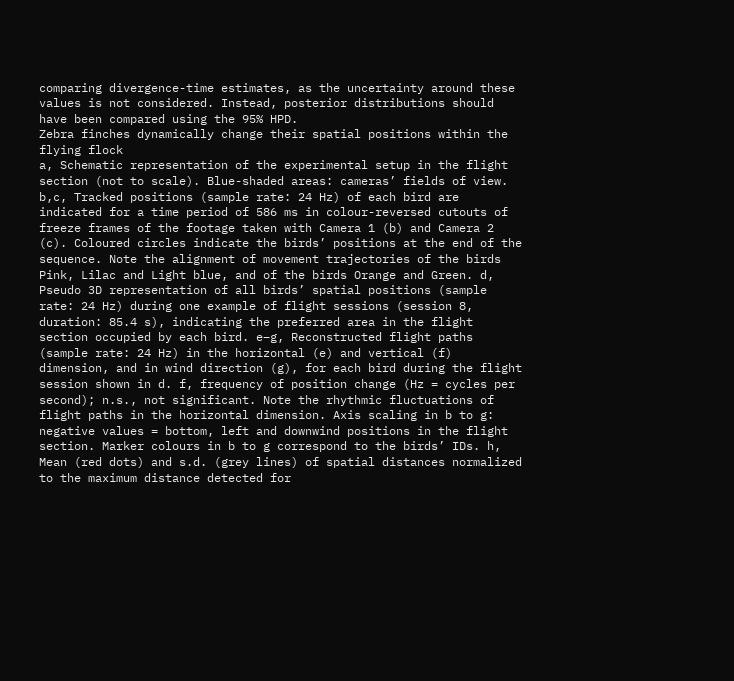comparing divergence-time estimates, as the uncertainty around these values is not considered. Instead, posterior distributions should have been compared using the 95% HPD.
Zebra finches dynamically change their spatial positions within the flying flock
a, Schematic representation of the experimental setup in the flight section (not to scale). Blue-shaded areas: cameras’ fields of view. b,c, Tracked positions (sample rate: 24 Hz) of each bird are indicated for a time period of 586 ms in colour-reversed cutouts of freeze frames of the footage taken with Camera 1 (b) and Camera 2 (c). Coloured circles indicate the birds’ positions at the end of the sequence. Note the alignment of movement trajectories of the birds Pink, Lilac and Light blue, and of the birds Orange and Green. d, Pseudo 3D representation of all birds’ spatial positions (sample rate: 24 Hz) during one example of flight sessions (session 8, duration: 85.4 s), indicating the preferred area in the flight section occupied by each bird. e–g, Reconstructed flight paths (sample rate: 24 Hz) in the horizontal (e) and vertical (f) dimension, and in wind direction (g), for each bird during the flight session shown in d. f, frequency of position change (Hz = cycles per second); n.s., not significant. Note the rhythmic fluctuations of flight paths in the horizontal dimension. Axis scaling in b to g: negative values = bottom, left and downwind positions in the flight section. Marker colours in b to g correspond to the birds’ IDs. h, Mean (red dots) and s.d. (grey lines) of spatial distances normalized to the maximum distance detected for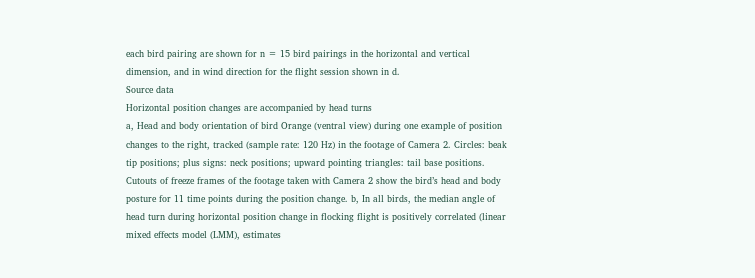each bird pairing are shown for n = 15 bird pairings in the horizontal and vertical dimension, and in wind direction for the flight session shown in d.
Source data
Horizontal position changes are accompanied by head turns
a, Head and body orientation of bird Orange (ventral view) during one example of position changes to the right, tracked (sample rate: 120 Hz) in the footage of Camera 2. Circles: beak tip positions; plus signs: neck positions; upward pointing triangles: tail base positions. Cutouts of freeze frames of the footage taken with Camera 2 show the bird’s head and body posture for 11 time points during the position change. b, In all birds, the median angle of head turn during horizontal position change in flocking flight is positively correlated (linear mixed effects model (LMM), estimates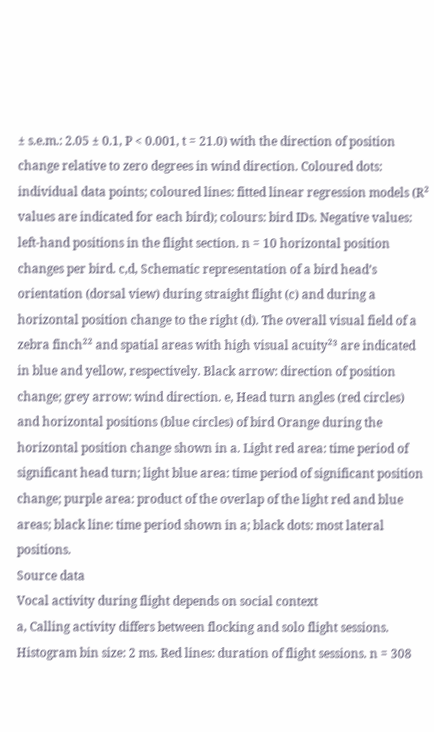± s.e.m.: 2.05 ± 0.1, P < 0.001, t = 21.0) with the direction of position change relative to zero degrees in wind direction. Coloured dots: individual data points; coloured lines: fitted linear regression models (R² values are indicated for each bird); colours: bird IDs. Negative values: left-hand positions in the flight section. n = 10 horizontal position changes per bird. c,d, Schematic representation of a bird head’s orientation (dorsal view) during straight flight (c) and during a horizontal position change to the right (d). The overall visual field of a zebra finch²² and spatial areas with high visual acuity²³ are indicated in blue and yellow, respectively. Black arrow: direction of position change; grey arrow: wind direction. e, Head turn angles (red circles) and horizontal positions (blue circles) of bird Orange during the horizontal position change shown in a. Light red area: time period of significant head turn; light blue area: time period of significant position change; purple area: product of the overlap of the light red and blue areas; black line: time period shown in a; black dots: most lateral positions.
Source data
Vocal activity during flight depends on social context
a, Calling activity differs between flocking and solo flight sessions. Histogram bin size: 2 ms. Red lines: duration of flight sessions. n = 308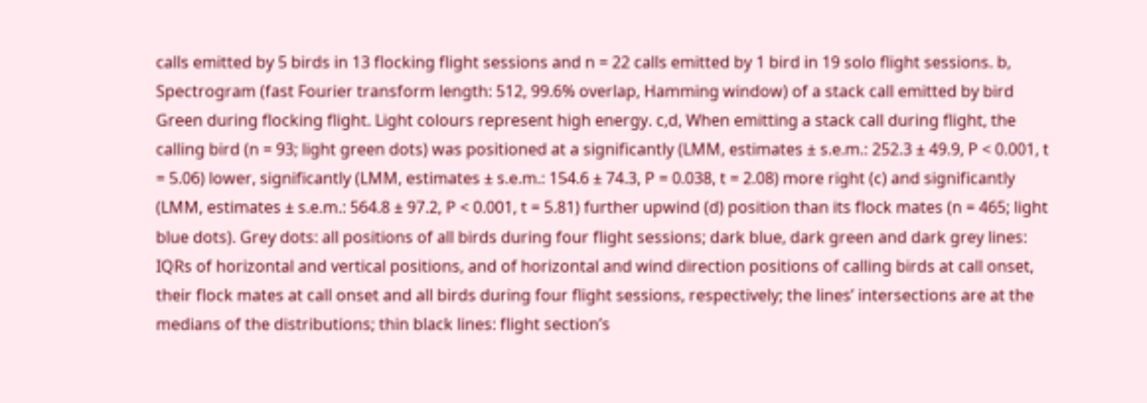calls emitted by 5 birds in 13 flocking flight sessions and n = 22 calls emitted by 1 bird in 19 solo flight sessions. b, Spectrogram (fast Fourier transform length: 512, 99.6% overlap, Hamming window) of a stack call emitted by bird Green during flocking flight. Light colours represent high energy. c,d, When emitting a stack call during flight, the calling bird (n = 93; light green dots) was positioned at a significantly (LMM, estimates ± s.e.m.: 252.3 ± 49.9, P < 0.001, t = 5.06) lower, significantly (LMM, estimates ± s.e.m.: 154.6 ± 74.3, P = 0.038, t = 2.08) more right (c) and significantly (LMM, estimates ± s.e.m.: 564.8 ± 97.2, P < 0.001, t = 5.81) further upwind (d) position than its flock mates (n = 465; light blue dots). Grey dots: all positions of all birds during four flight sessions; dark blue, dark green and dark grey lines: IQRs of horizontal and vertical positions, and of horizontal and wind direction positions of calling birds at call onset, their flock mates at call onset and all birds during four flight sessions, respectively; the lines’ intersections are at the medians of the distributions; thin black lines: flight section’s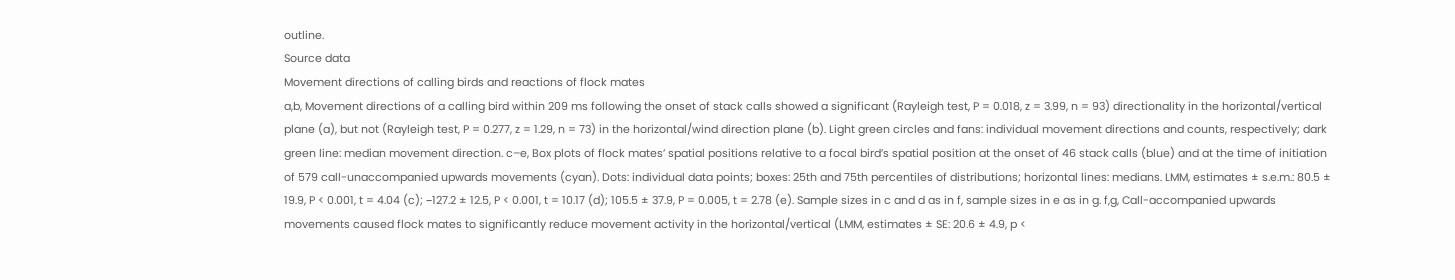outline.
Source data
Movement directions of calling birds and reactions of flock mates
a,b, Movement directions of a calling bird within 209 ms following the onset of stack calls showed a significant (Rayleigh test, P = 0.018, z = 3.99, n = 93) directionality in the horizontal/vertical plane (a), but not (Rayleigh test, P = 0.277, z = 1.29, n = 73) in the horizontal/wind direction plane (b). Light green circles and fans: individual movement directions and counts, respectively; dark green line: median movement direction. c–e, Box plots of flock mates’ spatial positions relative to a focal bird’s spatial position at the onset of 46 stack calls (blue) and at the time of initiation of 579 call-unaccompanied upwards movements (cyan). Dots: individual data points; boxes: 25th and 75th percentiles of distributions; horizontal lines: medians. LMM, estimates ± s.e.m.: 80.5 ± 19.9, P < 0.001, t = 4.04 (c); −127.2 ± 12.5, P < 0.001, t = 10.17 (d); 105.5 ± 37.9, P = 0.005, t = 2.78 (e). Sample sizes in c and d as in f, sample sizes in e as in g. f,g, Call-accompanied upwards movements caused flock mates to significantly reduce movement activity in the horizontal/vertical (LMM, estimates ± SE: 20.6 ± 4.9, p <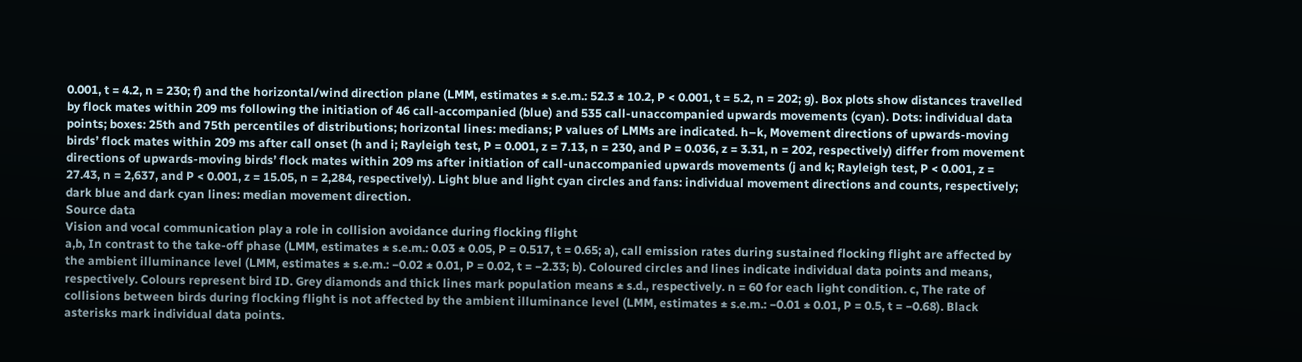0.001, t = 4.2, n = 230; f) and the horizontal/wind direction plane (LMM, estimates ± s.e.m.: 52.3 ± 10.2, P < 0.001, t = 5.2, n = 202; g). Box plots show distances travelled by flock mates within 209 ms following the initiation of 46 call-accompanied (blue) and 535 call-unaccompanied upwards movements (cyan). Dots: individual data points; boxes: 25th and 75th percentiles of distributions; horizontal lines: medians; P values of LMMs are indicated. h–k, Movement directions of upwards-moving birds’ flock mates within 209 ms after call onset (h and i; Rayleigh test, P = 0.001, z = 7.13, n = 230, and P = 0.036, z = 3.31, n = 202, respectively) differ from movement directions of upwards-moving birds’ flock mates within 209 ms after initiation of call-unaccompanied upwards movements (j and k; Rayleigh test, P < 0.001, z = 27.43, n = 2,637, and P < 0.001, z = 15.05, n = 2,284, respectively). Light blue and light cyan circles and fans: individual movement directions and counts, respectively; dark blue and dark cyan lines: median movement direction.
Source data
Vision and vocal communication play a role in collision avoidance during flocking flight
a,b, In contrast to the take-off phase (LMM, estimates ± s.e.m.: 0.03 ± 0.05, P = 0.517, t = 0.65; a), call emission rates during sustained flocking flight are affected by the ambient illuminance level (LMM, estimates ± s.e.m.: −0.02 ± 0.01, P = 0.02, t = −2.33; b). Coloured circles and lines indicate individual data points and means, respectively. Colours represent bird ID. Grey diamonds and thick lines mark population means ± s.d., respectively. n = 60 for each light condition. c, The rate of collisions between birds during flocking flight is not affected by the ambient illuminance level (LMM, estimates ± s.e.m.: −0.01 ± 0.01, P = 0.5, t = −0.68). Black asterisks mark individual data points.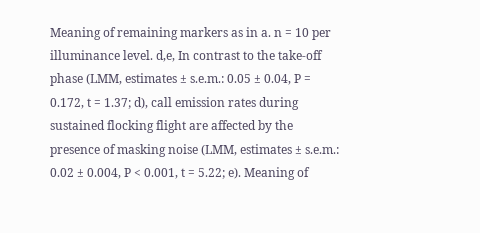Meaning of remaining markers as in a. n = 10 per illuminance level. d,e, In contrast to the take-off phase (LMM, estimates ± s.e.m.: 0.05 ± 0.04, P = 0.172, t = 1.37; d), call emission rates during sustained flocking flight are affected by the presence of masking noise (LMM, estimates ± s.e.m.: 0.02 ± 0.004, P < 0.001, t = 5.22; e). Meaning of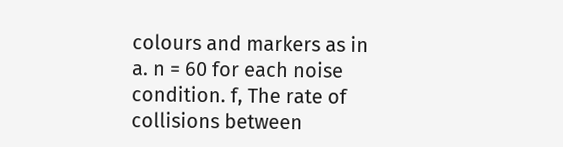colours and markers as in a. n = 60 for each noise condition. f, The rate of collisions between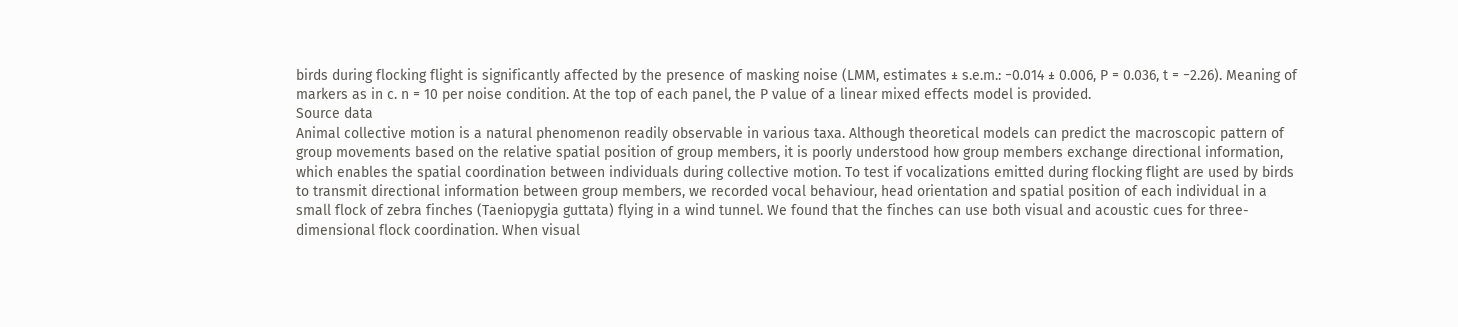birds during flocking flight is significantly affected by the presence of masking noise (LMM, estimates ± s.e.m.: −0.014 ± 0.006, P = 0.036, t = −2.26). Meaning of markers as in c. n = 10 per noise condition. At the top of each panel, the P value of a linear mixed effects model is provided.
Source data
Animal collective motion is a natural phenomenon readily observable in various taxa. Although theoretical models can predict the macroscopic pattern of group movements based on the relative spatial position of group members, it is poorly understood how group members exchange directional information, which enables the spatial coordination between individuals during collective motion. To test if vocalizations emitted during flocking flight are used by birds to transmit directional information between group members, we recorded vocal behaviour, head orientation and spatial position of each individual in a small flock of zebra finches (Taeniopygia guttata) flying in a wind tunnel. We found that the finches can use both visual and acoustic cues for three-dimensional flock coordination. When visual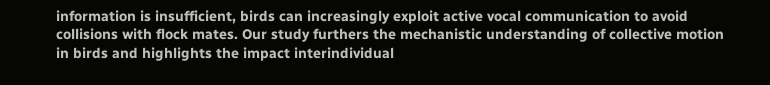information is insufficient, birds can increasingly exploit active vocal communication to avoid collisions with flock mates. Our study furthers the mechanistic understanding of collective motion in birds and highlights the impact interindividual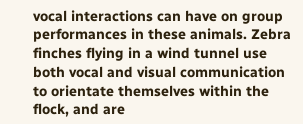vocal interactions can have on group performances in these animals. Zebra finches flying in a wind tunnel use both vocal and visual communication to orientate themselves within the flock, and are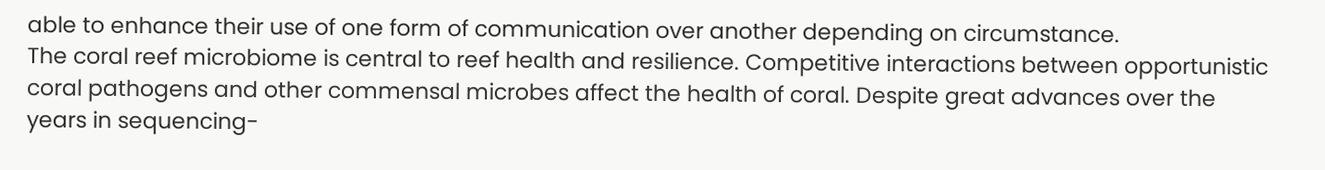able to enhance their use of one form of communication over another depending on circumstance.
The coral reef microbiome is central to reef health and resilience. Competitive interactions between opportunistic coral pathogens and other commensal microbes affect the health of coral. Despite great advances over the years in sequencing-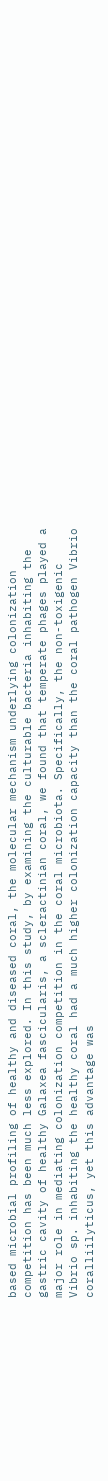based microbial profiling of healthy and diseased coral, the molecular mechanism underlying colonization competition has been much less explored. In this study, by examining the culturable bacteria inhabiting the gastric cavity of healthy Galaxea fascicularis, a scleractinian coral, we found that temperate phages played a major role in mediating colonization competition in the coral microbiota. Specifically, the non-toxigenic Vibrio sp. inhabiting the healthy coral had a much higher colonization capacity than the coral pathogen Vibrio coralliilyticus, yet this advantage was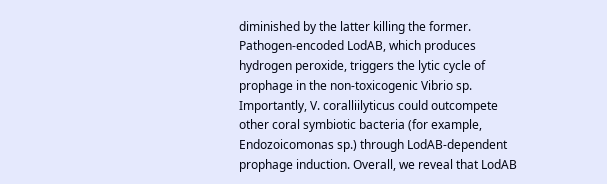diminished by the latter killing the former. Pathogen-encoded LodAB, which produces hydrogen peroxide, triggers the lytic cycle of prophage in the non-toxicogenic Vibrio sp. Importantly, V. coralliilyticus could outcompete other coral symbiotic bacteria (for example, Endozoicomonas sp.) through LodAB-dependent prophage induction. Overall, we reveal that LodAB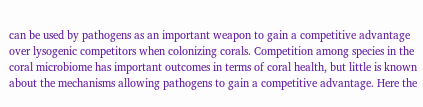can be used by pathogens as an important weapon to gain a competitive advantage over lysogenic competitors when colonizing corals. Competition among species in the coral microbiome has important outcomes in terms of coral health, but little is known about the mechanisms allowing pathogens to gain a competitive advantage. Here the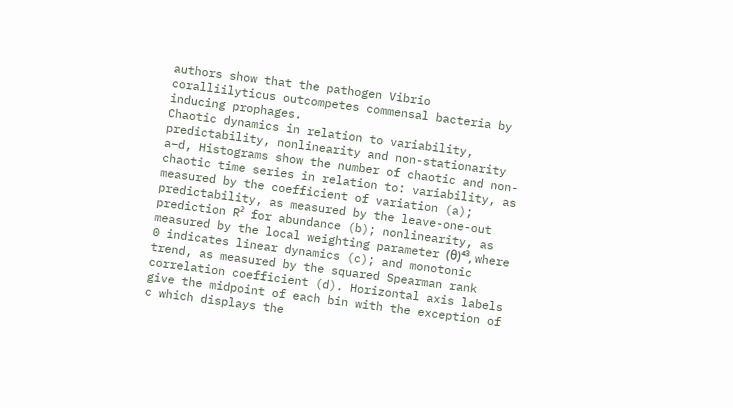authors show that the pathogen Vibrio coralliilyticus outcompetes commensal bacteria by inducing prophages.
Chaotic dynamics in relation to variability, predictability, nonlinearity and non-stationarity
a–d, Histograms show the number of chaotic and non-chaotic time series in relation to: variability, as measured by the coefficient of variation (a); predictability, as measured by the leave-one-out prediction R² for abundance (b); nonlinearity, as measured by the local weighting parameter (θ)⁴³, where 0 indicates linear dynamics (c); and monotonic trend, as measured by the squared Spearman rank correlation coefficient (d). Horizontal axis labels give the midpoint of each bin with the exception of c which displays the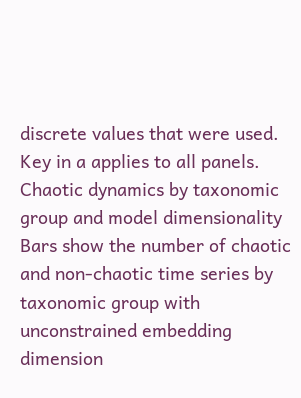discrete values that were used. Key in a applies to all panels.
Chaotic dynamics by taxonomic group and model dimensionality
Bars show the number of chaotic and non-chaotic time series by taxonomic group with unconstrained embedding dimension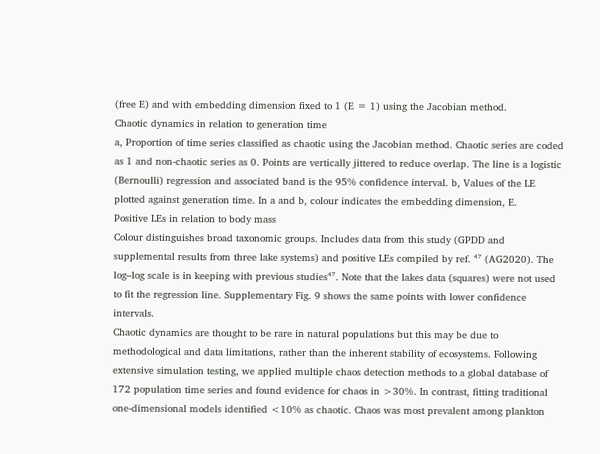(free E) and with embedding dimension fixed to 1 (E = 1) using the Jacobian method.
Chaotic dynamics in relation to generation time
a, Proportion of time series classified as chaotic using the Jacobian method. Chaotic series are coded as 1 and non-chaotic series as 0. Points are vertically jittered to reduce overlap. The line is a logistic (Bernoulli) regression and associated band is the 95% confidence interval. b, Values of the LE plotted against generation time. In a and b, colour indicates the embedding dimension, E.
Positive LEs in relation to body mass
Colour distinguishes broad taxonomic groups. Includes data from this study (GPDD and supplemental results from three lake systems) and positive LEs compiled by ref. ⁴⁷ (AG2020). The log–log scale is in keeping with previous studies⁴⁷. Note that the lakes data (squares) were not used to fit the regression line. Supplementary Fig. 9 shows the same points with lower confidence intervals.
Chaotic dynamics are thought to be rare in natural populations but this may be due to methodological and data limitations, rather than the inherent stability of ecosystems. Following extensive simulation testing, we applied multiple chaos detection methods to a global database of 172 population time series and found evidence for chaos in >30%. In contrast, fitting traditional one-dimensional models identified <10% as chaotic. Chaos was most prevalent among plankton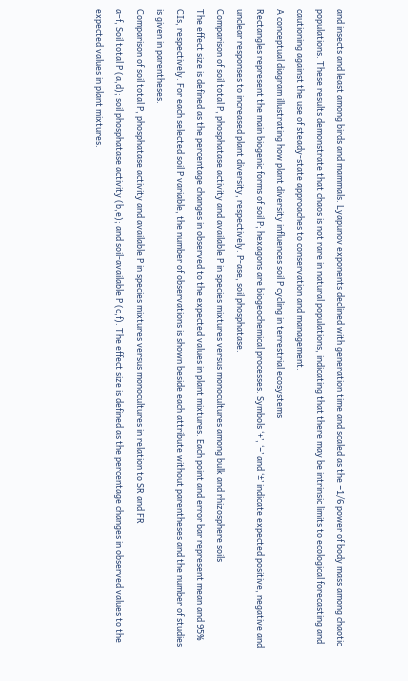and insects and least among birds and mammals. Lyapunov exponents declined with generation time and scaled as the −1/6 power of body mass among chaotic populations. These results demonstrate that chaos is not rare in natural populations, indicating that there may be intrinsic limits to ecological forecasting and cautioning against the use of steady-state approaches to conservation and management.
A conceptual diagram illustrating how plant diversity influences soil P cycling in terrestrial ecosystems
Rectangles represent the main biogenic forms of soil P; hexagons are biogeochemical processes. Symbols ‘+’, ‘−’ and ‘±’ indicate expected positive, negative and unclear responses to increased plant diversity, respectively. P-ase, soil phosphatase.
Comparison of soil total P, phosphatase activity and available P in species mixtures versus monocultures among bulk and rhizosphere soils
The effect size is defined as the percentage changes in observed to the expected values in plant mixtures. Each point and error bar represent mean and 95% CIs, respectively. For each selected soil P variable, the number of observations is shown beside each attribute without parentheses and the number of studies is given in parentheses.
Comparison of soil total P, phosphatase activity and available P in species mixtures versus monocultures in relation to SR and FR
a–f, Soil total P (a,d); soil phosphatase activity (b,e); and soil-available P (c,f). The effect size is defined as the percentage changes in observed values to the expected values in plant mixtures.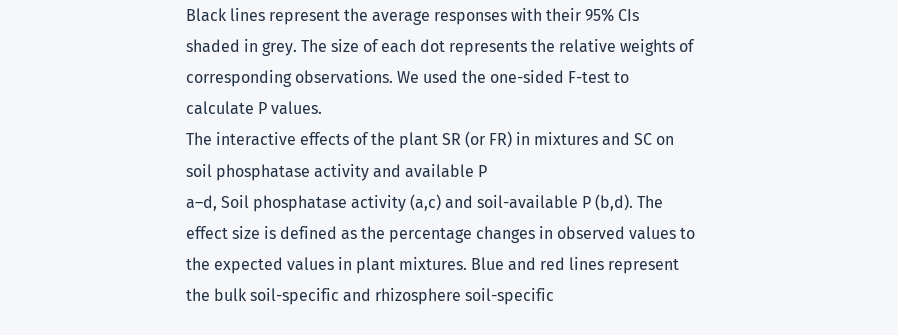Black lines represent the average responses with their 95% CIs shaded in grey. The size of each dot represents the relative weights of corresponding observations. We used the one-sided F-test to calculate P values.
The interactive effects of the plant SR (or FR) in mixtures and SC on soil phosphatase activity and available P
a–d, Soil phosphatase activity (a,c) and soil-available P (b,d). The effect size is defined as the percentage changes in observed values to the expected values in plant mixtures. Blue and red lines represent the bulk soil-specific and rhizosphere soil-specific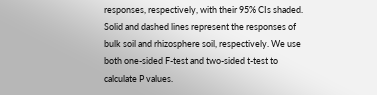responses, respectively, with their 95% CIs shaded. Solid and dashed lines represent the responses of bulk soil and rhizosphere soil, respectively. We use both one-sided F-test and two-sided t-test to calculate P values.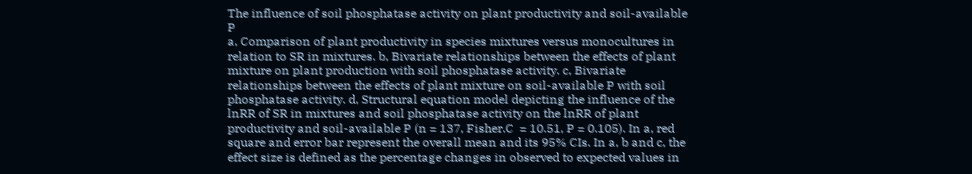The influence of soil phosphatase activity on plant productivity and soil-available P
a, Comparison of plant productivity in species mixtures versus monocultures in relation to SR in mixtures. b, Bivariate relationships between the effects of plant mixture on plant production with soil phosphatase activity. c, Bivariate relationships between the effects of plant mixture on soil-available P with soil phosphatase activity. d, Structural equation model depicting the influence of the lnRR of SR in mixtures and soil phosphatase activity on the lnRR of plant productivity and soil-available P (n = 137, Fisher.C  = 10.51, P = 0.105). In a, red square and error bar represent the overall mean and its 95% CIs. In a, b and c, the effect size is defined as the percentage changes in observed to expected values in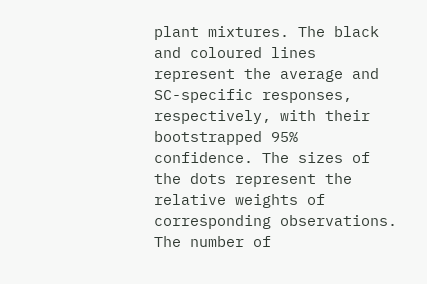plant mixtures. The black and coloured lines represent the average and SC-specific responses, respectively, with their bootstrapped 95% confidence. The sizes of the dots represent the relative weights of corresponding observations. The number of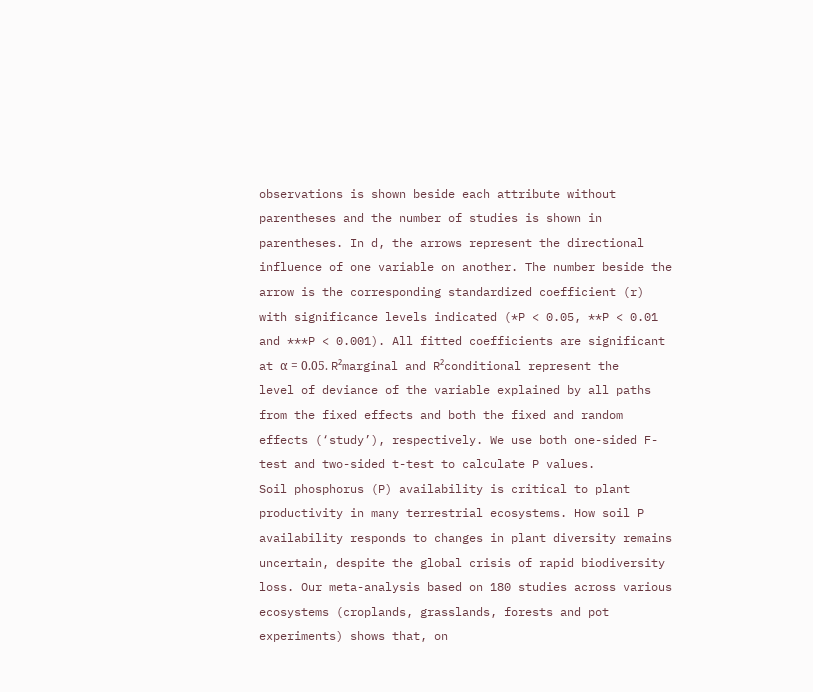observations is shown beside each attribute without parentheses and the number of studies is shown in parentheses. In d, the arrows represent the directional influence of one variable on another. The number beside the arrow is the corresponding standardized coefficient (r) with significance levels indicated (*P < 0.05, **P < 0.01 and ***P < 0.001). All fitted coefficients are significant at α = 0.05. R²marginal and R²conditional represent the level of deviance of the variable explained by all paths from the fixed effects and both the fixed and random effects (‘study’), respectively. We use both one-sided F-test and two-sided t-test to calculate P values.
Soil phosphorus (P) availability is critical to plant productivity in many terrestrial ecosystems. How soil P availability responds to changes in plant diversity remains uncertain, despite the global crisis of rapid biodiversity loss. Our meta-analysis based on 180 studies across various ecosystems (croplands, grasslands, forests and pot experiments) shows that, on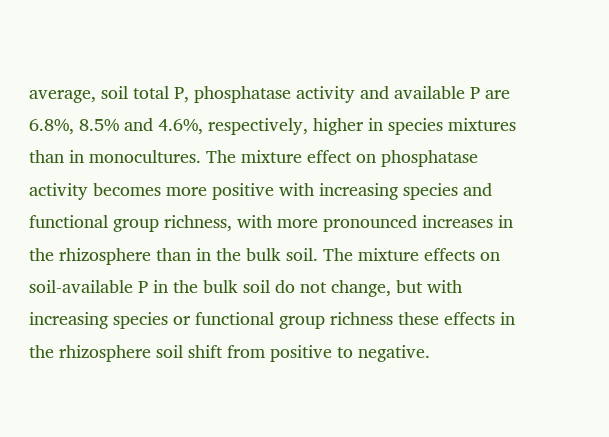average, soil total P, phosphatase activity and available P are 6.8%, 8.5% and 4.6%, respectively, higher in species mixtures than in monocultures. The mixture effect on phosphatase activity becomes more positive with increasing species and functional group richness, with more pronounced increases in the rhizosphere than in the bulk soil. The mixture effects on soil-available P in the bulk soil do not change, but with increasing species or functional group richness these effects in the rhizosphere soil shift from positive to negative.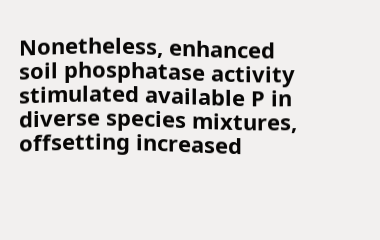Nonetheless, enhanced soil phosphatase activity stimulated available P in diverse species mixtures, offsetting increased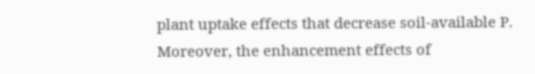plant uptake effects that decrease soil-available P. Moreover, the enhancement effects of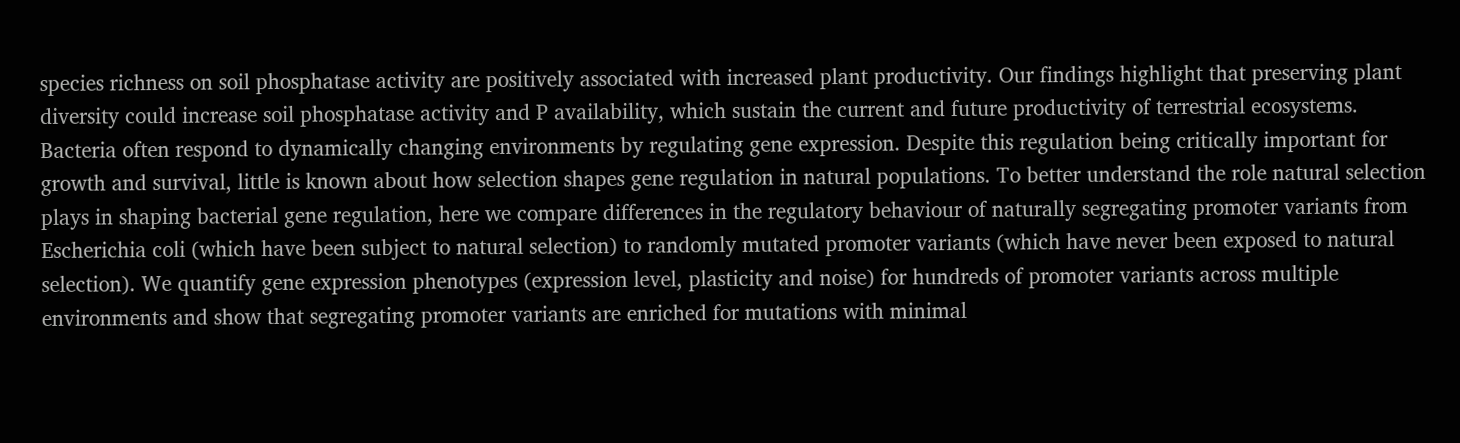species richness on soil phosphatase activity are positively associated with increased plant productivity. Our findings highlight that preserving plant diversity could increase soil phosphatase activity and P availability, which sustain the current and future productivity of terrestrial ecosystems.
Bacteria often respond to dynamically changing environments by regulating gene expression. Despite this regulation being critically important for growth and survival, little is known about how selection shapes gene regulation in natural populations. To better understand the role natural selection plays in shaping bacterial gene regulation, here we compare differences in the regulatory behaviour of naturally segregating promoter variants from Escherichia coli (which have been subject to natural selection) to randomly mutated promoter variants (which have never been exposed to natural selection). We quantify gene expression phenotypes (expression level, plasticity and noise) for hundreds of promoter variants across multiple environments and show that segregating promoter variants are enriched for mutations with minimal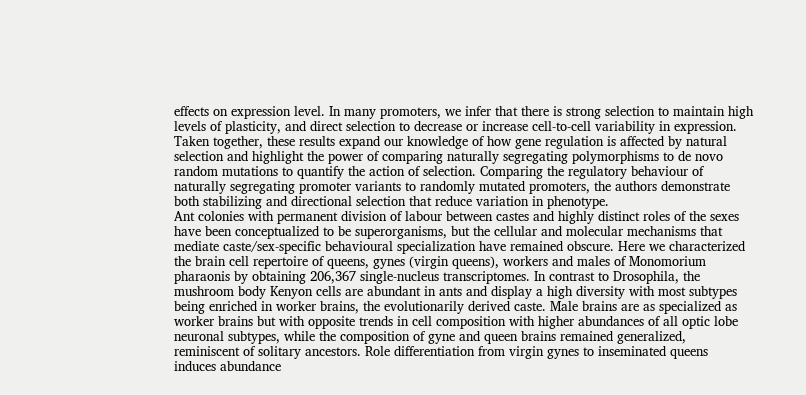effects on expression level. In many promoters, we infer that there is strong selection to maintain high levels of plasticity, and direct selection to decrease or increase cell-to-cell variability in expression. Taken together, these results expand our knowledge of how gene regulation is affected by natural selection and highlight the power of comparing naturally segregating polymorphisms to de novo random mutations to quantify the action of selection. Comparing the regulatory behaviour of naturally segregating promoter variants to randomly mutated promoters, the authors demonstrate both stabilizing and directional selection that reduce variation in phenotype.
Ant colonies with permanent division of labour between castes and highly distinct roles of the sexes have been conceptualized to be superorganisms, but the cellular and molecular mechanisms that mediate caste/sex-specific behavioural specialization have remained obscure. Here we characterized the brain cell repertoire of queens, gynes (virgin queens), workers and males of Monomorium pharaonis by obtaining 206,367 single-nucleus transcriptomes. In contrast to Drosophila, the mushroom body Kenyon cells are abundant in ants and display a high diversity with most subtypes being enriched in worker brains, the evolutionarily derived caste. Male brains are as specialized as worker brains but with opposite trends in cell composition with higher abundances of all optic lobe neuronal subtypes, while the composition of gyne and queen brains remained generalized, reminiscent of solitary ancestors. Role differentiation from virgin gynes to inseminated queens induces abundance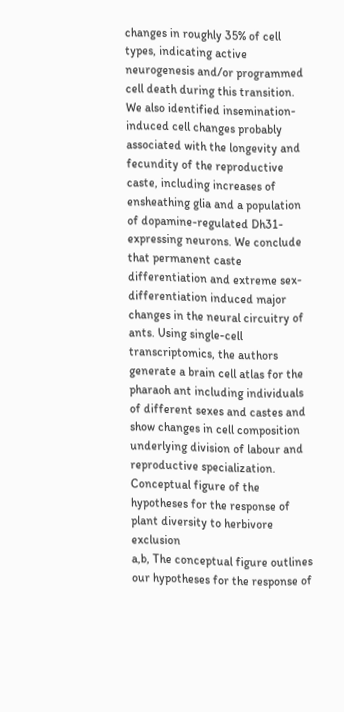changes in roughly 35% of cell types, indicating active neurogenesis and/or programmed cell death during this transition. We also identified insemination-induced cell changes probably associated with the longevity and fecundity of the reproductive caste, including increases of ensheathing glia and a population of dopamine-regulated Dh31-expressing neurons. We conclude that permanent caste differentiation and extreme sex-differentiation induced major changes in the neural circuitry of ants. Using single-cell transcriptomics, the authors generate a brain cell atlas for the pharaoh ant including individuals of different sexes and castes and show changes in cell composition underlying division of labour and reproductive specialization.
Conceptual figure of the hypotheses for the response of plant diversity to herbivore exclusion
a,b, The conceptual figure outlines our hypotheses for the response of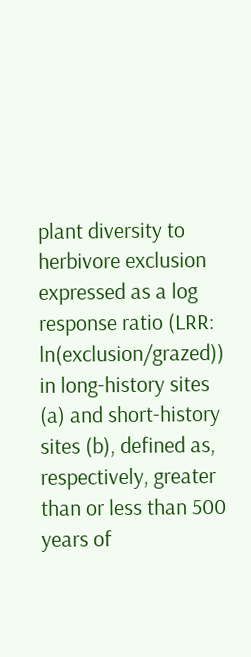plant diversity to herbivore exclusion expressed as a log response ratio (LRR: ln(exclusion/grazed)) in long-history sites (a) and short-history sites (b), defined as, respectively, greater than or less than 500 years of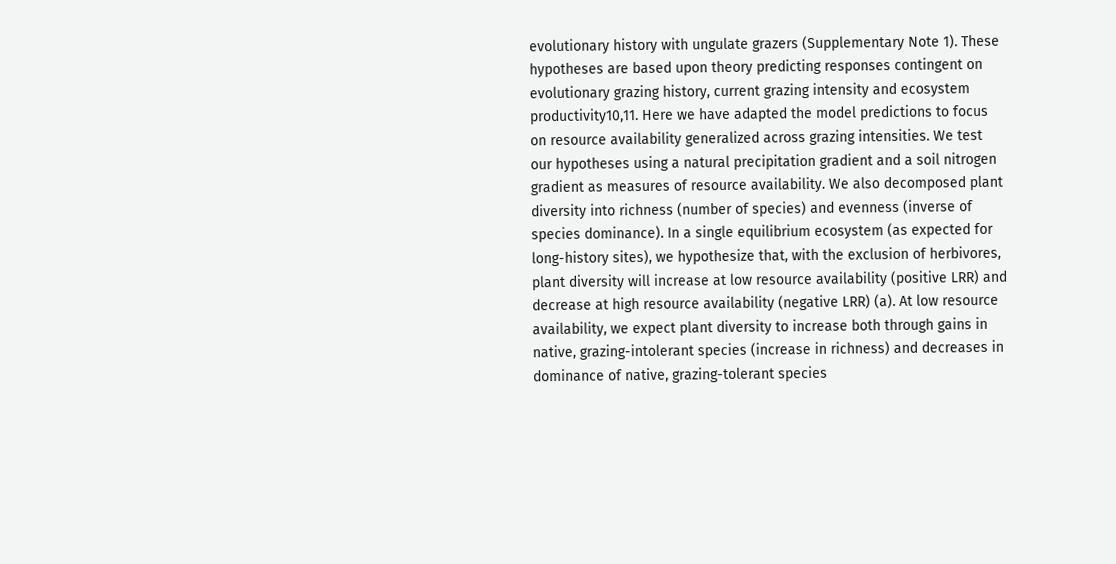evolutionary history with ungulate grazers (Supplementary Note 1). These hypotheses are based upon theory predicting responses contingent on evolutionary grazing history, current grazing intensity and ecosystem productivity10,11. Here we have adapted the model predictions to focus on resource availability generalized across grazing intensities. We test our hypotheses using a natural precipitation gradient and a soil nitrogen gradient as measures of resource availability. We also decomposed plant diversity into richness (number of species) and evenness (inverse of species dominance). In a single equilibrium ecosystem (as expected for long-history sites), we hypothesize that, with the exclusion of herbivores, plant diversity will increase at low resource availability (positive LRR) and decrease at high resource availability (negative LRR) (a). At low resource availability, we expect plant diversity to increase both through gains in native, grazing-intolerant species (increase in richness) and decreases in dominance of native, grazing-tolerant species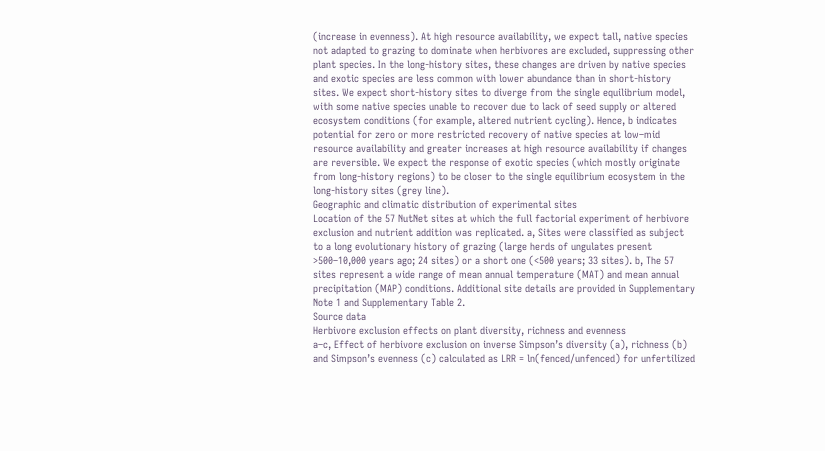(increase in evenness). At high resource availability, we expect tall, native species not adapted to grazing to dominate when herbivores are excluded, suppressing other plant species. In the long-history sites, these changes are driven by native species and exotic species are less common with lower abundance than in short-history sites. We expect short-history sites to diverge from the single equilibrium model, with some native species unable to recover due to lack of seed supply or altered ecosystem conditions (for example, altered nutrient cycling). Hence, b indicates potential for zero or more restricted recovery of native species at low–mid resource availability and greater increases at high resource availability if changes are reversible. We expect the response of exotic species (which mostly originate from long-history regions) to be closer to the single equilibrium ecosystem in the long-history sites (grey line).
Geographic and climatic distribution of experimental sites
Location of the 57 NutNet sites at which the full factorial experiment of herbivore exclusion and nutrient addition was replicated. a, Sites were classified as subject to a long evolutionary history of grazing (large herds of ungulates present >500–10,000 years ago; 24 sites) or a short one (<500 years; 33 sites). b, The 57 sites represent a wide range of mean annual temperature (MAT) and mean annual precipitation (MAP) conditions. Additional site details are provided in Supplementary Note 1 and Supplementary Table 2.
Source data
Herbivore exclusion effects on plant diversity, richness and evenness
a–c, Effect of herbivore exclusion on inverse Simpson’s diversity (a), richness (b) and Simpson’s evenness (c) calculated as LRR = ln(fenced/unfenced) for unfertilized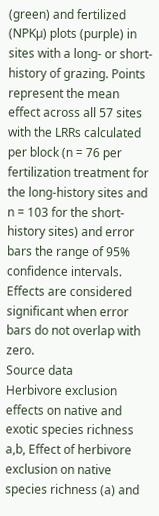(green) and fertilized (NPKµ) plots (purple) in sites with a long- or short-history of grazing. Points represent the mean effect across all 57 sites with the LRRs calculated per block (n = 76 per fertilization treatment for the long-history sites and n = 103 for the short-history sites) and error bars the range of 95% confidence intervals. Effects are considered significant when error bars do not overlap with zero.
Source data
Herbivore exclusion effects on native and exotic species richness
a,b, Effect of herbivore exclusion on native species richness (a) and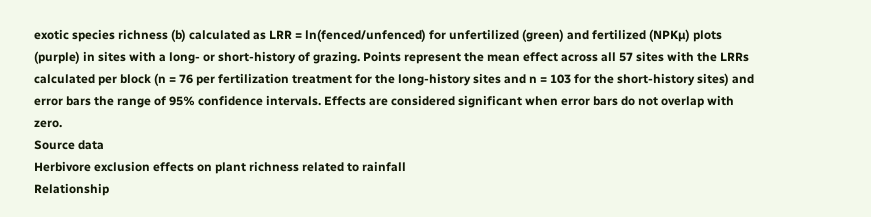exotic species richness (b) calculated as LRR = ln(fenced/unfenced) for unfertilized (green) and fertilized (NPKµ) plots (purple) in sites with a long- or short-history of grazing. Points represent the mean effect across all 57 sites with the LRRs calculated per block (n = 76 per fertilization treatment for the long-history sites and n = 103 for the short-history sites) and error bars the range of 95% confidence intervals. Effects are considered significant when error bars do not overlap with zero.
Source data
Herbivore exclusion effects on plant richness related to rainfall
Relationship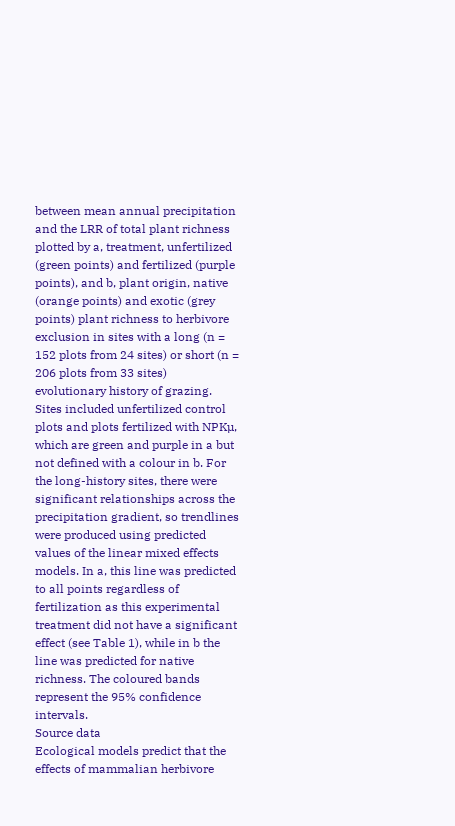between mean annual precipitation and the LRR of total plant richness plotted by a, treatment, unfertilized (green points) and fertilized (purple points), and b, plant origin, native (orange points) and exotic (grey points) plant richness to herbivore exclusion in sites with a long (n = 152 plots from 24 sites) or short (n = 206 plots from 33 sites) evolutionary history of grazing. Sites included unfertilized control plots and plots fertilized with NPKµ, which are green and purple in a but not defined with a colour in b. For the long-history sites, there were significant relationships across the precipitation gradient, so trendlines were produced using predicted values of the linear mixed effects models. In a, this line was predicted to all points regardless of fertilization as this experimental treatment did not have a significant effect (see Table 1), while in b the line was predicted for native richness. The coloured bands represent the 95% confidence intervals.
Source data
Ecological models predict that the effects of mammalian herbivore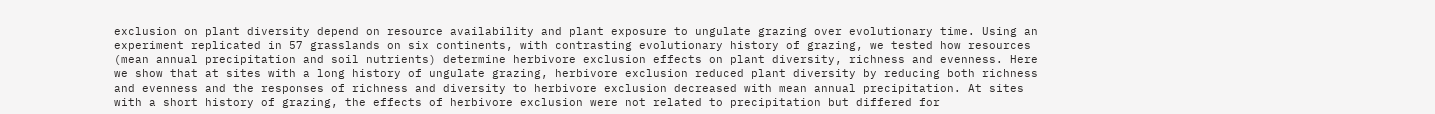exclusion on plant diversity depend on resource availability and plant exposure to ungulate grazing over evolutionary time. Using an experiment replicated in 57 grasslands on six continents, with contrasting evolutionary history of grazing, we tested how resources (mean annual precipitation and soil nutrients) determine herbivore exclusion effects on plant diversity, richness and evenness. Here we show that at sites with a long history of ungulate grazing, herbivore exclusion reduced plant diversity by reducing both richness and evenness and the responses of richness and diversity to herbivore exclusion decreased with mean annual precipitation. At sites with a short history of grazing, the effects of herbivore exclusion were not related to precipitation but differed for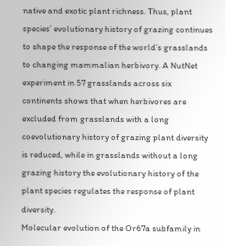native and exotic plant richness. Thus, plant species’ evolutionary history of grazing continues to shape the response of the world’s grasslands to changing mammalian herbivory. A NutNet experiment in 57 grasslands across six continents shows that when herbivores are excluded from grasslands with a long coevolutionary history of grazing plant diversity is reduced, while in grasslands without a long grazing history the evolutionary history of the plant species regulates the response of plant diversity.
Molecular evolution of the Or67a subfamily in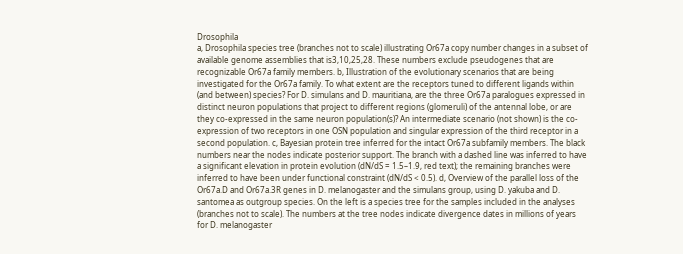Drosophila
a, Drosophila species tree (branches not to scale) illustrating Or67a copy number changes in a subset of available genome assemblies that is3,10,25,28. These numbers exclude pseudogenes that are recognizable Or67a family members. b, Illustration of the evolutionary scenarios that are being investigated for the Or67a family. To what extent are the receptors tuned to different ligands within (and between) species? For D. simulans and D. mauritiana, are the three Or67a paralogues expressed in distinct neuron populations that project to different regions (glomeruli) of the antennal lobe, or are they co-expressed in the same neuron population(s)? An intermediate scenario (not shown) is the co-expression of two receptors in one OSN population and singular expression of the third receptor in a second population. c, Bayesian protein tree inferred for the intact Or67a subfamily members. The black numbers near the nodes indicate posterior support. The branch with a dashed line was inferred to have a significant elevation in protein evolution (dN/dS = 1.5–1.9, red text); the remaining branches were inferred to have been under functional constraint (dN/dS < 0.5). d, Overview of the parallel loss of the Or67a.D and Or67a.3R genes in D. melanogaster and the simulans group, using D. yakuba and D. santomea as outgroup species. On the left is a species tree for the samples included in the analyses (branches not to scale). The numbers at the tree nodes indicate divergence dates in millions of years for D. melanogaster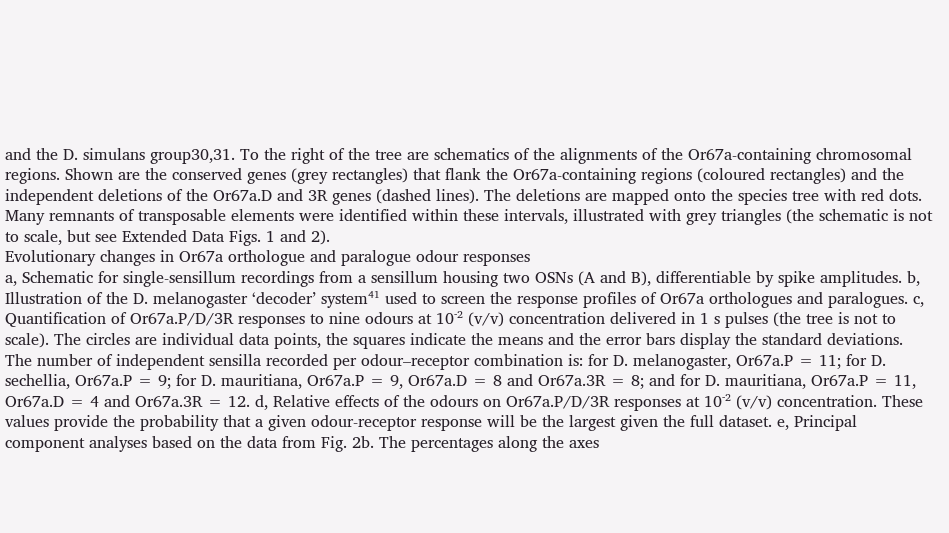and the D. simulans group30,31. To the right of the tree are schematics of the alignments of the Or67a-containing chromosomal regions. Shown are the conserved genes (grey rectangles) that flank the Or67a-containing regions (coloured rectangles) and the independent deletions of the Or67a.D and 3R genes (dashed lines). The deletions are mapped onto the species tree with red dots. Many remnants of transposable elements were identified within these intervals, illustrated with grey triangles (the schematic is not to scale, but see Extended Data Figs. 1 and 2).
Evolutionary changes in Or67a orthologue and paralogue odour responses
a, Schematic for single-sensillum recordings from a sensillum housing two OSNs (A and B), differentiable by spike amplitudes. b, Illustration of the D. melanogaster ‘decoder’ system⁴¹ used to screen the response profiles of Or67a orthologues and paralogues. c, Quantification of Or67a.P/D/3R responses to nine odours at 10⁻² (v/v) concentration delivered in 1 s pulses (the tree is not to scale). The circles are individual data points, the squares indicate the means and the error bars display the standard deviations. The number of independent sensilla recorded per odour–receptor combination is: for D. melanogaster, Or67a.P = 11; for D. sechellia, Or67a.P = 9; for D. mauritiana, Or67a.P = 9, Or67a.D = 8 and Or67a.3R = 8; and for D. mauritiana, Or67a.P = 11, Or67a.D = 4 and Or67a.3R = 12. d, Relative effects of the odours on Or67a.P/D/3R responses at 10⁻² (v/v) concentration. These values provide the probability that a given odour-receptor response will be the largest given the full dataset. e, Principal component analyses based on the data from Fig. 2b. The percentages along the axes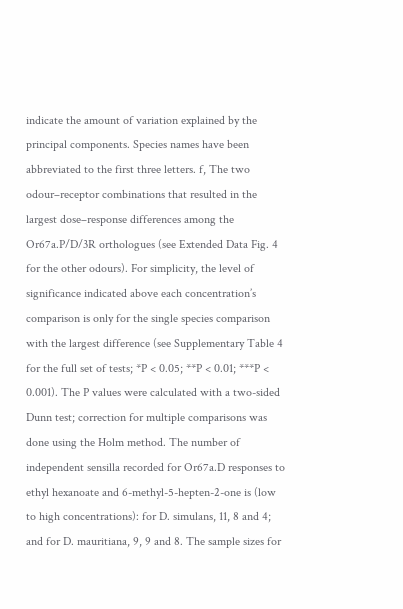indicate the amount of variation explained by the principal components. Species names have been abbreviated to the first three letters. f, The two odour–receptor combinations that resulted in the largest dose–response differences among the Or67a.P/D/3R orthologues (see Extended Data Fig. 4 for the other odours). For simplicity, the level of significance indicated above each concentration’s comparison is only for the single species comparison with the largest difference (see Supplementary Table 4 for the full set of tests; *P < 0.05; **P < 0.01; ***P < 0.001). The P values were calculated with a two-sided Dunn test; correction for multiple comparisons was done using the Holm method. The number of independent sensilla recorded for Or67a.D responses to ethyl hexanoate and 6-methyl-5-hepten-2-one is (low to high concentrations): for D. simulans, 11, 8 and 4; and for D. mauritiana, 9, 9 and 8. The sample sizes for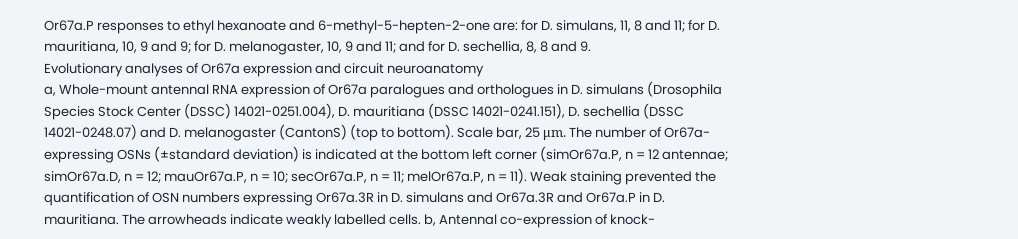Or67a.P responses to ethyl hexanoate and 6-methyl-5-hepten-2-one are: for D. simulans, 11, 8 and 11; for D. mauritiana, 10, 9 and 9; for D. melanogaster, 10, 9 and 11; and for D. sechellia, 8, 8 and 9.
Evolutionary analyses of Or67a expression and circuit neuroanatomy
a, Whole-mount antennal RNA expression of Or67a paralogues and orthologues in D. simulans (Drosophila Species Stock Center (DSSC) 14021-0251.004), D. mauritiana (DSSC 14021-0241.151), D. sechellia (DSSC 14021-0248.07) and D. melanogaster (CantonS) (top to bottom). Scale bar, 25 μm. The number of Or67a-expressing OSNs (±standard deviation) is indicated at the bottom left corner (simOr67a.P, n = 12 antennae; simOr67a.D, n = 12; mauOr67a.P, n = 10; secOr67a.P, n = 11; melOr67a.P, n = 11). Weak staining prevented the quantification of OSN numbers expressing Or67a.3R in D. simulans and Or67a.3R and Or67a.P in D. mauritiana. The arrowheads indicate weakly labelled cells. b, Antennal co-expression of knock-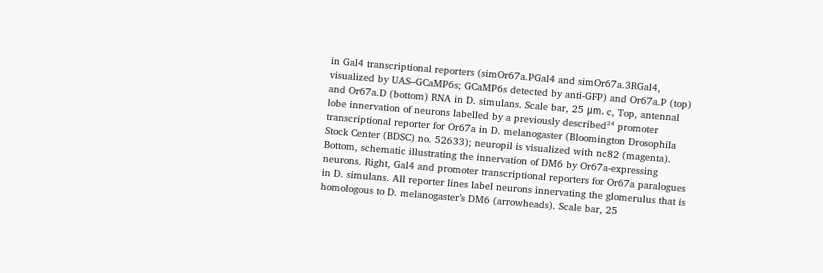in Gal4 transcriptional reporters (simOr67a.PGal4 and simOr67a.3RGal4, visualized by UAS–GCaMP6s; GCaMP6s detected by anti-GFP) and Or67a.P (top) and Or67a.D (bottom) RNA in D. simulans. Scale bar, 25 μm. c, Top, antennal lobe innervation of neurons labelled by a previously described²⁴ promoter transcriptional reporter for Or67a in D. melanogaster (Bloomington Drosophila Stock Center (BDSC) no. 52633); neuropil is visualized with nc82 (magenta). Bottom, schematic illustrating the innervation of DM6 by Or67a-expressing neurons. Right, Gal4 and promoter transcriptional reporters for Or67a paralogues in D. simulans. All reporter lines label neurons innervating the glomerulus that is homologous to D. melanogaster’s DM6 (arrowheads). Scale bar, 25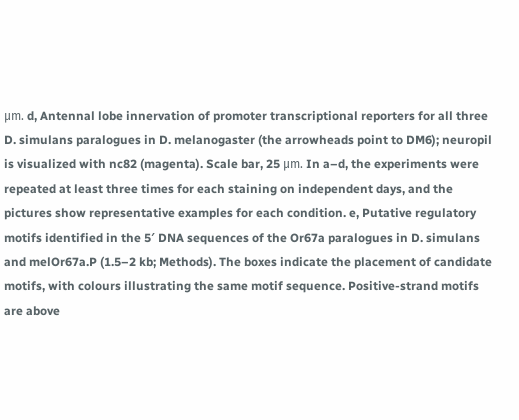μm. d, Antennal lobe innervation of promoter transcriptional reporters for all three D. simulans paralogues in D. melanogaster (the arrowheads point to DM6); neuropil is visualized with nc82 (magenta). Scale bar, 25 μm. In a–d, the experiments were repeated at least three times for each staining on independent days, and the pictures show representative examples for each condition. e, Putative regulatory motifs identified in the 5′ DNA sequences of the Or67a paralogues in D. simulans and melOr67a.P (1.5–2 kb; Methods). The boxes indicate the placement of candidate motifs, with colours illustrating the same motif sequence. Positive-strand motifs are above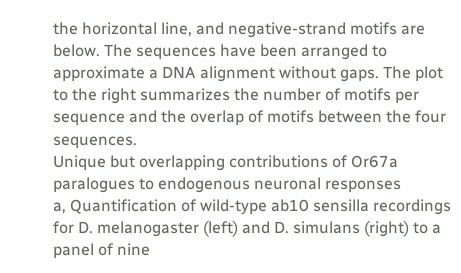the horizontal line, and negative-strand motifs are below. The sequences have been arranged to approximate a DNA alignment without gaps. The plot to the right summarizes the number of motifs per sequence and the overlap of motifs between the four sequences.
Unique but overlapping contributions of Or67a paralogues to endogenous neuronal responses
a, Quantification of wild-type ab10 sensilla recordings for D. melanogaster (left) and D. simulans (right) to a panel of nine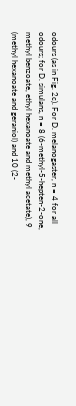odours (as in Fig. 2c). For D. melanogaster, n = 4 for all odours; for D. simulans, n = 8 (6-methyl-5-hepten-2-one, methyl benzoate, ethyl hexanoate and methyl acetate), 9 (methyl hexanoate and geraniol) and 10 (2-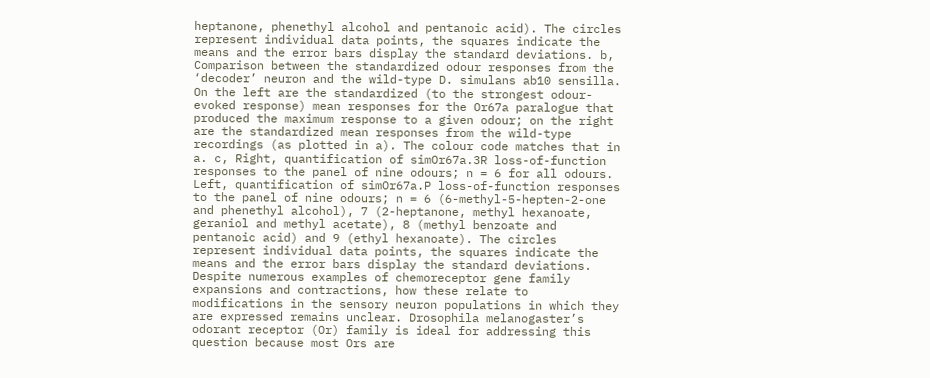heptanone, phenethyl alcohol and pentanoic acid). The circles represent individual data points, the squares indicate the means and the error bars display the standard deviations. b, Comparison between the standardized odour responses from the ‘decoder’ neuron and the wild-type D. simulans ab10 sensilla. On the left are the standardized (to the strongest odour-evoked response) mean responses for the Or67a paralogue that produced the maximum response to a given odour; on the right are the standardized mean responses from the wild-type recordings (as plotted in a). The colour code matches that in a. c, Right, quantification of simOr67a.3R loss-of-function responses to the panel of nine odours; n = 6 for all odours. Left, quantification of simOr67a.P loss-of-function responses to the panel of nine odours; n = 6 (6-methyl-5-hepten-2-one and phenethyl alcohol), 7 (2-heptanone, methyl hexanoate, geraniol and methyl acetate), 8 (methyl benzoate and pentanoic acid) and 9 (ethyl hexanoate). The circles represent individual data points, the squares indicate the means and the error bars display the standard deviations.
Despite numerous examples of chemoreceptor gene family expansions and contractions, how these relate to modifications in the sensory neuron populations in which they are expressed remains unclear. Drosophila melanogaster’s odorant receptor (Or) family is ideal for addressing this question because most Ors are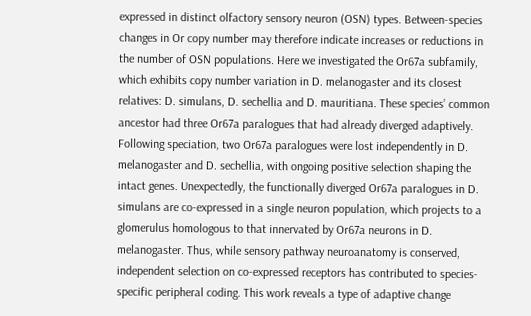expressed in distinct olfactory sensory neuron (OSN) types. Between-species changes in Or copy number may therefore indicate increases or reductions in the number of OSN populations. Here we investigated the Or67a subfamily, which exhibits copy number variation in D. melanogaster and its closest relatives: D. simulans, D. sechellia and D. mauritiana. These species’ common ancestor had three Or67a paralogues that had already diverged adaptively. Following speciation, two Or67a paralogues were lost independently in D. melanogaster and D. sechellia, with ongoing positive selection shaping the intact genes. Unexpectedly, the functionally diverged Or67a paralogues in D. simulans are co-expressed in a single neuron population, which projects to a glomerulus homologous to that innervated by Or67a neurons in D. melanogaster. Thus, while sensory pathway neuroanatomy is conserved, independent selection on co-expressed receptors has contributed to species-specific peripheral coding. This work reveals a type of adaptive change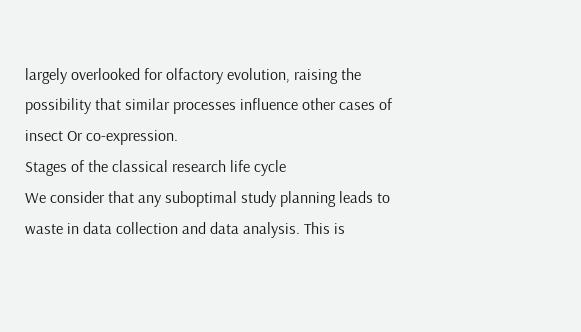largely overlooked for olfactory evolution, raising the possibility that similar processes influence other cases of insect Or co-expression.
Stages of the classical research life cycle
We consider that any suboptimal study planning leads to waste in data collection and data analysis. This is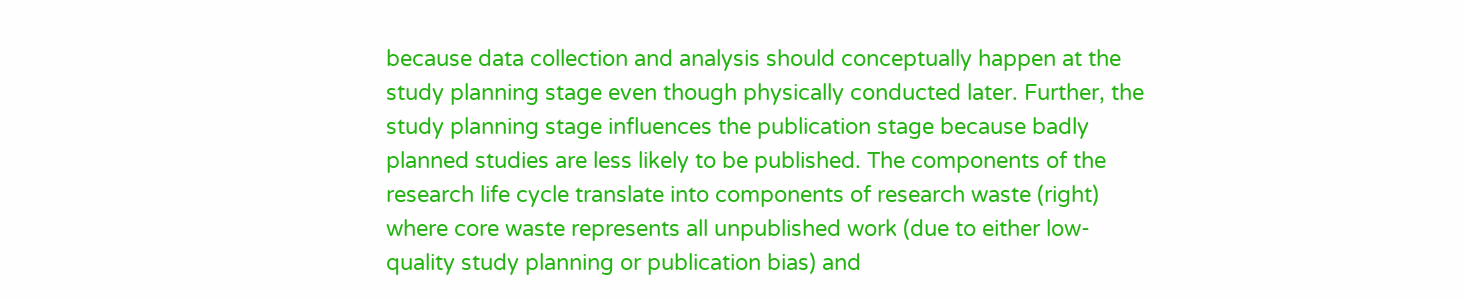because data collection and analysis should conceptually happen at the study planning stage even though physically conducted later. Further, the study planning stage influences the publication stage because badly planned studies are less likely to be published. The components of the research life cycle translate into components of research waste (right) where core waste represents all unpublished work (due to either low-quality study planning or publication bias) and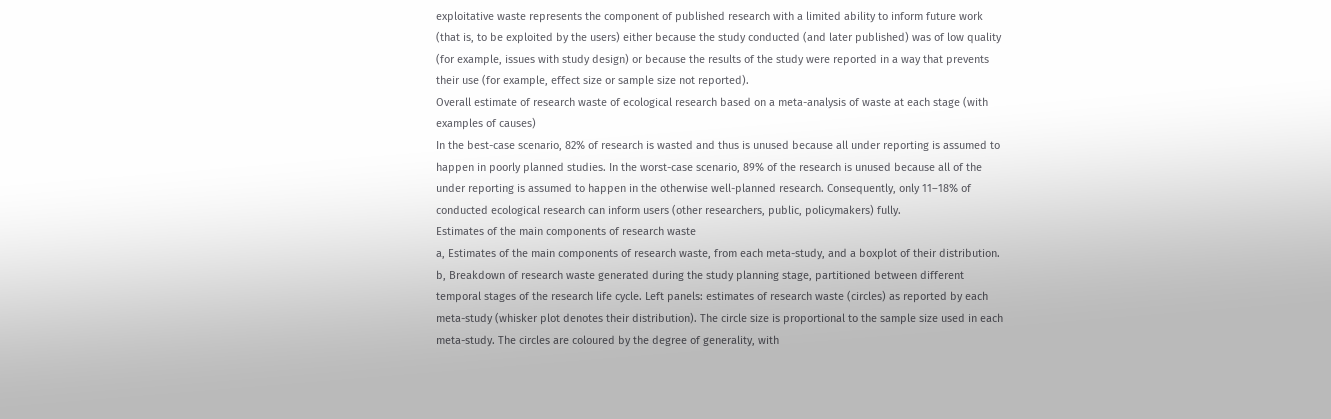exploitative waste represents the component of published research with a limited ability to inform future work (that is, to be exploited by the users) either because the study conducted (and later published) was of low quality (for example, issues with study design) or because the results of the study were reported in a way that prevents their use (for example, effect size or sample size not reported).
Overall estimate of research waste of ecological research based on a meta-analysis of waste at each stage (with examples of causes)
In the best-case scenario, 82% of research is wasted and thus is unused because all under reporting is assumed to happen in poorly planned studies. In the worst-case scenario, 89% of the research is unused because all of the under reporting is assumed to happen in the otherwise well-planned research. Consequently, only 11–18% of conducted ecological research can inform users (other researchers, public, policymakers) fully.
Estimates of the main components of research waste
a, Estimates of the main components of research waste, from each meta-study, and a boxplot of their distribution. b, Breakdown of research waste generated during the study planning stage, partitioned between different temporal stages of the research life cycle. Left panels: estimates of research waste (circles) as reported by each meta-study (whisker plot denotes their distribution). The circle size is proportional to the sample size used in each meta-study. The circles are coloured by the degree of generality, with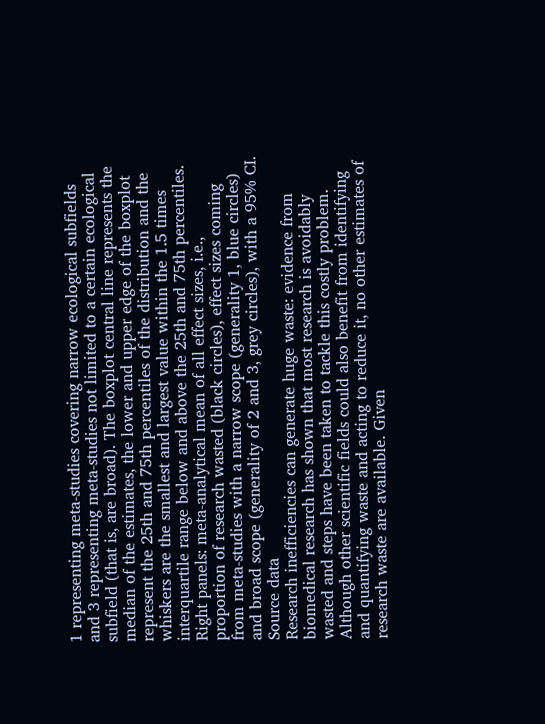1 representing meta-studies covering narrow ecological subfields and 3 representing meta-studies not limited to a certain ecological subfield (that is, are broad). The boxplot central line represents the median of the estimates, the lower and upper edge of the boxplot represent the 25th and 75th percentiles of the distribution and the whiskers are the smallest and largest value within the 1.5 times interquartile range below and above the 25th and 75th percentiles. Right panels: meta-analytical mean of all effect sizes, i.e., proportion of research wasted (black circles), effect sizes coming from meta-studies with a narrow scope (generality 1, blue circles) and broad scope (generality of 2 and 3, grey circles), with a 95% CI.
Source data
Research inefficiencies can generate huge waste: evidence from biomedical research has shown that most research is avoidably wasted and steps have been taken to tackle this costly problem. Although other scientific fields could also benefit from identifying and quantifying waste and acting to reduce it, no other estimates of research waste are available. Given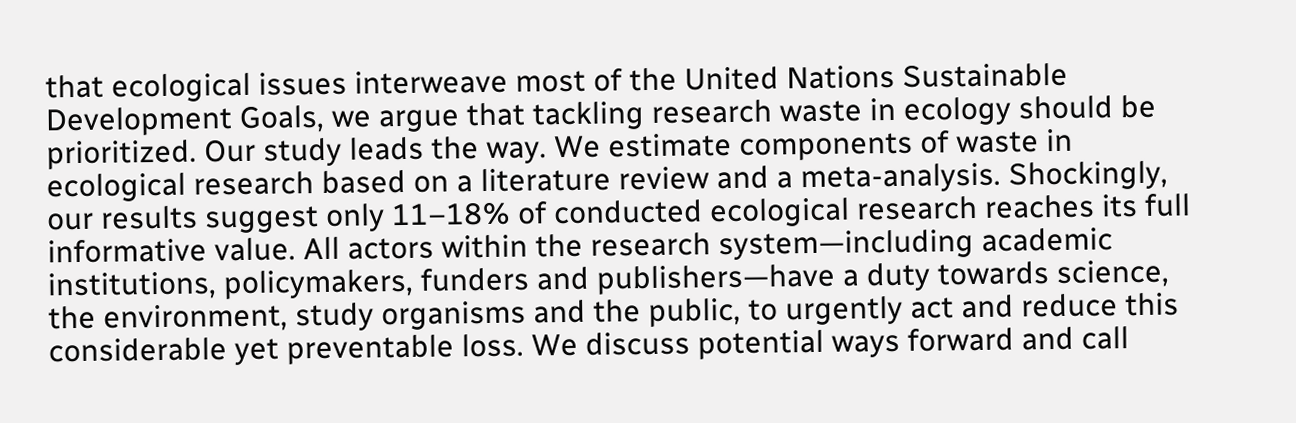that ecological issues interweave most of the United Nations Sustainable Development Goals, we argue that tackling research waste in ecology should be prioritized. Our study leads the way. We estimate components of waste in ecological research based on a literature review and a meta-analysis. Shockingly, our results suggest only 11–18% of conducted ecological research reaches its full informative value. All actors within the research system—including academic institutions, policymakers, funders and publishers—have a duty towards science, the environment, study organisms and the public, to urgently act and reduce this considerable yet preventable loss. We discuss potential ways forward and call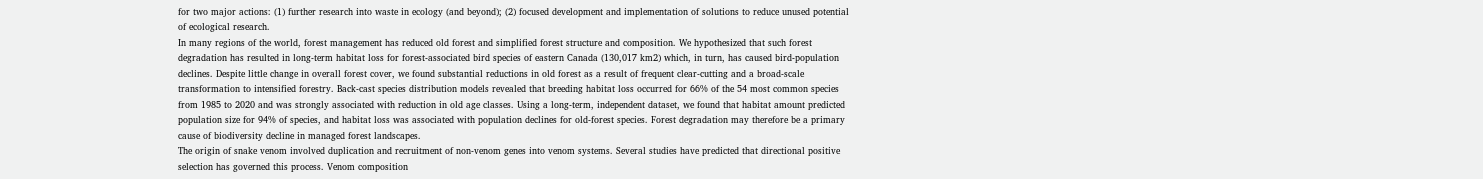for two major actions: (1) further research into waste in ecology (and beyond); (2) focused development and implementation of solutions to reduce unused potential of ecological research.
In many regions of the world, forest management has reduced old forest and simplified forest structure and composition. We hypothesized that such forest degradation has resulted in long-term habitat loss for forest-associated bird species of eastern Canada (130,017 km2) which, in turn, has caused bird-population declines. Despite little change in overall forest cover, we found substantial reductions in old forest as a result of frequent clear-cutting and a broad-scale transformation to intensified forestry. Back-cast species distribution models revealed that breeding habitat loss occurred for 66% of the 54 most common species from 1985 to 2020 and was strongly associated with reduction in old age classes. Using a long-term, independent dataset, we found that habitat amount predicted population size for 94% of species, and habitat loss was associated with population declines for old-forest species. Forest degradation may therefore be a primary cause of biodiversity decline in managed forest landscapes.
The origin of snake venom involved duplication and recruitment of non-venom genes into venom systems. Several studies have predicted that directional positive selection has governed this process. Venom composition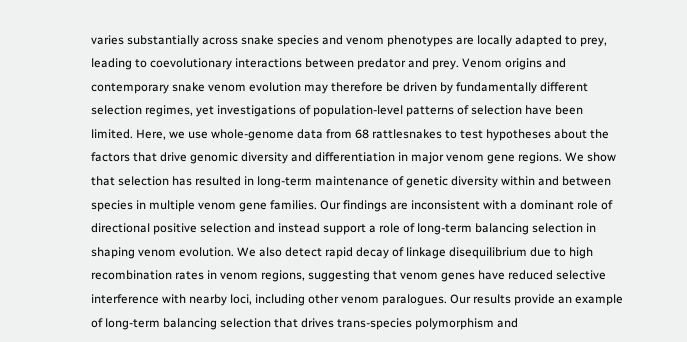varies substantially across snake species and venom phenotypes are locally adapted to prey, leading to coevolutionary interactions between predator and prey. Venom origins and contemporary snake venom evolution may therefore be driven by fundamentally different selection regimes, yet investigations of population-level patterns of selection have been limited. Here, we use whole-genome data from 68 rattlesnakes to test hypotheses about the factors that drive genomic diversity and differentiation in major venom gene regions. We show that selection has resulted in long-term maintenance of genetic diversity within and between species in multiple venom gene families. Our findings are inconsistent with a dominant role of directional positive selection and instead support a role of long-term balancing selection in shaping venom evolution. We also detect rapid decay of linkage disequilibrium due to high recombination rates in venom regions, suggesting that venom genes have reduced selective interference with nearby loci, including other venom paralogues. Our results provide an example of long-term balancing selection that drives trans-species polymorphism and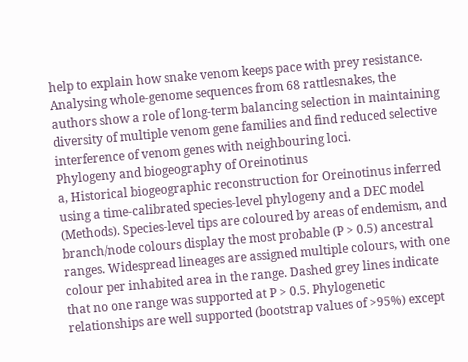help to explain how snake venom keeps pace with prey resistance. Analysing whole-genome sequences from 68 rattlesnakes, the authors show a role of long-term balancing selection in maintaining diversity of multiple venom gene families and find reduced selective interference of venom genes with neighbouring loci.
Phylogeny and biogeography of Oreinotinus
a, Historical biogeographic reconstruction for Oreinotinus inferred using a time-calibrated species-level phylogeny and a DEC model (Methods). Species-level tips are coloured by areas of endemism, and branch/node colours display the most probable (P > 0.5) ancestral ranges. Widespread lineages are assigned multiple colours, with one colour per inhabited area in the range. Dashed grey lines indicate that no one range was supported at P > 0.5. Phylogenetic relationships are well supported (bootstrap values of >95%) except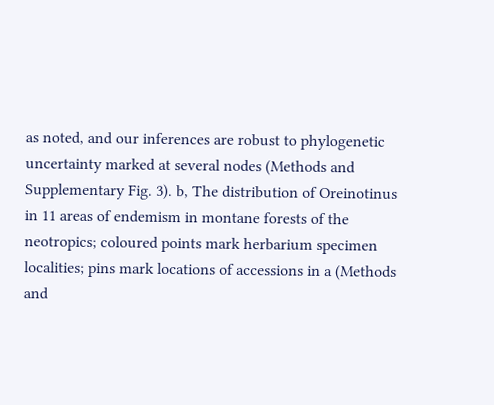as noted, and our inferences are robust to phylogenetic uncertainty marked at several nodes (Methods and Supplementary Fig. 3). b, The distribution of Oreinotinus in 11 areas of endemism in montane forests of the neotropics; coloured points mark herbarium specimen localities; pins mark locations of accessions in a (Methods and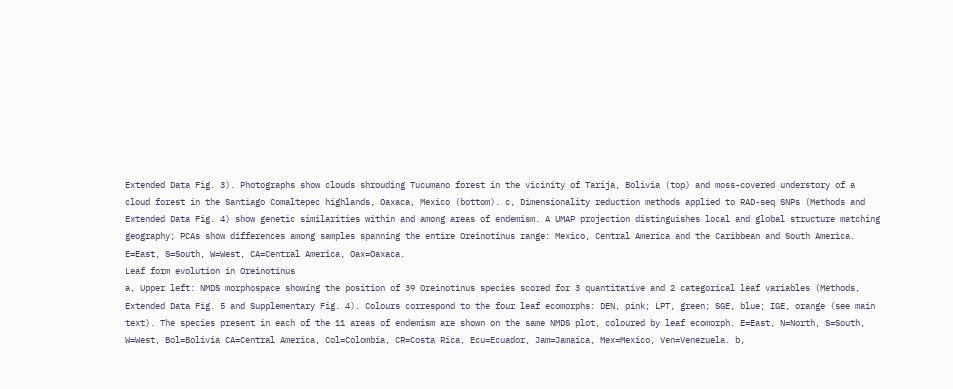Extended Data Fig. 3). Photographs show clouds shrouding Tucumano forest in the vicinity of Tarija, Bolivia (top) and moss-covered understory of a cloud forest in the Santiago Comaltepec highlands, Oaxaca, Mexico (bottom). c, Dimensionality reduction methods applied to RAD-seq SNPs (Methods and Extended Data Fig. 4) show genetic similarities within and among areas of endemism. A UMAP projection distinguishes local and global structure matching geography; PCAs show differences among samples spanning the entire Oreinotinus range: Mexico, Central America and the Caribbean and South America. E=East, S=South, W=West, CA=Central America, Oax=Oaxaca.
Leaf form evolution in Oreinotinus
a, Upper left: NMDS morphospace showing the position of 39 Oreinotinus species scored for 3 quantitative and 2 categorical leaf variables (Methods, Extended Data Fig. 5 and Supplementary Fig. 4). Colours correspond to the four leaf ecomorphs: DEN, pink; LPT, green; SGE, blue; IGE, orange (see main text). The species present in each of the 11 areas of endemism are shown on the same NMDS plot, coloured by leaf ecomorph. E=East, N=North, S=South, W=West, Bol=Bolivia CA=Central America, Col=Colombia, CR=Costa Rica, Ecu=Ecuador, Jam=Jamaica, Mex=Mexico, Ven=Venezuela. b,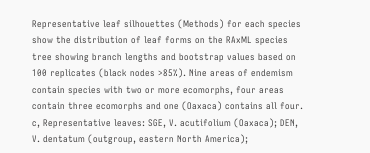Representative leaf silhouettes (Methods) for each species show the distribution of leaf forms on the RAxML species tree showing branch lengths and bootstrap values based on 100 replicates (black nodes >85%). Nine areas of endemism contain species with two or more ecomorphs, four areas contain three ecomorphs and one (Oaxaca) contains all four. c, Representative leaves: SGE, V. acutifolium (Oaxaca); DEN, V. dentatum (outgroup, eastern North America);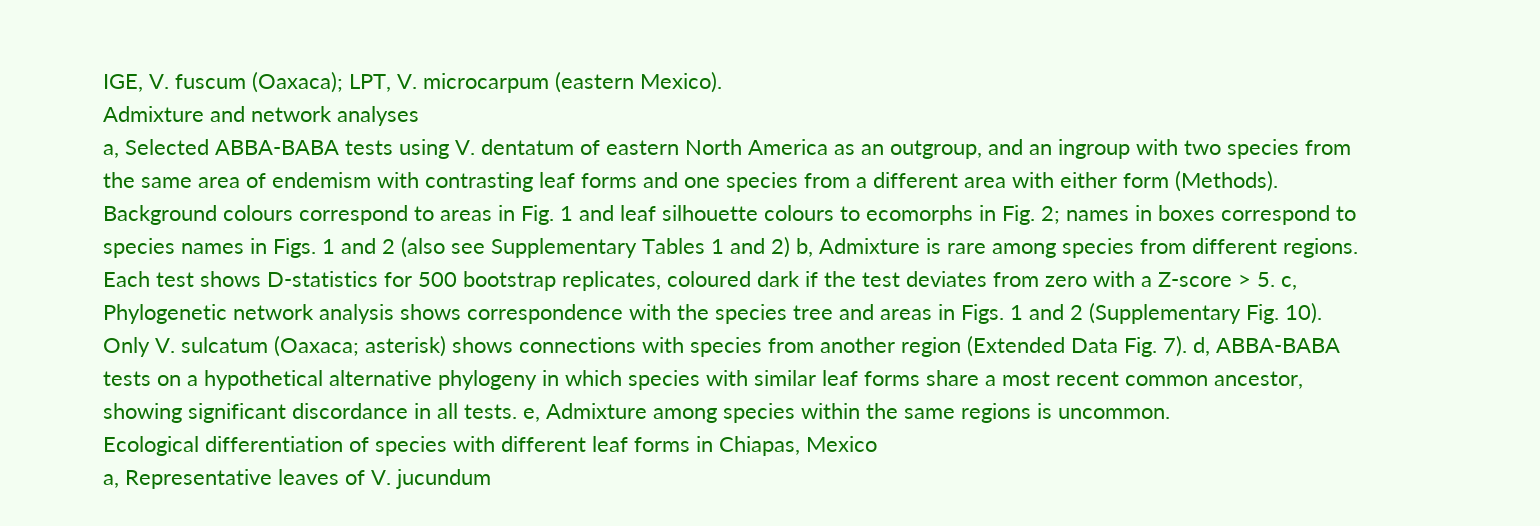IGE, V. fuscum (Oaxaca); LPT, V. microcarpum (eastern Mexico).
Admixture and network analyses
a, Selected ABBA-BABA tests using V. dentatum of eastern North America as an outgroup, and an ingroup with two species from the same area of endemism with contrasting leaf forms and one species from a different area with either form (Methods). Background colours correspond to areas in Fig. 1 and leaf silhouette colours to ecomorphs in Fig. 2; names in boxes correspond to species names in Figs. 1 and 2 (also see Supplementary Tables 1 and 2) b, Admixture is rare among species from different regions. Each test shows D-statistics for 500 bootstrap replicates, coloured dark if the test deviates from zero with a Z-score > 5. c, Phylogenetic network analysis shows correspondence with the species tree and areas in Figs. 1 and 2 (Supplementary Fig. 10). Only V. sulcatum (Oaxaca; asterisk) shows connections with species from another region (Extended Data Fig. 7). d, ABBA-BABA tests on a hypothetical alternative phylogeny in which species with similar leaf forms share a most recent common ancestor, showing significant discordance in all tests. e, Admixture among species within the same regions is uncommon.
Ecological differentiation of species with different leaf forms in Chiapas, Mexico
a, Representative leaves of V. jucundum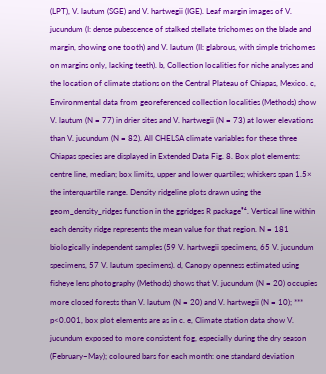(LPT), V. lautum (SGE) and V. hartwegii (IGE). Leaf margin images of V. jucundum (I: dense pubescence of stalked stellate trichomes on the blade and margin, showing one tooth) and V. lautum (II: glabrous, with simple trichomes on margins only, lacking teeth). b, Collection localities for niche analyses and the location of climate stations on the Central Plateau of Chiapas, Mexico. c, Environmental data from georeferenced collection localities (Methods) show V. lautum (N = 77) in drier sites and V. hartwegii (N = 73) at lower elevations than V. jucundum (N = 82). All CHELSA climate variables for these three Chiapas species are displayed in Extended Data Fig. 8. Box plot elements: centre line, median; box limits, upper and lower quartiles; whiskers span 1.5× the interquartile range. Density ridgeline plots drawn using the geom_density_ridges function in the ggridges R package⁹⁴. Vertical line within each density ridge represents the mean value for that region. N = 181 biologically independent samples (59 V. hartwegii specimens, 65 V. jucundum specimens, 57 V. lautum specimens). d, Canopy openness estimated using fisheye lens photography (Methods) shows that V. jucundum (N = 20) occupies more closed forests than V. lautum (N = 20) and V. hartwegii (N = 10); *** p<0.001, box plot elements are as in c. e, Climate station data show V. jucundum exposed to more consistent fog, especially during the dry season (February–May); coloured bars for each month: one standard deviation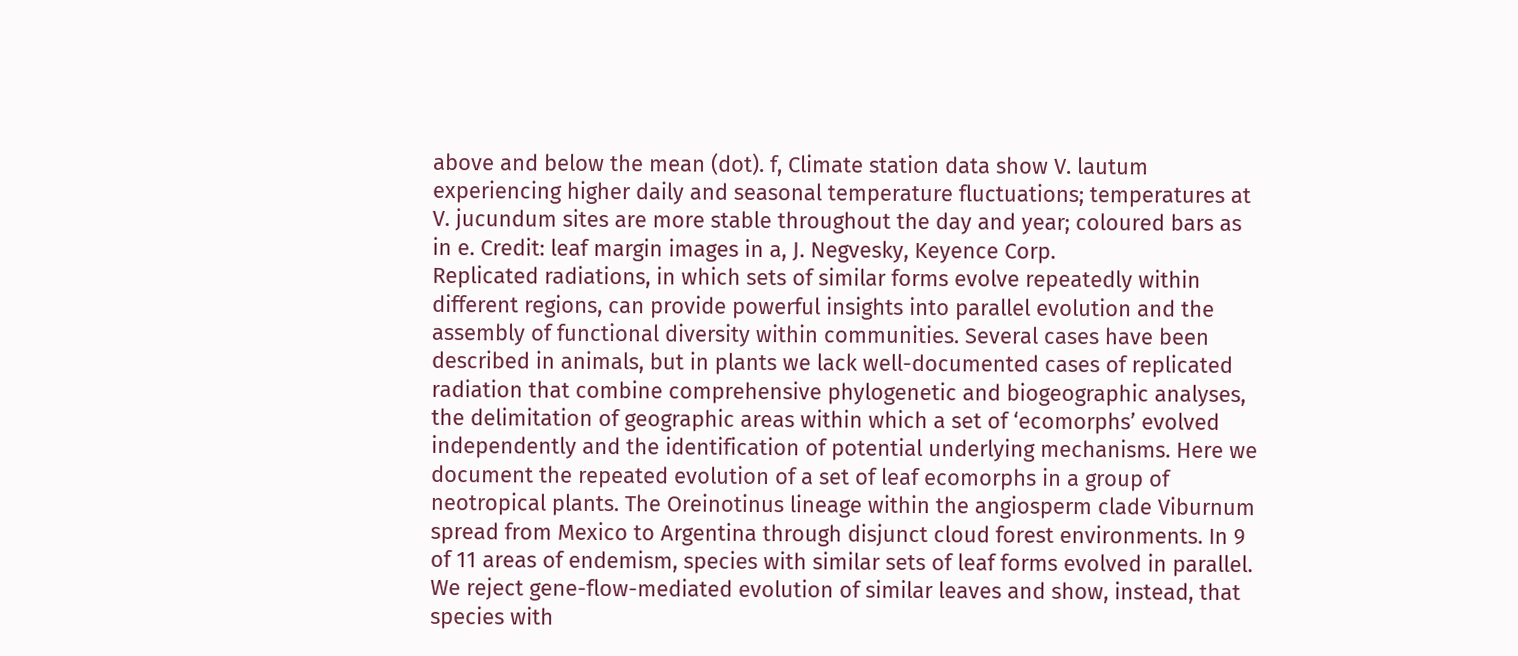above and below the mean (dot). f, Climate station data show V. lautum experiencing higher daily and seasonal temperature fluctuations; temperatures at V. jucundum sites are more stable throughout the day and year; coloured bars as in e. Credit: leaf margin images in a, J. Negvesky, Keyence Corp.
Replicated radiations, in which sets of similar forms evolve repeatedly within different regions, can provide powerful insights into parallel evolution and the assembly of functional diversity within communities. Several cases have been described in animals, but in plants we lack well-documented cases of replicated radiation that combine comprehensive phylogenetic and biogeographic analyses, the delimitation of geographic areas within which a set of ‘ecomorphs’ evolved independently and the identification of potential underlying mechanisms. Here we document the repeated evolution of a set of leaf ecomorphs in a group of neotropical plants. The Oreinotinus lineage within the angiosperm clade Viburnum spread from Mexico to Argentina through disjunct cloud forest environments. In 9 of 11 areas of endemism, species with similar sets of leaf forms evolved in parallel. We reject gene-flow-mediated evolution of similar leaves and show, instead, that species with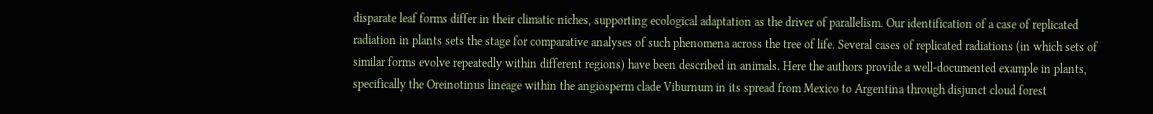disparate leaf forms differ in their climatic niches, supporting ecological adaptation as the driver of parallelism. Our identification of a case of replicated radiation in plants sets the stage for comparative analyses of such phenomena across the tree of life. Several cases of replicated radiations (in which sets of similar forms evolve repeatedly within different regions) have been described in animals. Here the authors provide a well-documented example in plants, specifically the Oreinotinus lineage within the angiosperm clade Viburnum in its spread from Mexico to Argentina through disjunct cloud forest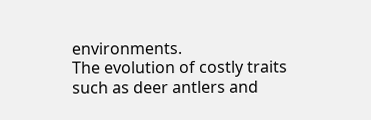environments.
The evolution of costly traits such as deer antlers and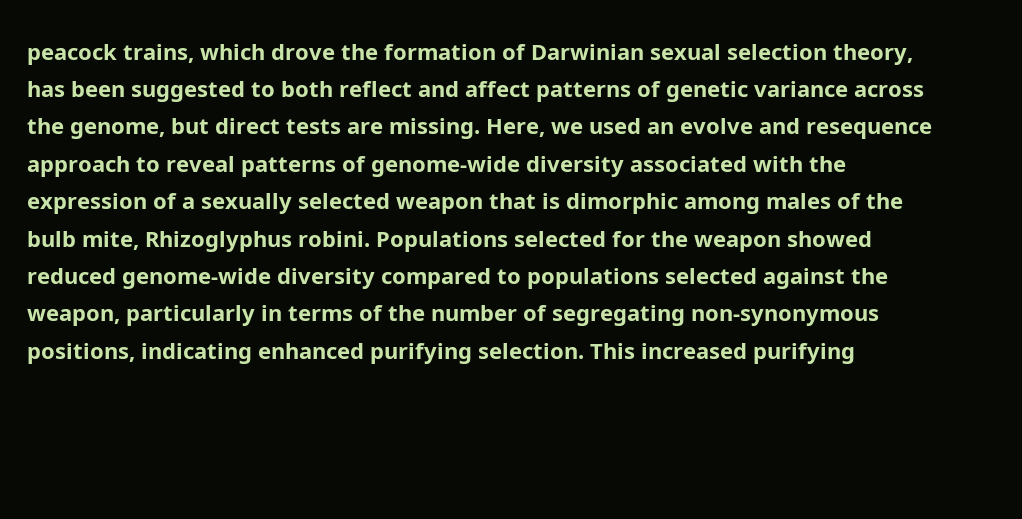peacock trains, which drove the formation of Darwinian sexual selection theory, has been suggested to both reflect and affect patterns of genetic variance across the genome, but direct tests are missing. Here, we used an evolve and resequence approach to reveal patterns of genome-wide diversity associated with the expression of a sexually selected weapon that is dimorphic among males of the bulb mite, Rhizoglyphus robini. Populations selected for the weapon showed reduced genome-wide diversity compared to populations selected against the weapon, particularly in terms of the number of segregating non-synonymous positions, indicating enhanced purifying selection. This increased purifying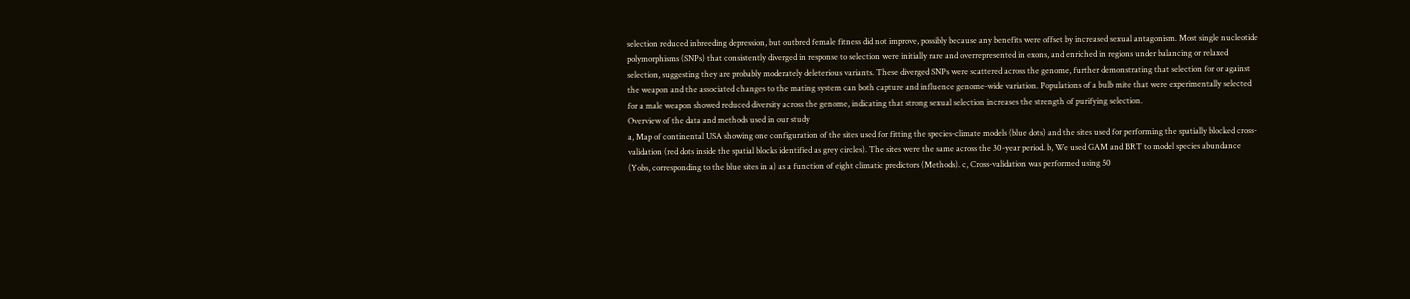selection reduced inbreeding depression, but outbred female fitness did not improve, possibly because any benefits were offset by increased sexual antagonism. Most single nucleotide polymorphisms (SNPs) that consistently diverged in response to selection were initially rare and overrepresented in exons, and enriched in regions under balancing or relaxed selection, suggesting they are probably moderately deleterious variants. These diverged SNPs were scattered across the genome, further demonstrating that selection for or against the weapon and the associated changes to the mating system can both capture and influence genome-wide variation. Populations of a bulb mite that were experimentally selected for a male weapon showed reduced diversity across the genome, indicating that strong sexual selection increases the strength of purifying selection.
Overview of the data and methods used in our study
a, Map of continental USA showing one configuration of the sites used for fitting the species-climate models (blue dots) and the sites used for performing the spatially blocked cross-validation (red dots inside the spatial blocks identified as grey circles). The sites were the same across the 30-year period. b, We used GAM and BRT to model species abundance (Yobs, corresponding to the blue sites in a) as a function of eight climatic predictors (Methods). c, Cross-validation was performed using 50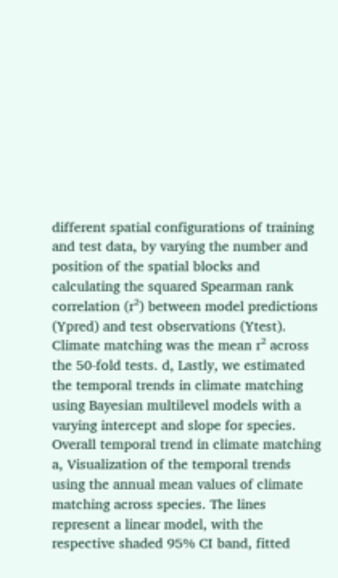different spatial configurations of training and test data, by varying the number and position of the spatial blocks and calculating the squared Spearman rank correlation (r²) between model predictions (Ypred) and test observations (Ytest). Climate matching was the mean r² across the 50-fold tests. d, Lastly, we estimated the temporal trends in climate matching using Bayesian multilevel models with a varying intercept and slope for species.
Overall temporal trend in climate matching
a, Visualization of the temporal trends using the annual mean values of climate matching across species. The lines represent a linear model, with the respective shaded 95% CI band, fitted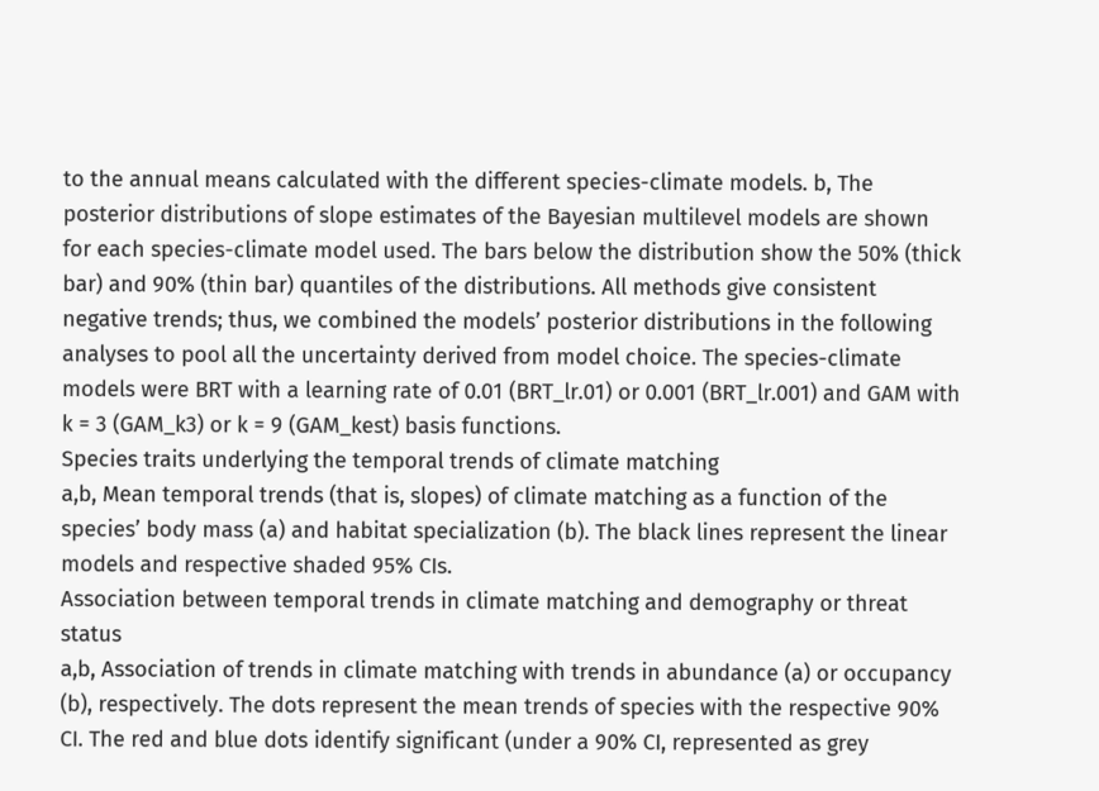to the annual means calculated with the different species-climate models. b, The posterior distributions of slope estimates of the Bayesian multilevel models are shown for each species-climate model used. The bars below the distribution show the 50% (thick bar) and 90% (thin bar) quantiles of the distributions. All methods give consistent negative trends; thus, we combined the models’ posterior distributions in the following analyses to pool all the uncertainty derived from model choice. The species-climate models were BRT with a learning rate of 0.01 (BRT_lr.01) or 0.001 (BRT_lr.001) and GAM with k = 3 (GAM_k3) or k = 9 (GAM_kest) basis functions.
Species traits underlying the temporal trends of climate matching
a,b, Mean temporal trends (that is, slopes) of climate matching as a function of the species’ body mass (a) and habitat specialization (b). The black lines represent the linear models and respective shaded 95% CIs.
Association between temporal trends in climate matching and demography or threat status
a,b, Association of trends in climate matching with trends in abundance (a) or occupancy (b), respectively. The dots represent the mean trends of species with the respective 90% CI. The red and blue dots identify significant (under a 90% CI, represented as grey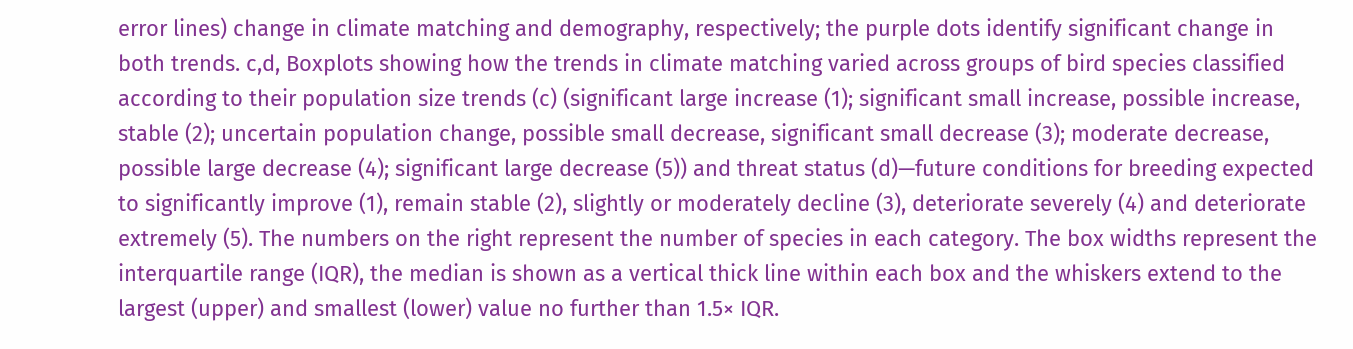error lines) change in climate matching and demography, respectively; the purple dots identify significant change in both trends. c,d, Boxplots showing how the trends in climate matching varied across groups of bird species classified according to their population size trends (c) (significant large increase (1); significant small increase, possible increase, stable (2); uncertain population change, possible small decrease, significant small decrease (3); moderate decrease, possible large decrease (4); significant large decrease (5)) and threat status (d)—future conditions for breeding expected to significantly improve (1), remain stable (2), slightly or moderately decline (3), deteriorate severely (4) and deteriorate extremely (5). The numbers on the right represent the number of species in each category. The box widths represent the interquartile range (IQR), the median is shown as a vertical thick line within each box and the whiskers extend to the largest (upper) and smallest (lower) value no further than 1.5× IQR.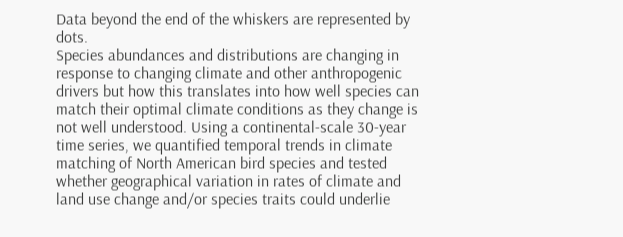Data beyond the end of the whiskers are represented by dots.
Species abundances and distributions are changing in response to changing climate and other anthropogenic drivers but how this translates into how well species can match their optimal climate conditions as they change is not well understood. Using a continental-scale 30-year time series, we quantified temporal trends in climate matching of North American bird species and tested whether geographical variation in rates of climate and land use change and/or species traits could underlie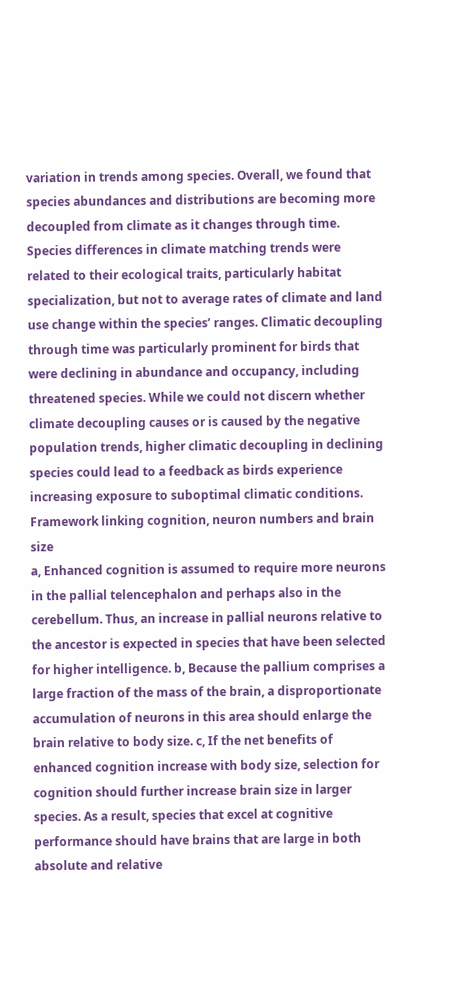variation in trends among species. Overall, we found that species abundances and distributions are becoming more decoupled from climate as it changes through time. Species differences in climate matching trends were related to their ecological traits, particularly habitat specialization, but not to average rates of climate and land use change within the species’ ranges. Climatic decoupling through time was particularly prominent for birds that were declining in abundance and occupancy, including threatened species. While we could not discern whether climate decoupling causes or is caused by the negative population trends, higher climatic decoupling in declining species could lead to a feedback as birds experience increasing exposure to suboptimal climatic conditions.
Framework linking cognition, neuron numbers and brain size
a, Enhanced cognition is assumed to require more neurons in the pallial telencephalon and perhaps also in the cerebellum. Thus, an increase in pallial neurons relative to the ancestor is expected in species that have been selected for higher intelligence. b, Because the pallium comprises a large fraction of the mass of the brain, a disproportionate accumulation of neurons in this area should enlarge the brain relative to body size. c, If the net benefits of enhanced cognition increase with body size, selection for cognition should further increase brain size in larger species. As a result, species that excel at cognitive performance should have brains that are large in both absolute and relative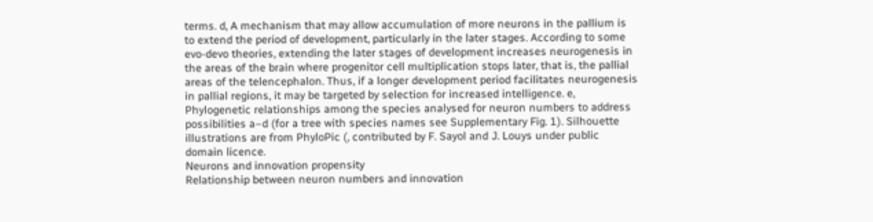terms. d, A mechanism that may allow accumulation of more neurons in the pallium is to extend the period of development, particularly in the later stages. According to some evo-devo theories, extending the later stages of development increases neurogenesis in the areas of the brain where progenitor cell multiplication stops later, that is, the pallial areas of the telencephalon. Thus, if a longer development period facilitates neurogenesis in pallial regions, it may be targeted by selection for increased intelligence. e, Phylogenetic relationships among the species analysed for neuron numbers to address possibilities a–d (for a tree with species names see Supplementary Fig. 1). Silhouette illustrations are from PhyloPic (, contributed by F. Sayol and J. Louys under public domain licence.
Neurons and innovation propensity
Relationship between neuron numbers and innovation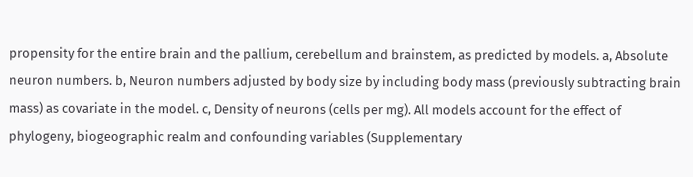propensity for the entire brain and the pallium, cerebellum and brainstem, as predicted by models. a, Absolute neuron numbers. b, Neuron numbers adjusted by body size by including body mass (previously subtracting brain mass) as covariate in the model. c, Density of neurons (cells per mg). All models account for the effect of phylogeny, biogeographic realm and confounding variables (Supplementary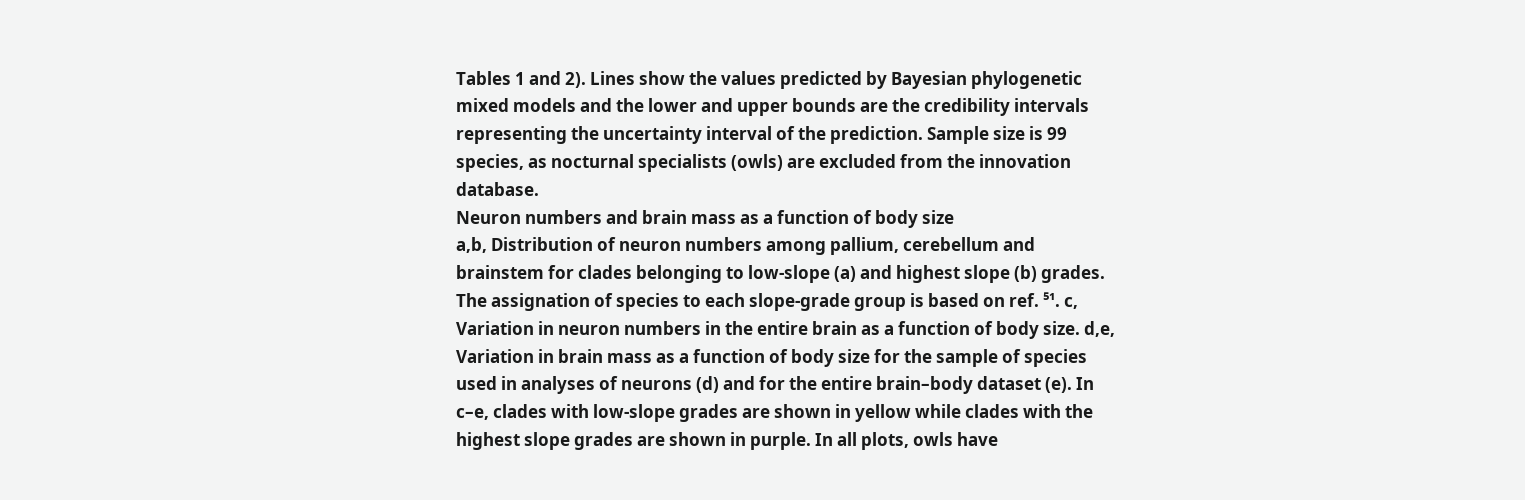Tables 1 and 2). Lines show the values predicted by Bayesian phylogenetic mixed models and the lower and upper bounds are the credibility intervals representing the uncertainty interval of the prediction. Sample size is 99 species, as nocturnal specialists (owls) are excluded from the innovation database.
Neuron numbers and brain mass as a function of body size
a,b, Distribution of neuron numbers among pallium, cerebellum and brainstem for clades belonging to low-slope (a) and highest slope (b) grades. The assignation of species to each slope-grade group is based on ref. ⁵¹. c, Variation in neuron numbers in the entire brain as a function of body size. d,e, Variation in brain mass as a function of body size for the sample of species used in analyses of neurons (d) and for the entire brain–body dataset (e). In c–e, clades with low-slope grades are shown in yellow while clades with the highest slope grades are shown in purple. In all plots, owls have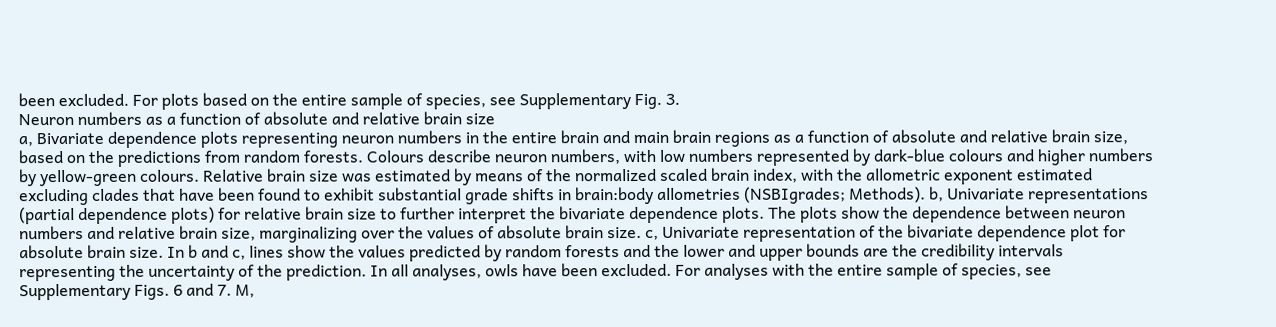been excluded. For plots based on the entire sample of species, see Supplementary Fig. 3.
Neuron numbers as a function of absolute and relative brain size
a, Bivariate dependence plots representing neuron numbers in the entire brain and main brain regions as a function of absolute and relative brain size, based on the predictions from random forests. Colours describe neuron numbers, with low numbers represented by dark-blue colours and higher numbers by yellow-green colours. Relative brain size was estimated by means of the normalized scaled brain index, with the allometric exponent estimated excluding clades that have been found to exhibit substantial grade shifts in brain:body allometries (NSBIgrades; Methods). b, Univariate representations (partial dependence plots) for relative brain size to further interpret the bivariate dependence plots. The plots show the dependence between neuron numbers and relative brain size, marginalizing over the values of absolute brain size. c, Univariate representation of the bivariate dependence plot for absolute brain size. In b and c, lines show the values predicted by random forests and the lower and upper bounds are the credibility intervals representing the uncertainty of the prediction. In all analyses, owls have been excluded. For analyses with the entire sample of species, see Supplementary Figs. 6 and 7. M,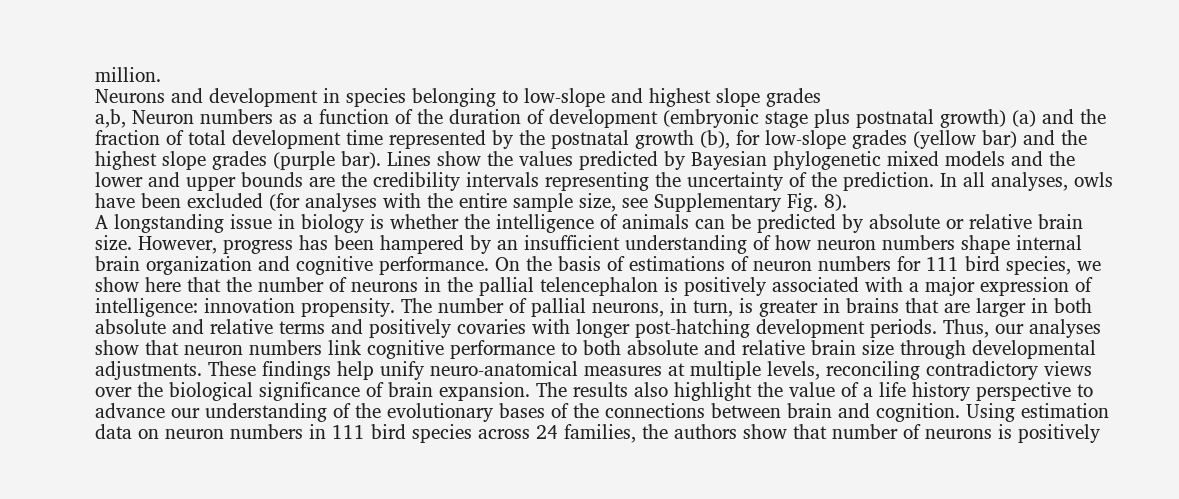million.
Neurons and development in species belonging to low-slope and highest slope grades
a,b, Neuron numbers as a function of the duration of development (embryonic stage plus postnatal growth) (a) and the fraction of total development time represented by the postnatal growth (b), for low-slope grades (yellow bar) and the highest slope grades (purple bar). Lines show the values predicted by Bayesian phylogenetic mixed models and the lower and upper bounds are the credibility intervals representing the uncertainty of the prediction. In all analyses, owls have been excluded (for analyses with the entire sample size, see Supplementary Fig. 8).
A longstanding issue in biology is whether the intelligence of animals can be predicted by absolute or relative brain size. However, progress has been hampered by an insufficient understanding of how neuron numbers shape internal brain organization and cognitive performance. On the basis of estimations of neuron numbers for 111 bird species, we show here that the number of neurons in the pallial telencephalon is positively associated with a major expression of intelligence: innovation propensity. The number of pallial neurons, in turn, is greater in brains that are larger in both absolute and relative terms and positively covaries with longer post-hatching development periods. Thus, our analyses show that neuron numbers link cognitive performance to both absolute and relative brain size through developmental adjustments. These findings help unify neuro-anatomical measures at multiple levels, reconciling contradictory views over the biological significance of brain expansion. The results also highlight the value of a life history perspective to advance our understanding of the evolutionary bases of the connections between brain and cognition. Using estimation data on neuron numbers in 111 bird species across 24 families, the authors show that number of neurons is positively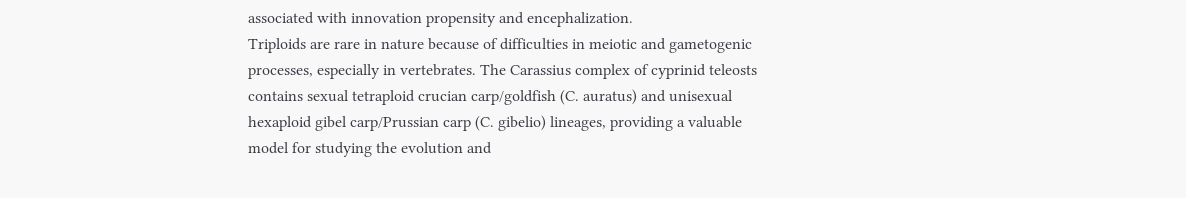associated with innovation propensity and encephalization.
Triploids are rare in nature because of difficulties in meiotic and gametogenic processes, especially in vertebrates. The Carassius complex of cyprinid teleosts contains sexual tetraploid crucian carp/goldfish (C. auratus) and unisexual hexaploid gibel carp/Prussian carp (C. gibelio) lineages, providing a valuable model for studying the evolution and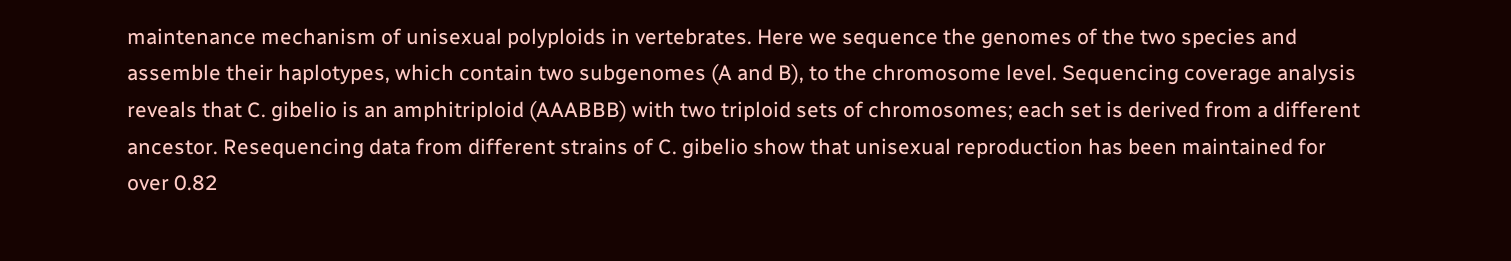maintenance mechanism of unisexual polyploids in vertebrates. Here we sequence the genomes of the two species and assemble their haplotypes, which contain two subgenomes (A and B), to the chromosome level. Sequencing coverage analysis reveals that C. gibelio is an amphitriploid (AAABBB) with two triploid sets of chromosomes; each set is derived from a different ancestor. Resequencing data from different strains of C. gibelio show that unisexual reproduction has been maintained for over 0.82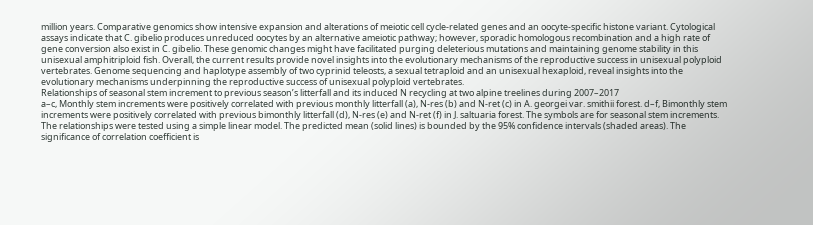million years. Comparative genomics show intensive expansion and alterations of meiotic cell cycle-related genes and an oocyte-specific histone variant. Cytological assays indicate that C. gibelio produces unreduced oocytes by an alternative ameiotic pathway; however, sporadic homologous recombination and a high rate of gene conversion also exist in C. gibelio. These genomic changes might have facilitated purging deleterious mutations and maintaining genome stability in this unisexual amphitriploid fish. Overall, the current results provide novel insights into the evolutionary mechanisms of the reproductive success in unisexual polyploid vertebrates. Genome sequencing and haplotype assembly of two cyprinid teleosts, a sexual tetraploid and an unisexual hexaploid, reveal insights into the evolutionary mechanisms underpinning the reproductive success of unisexual polyploid vertebrates.
Relationships of seasonal stem increment to previous season’s litterfall and its induced N recycling at two alpine treelines during 2007–2017
a–c, Monthly stem increments were positively correlated with previous monthly litterfall (a), N-res (b) and N-ret (c) in A. georgei var. smithii forest. d–f, Bimonthly stem increments were positively correlated with previous bimonthly litterfall (d), N-res (e) and N-ret (f) in J. saltuaria forest. The symbols are for seasonal stem increments. The relationships were tested using a simple linear model. The predicted mean (solid lines) is bounded by the 95% confidence intervals (shaded areas). The significance of correlation coefficient is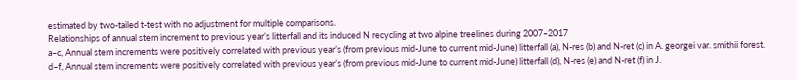estimated by two-tailed t-test with no adjustment for multiple comparisons.
Relationships of annual stem increment to previous year’s litterfall and its induced N recycling at two alpine treelines during 2007–2017
a–c, Annual stem increments were positively correlated with previous year’s (from previous mid-June to current mid-June) litterfall (a), N-res (b) and N-ret (c) in A. georgei var. smithii forest. d–f, Annual stem increments were positively correlated with previous year’s (from previous mid-June to current mid-June) litterfall (d), N-res (e) and N-ret (f) in J.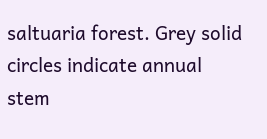saltuaria forest. Grey solid circles indicate annual stem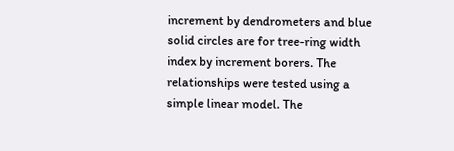increment by dendrometers and blue solid circles are for tree-ring width index by increment borers. The relationships were tested using a simple linear model. The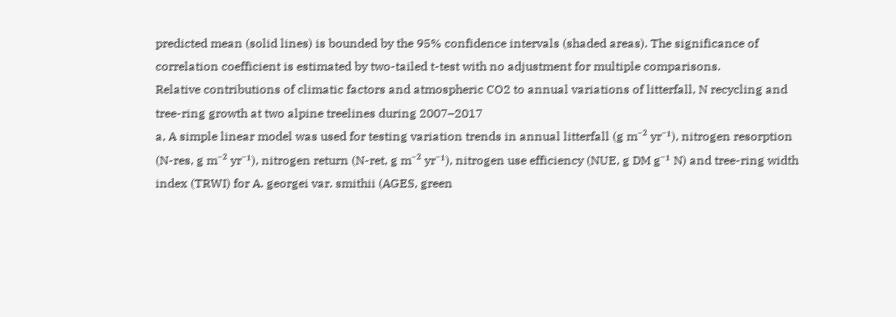predicted mean (solid lines) is bounded by the 95% confidence intervals (shaded areas). The significance of correlation coefficient is estimated by two-tailed t-test with no adjustment for multiple comparisons.
Relative contributions of climatic factors and atmospheric CO2 to annual variations of litterfall, N recycling and tree-ring growth at two alpine treelines during 2007–2017
a, A simple linear model was used for testing variation trends in annual litterfall (g m⁻² yr⁻¹), nitrogen resorption (N-res, g m⁻² yr⁻¹), nitrogen return (N-ret, g m⁻² yr⁻¹), nitrogen use efficiency (NUE, g DM g⁻¹ N) and tree-ring width index (TRWI) for A. georgei var. smithii (AGES, green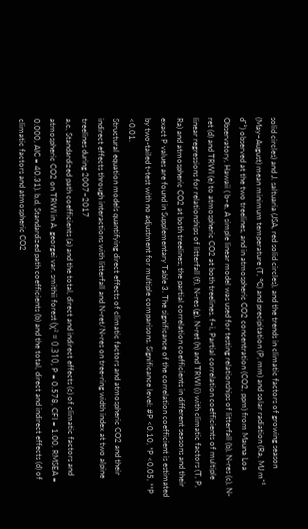solid circles) and J. saltuaria (JSA, red solid circles), and the trends in climatic factors of growing season (May–August) mean minimum temperature (T, °C) and precipitation (P, mm) and solar radiation (Ra, MJ m⁻² d⁻¹) observed at the two treelines, and in atmospheric CO2 concentration (CO2, ppm) from Mauna Loa Observatory, Hawaii ( b–e, A simple linear model was used for testing relationships of litterfall (b), N-res (c), N-ret (d) and TRWI (e) to atmospheric CO2 at both treelines. f–i, Partial correlation coefficients of multiple linear regressions for relationships of litterfall (f), N-res (g), N-ret (h) and TRWI (i) with climatic factors (T, P, Ra) and atmospheric CO2 at both treelines; the partial correlation coefficients in different seasons and their exact P values are found in Supplementary Table 3. The significance of the correlation coefficient is estimated by two-tailed t-test with no adjustment for multiple comparisons. Significance level: #P <0.10, *P <0.05, **P <0.01.
Structural equation models quantifying direct effects of climatic factors and atmospheric CO2 and their indirect effects through interactions with litterfall and N-ret/N-res on tree-ring width index at two alpine treelines during 2007–2017
a,c, Standardized path coefficients (a) and the total, direct and indirect effects (c) of climatic factors and atmospheric CO2 on TRWI in A. georgei var. smithii forest (χ² = 0.310, P = 0.578, CFI = 1.00, RMSEA = 0.000, AIC = 40.31). b,d, Standardized path coefficients (b) and the total, direct and indirect effects (d) of climatic factors and atmospheric CO2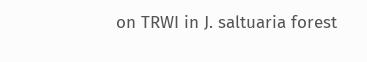on TRWI in J. saltuaria forest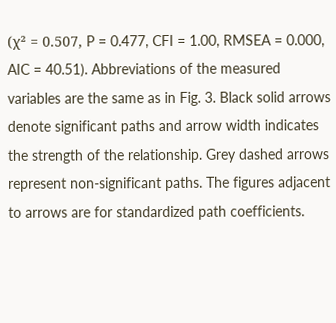(χ² = 0.507, P = 0.477, CFI = 1.00, RMSEA = 0.000, AIC = 40.51). Abbreviations of the measured variables are the same as in Fig. 3. Black solid arrows denote significant paths and arrow width indicates the strength of the relationship. Grey dashed arrows represent non-significant paths. The figures adjacent to arrows are for standardized path coefficients.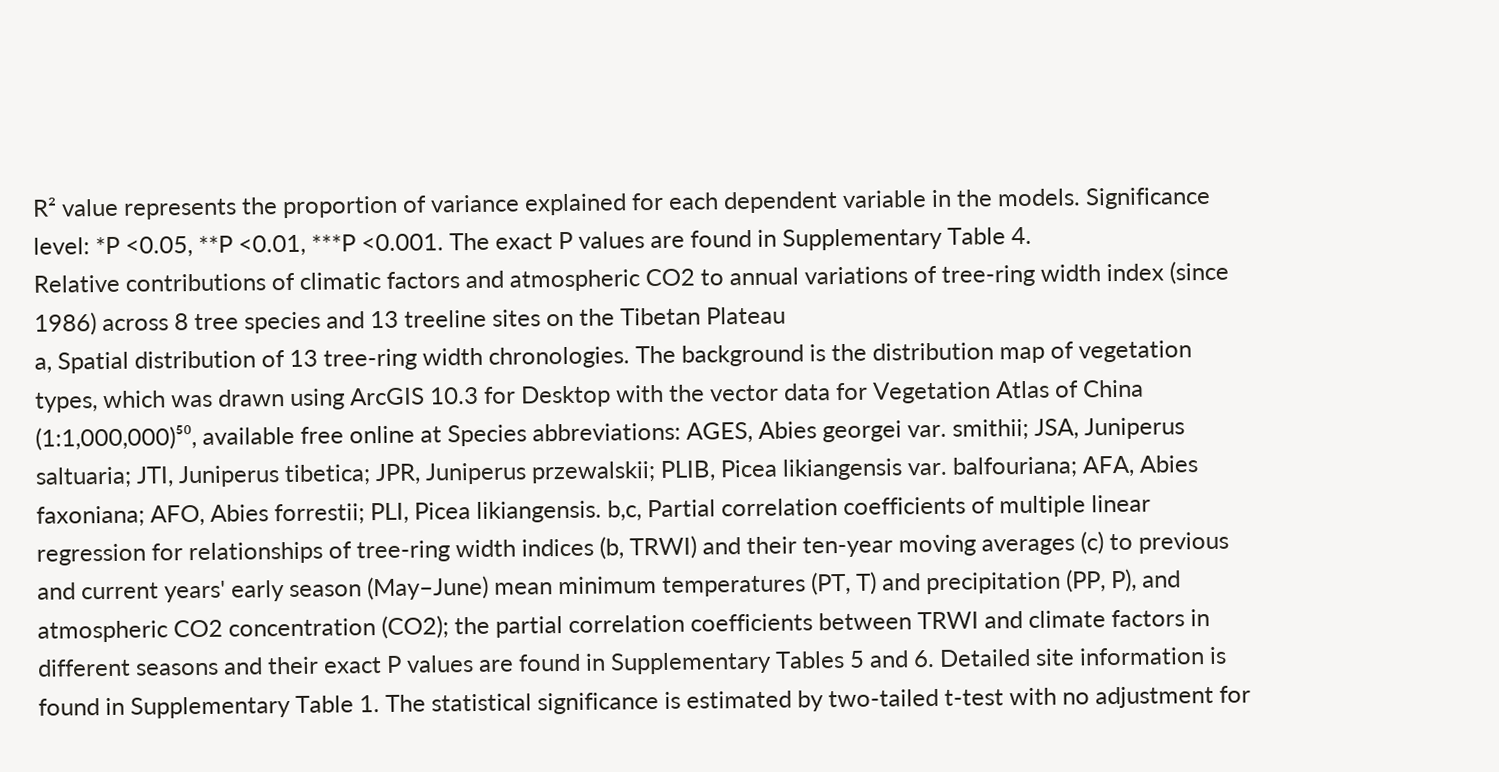R² value represents the proportion of variance explained for each dependent variable in the models. Significance level: *P <0.05, **P <0.01, ***P <0.001. The exact P values are found in Supplementary Table 4.
Relative contributions of climatic factors and atmospheric CO2 to annual variations of tree-ring width index (since 1986) across 8 tree species and 13 treeline sites on the Tibetan Plateau
a, Spatial distribution of 13 tree-ring width chronologies. The background is the distribution map of vegetation types, which was drawn using ArcGIS 10.3 for Desktop with the vector data for Vegetation Atlas of China (1:1,000,000)⁵⁰, available free online at Species abbreviations: AGES, Abies georgei var. smithii; JSA, Juniperus saltuaria; JTI, Juniperus tibetica; JPR, Juniperus przewalskii; PLIB, Picea likiangensis var. balfouriana; AFA, Abies faxoniana; AFO, Abies forrestii; PLI, Picea likiangensis. b,c, Partial correlation coefficients of multiple linear regression for relationships of tree-ring width indices (b, TRWI) and their ten-year moving averages (c) to previous and current years' early season (May–June) mean minimum temperatures (PT, T) and precipitation (PP, P), and atmospheric CO2 concentration (CO2); the partial correlation coefficients between TRWI and climate factors in different seasons and their exact P values are found in Supplementary Tables 5 and 6. Detailed site information is found in Supplementary Table 1. The statistical significance is estimated by two-tailed t-test with no adjustment for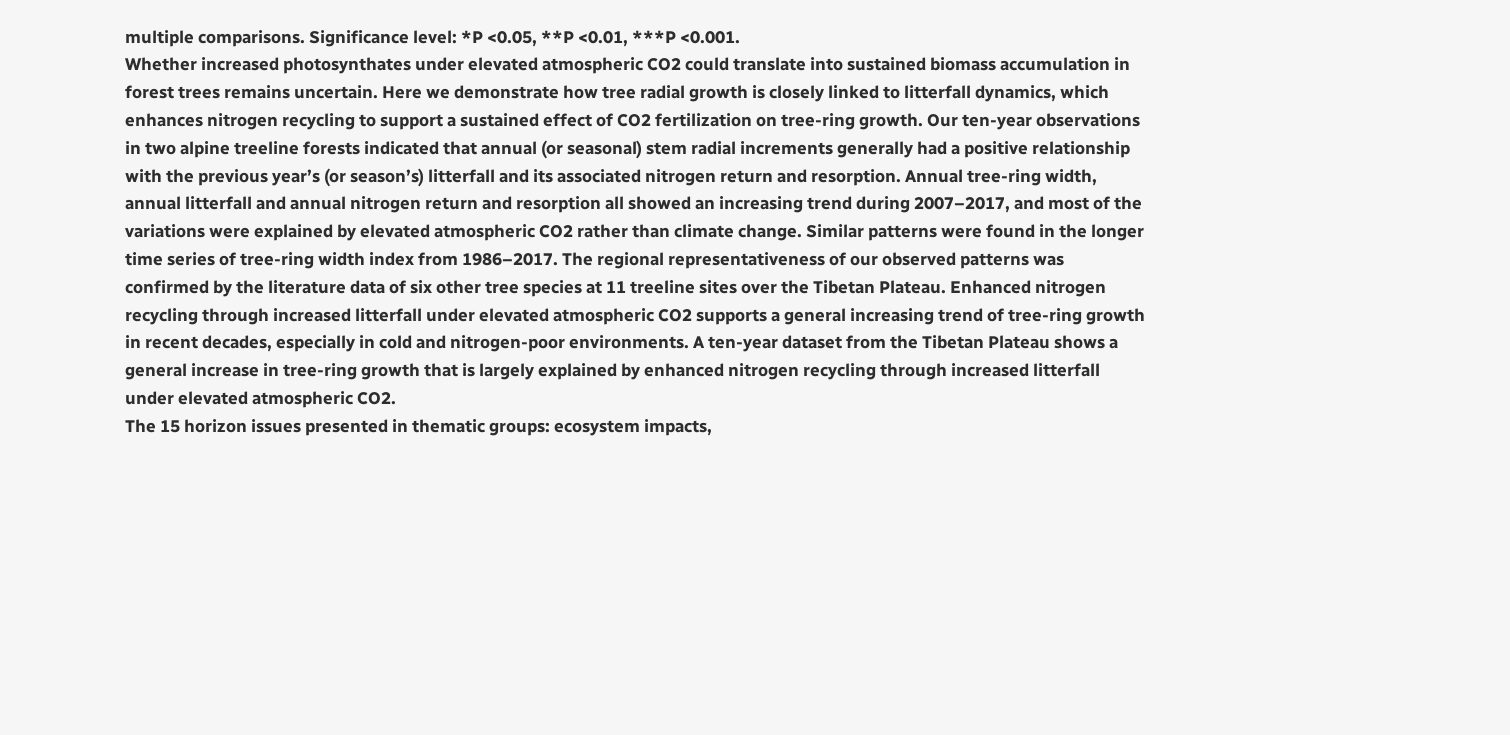multiple comparisons. Significance level: *P <0.05, **P <0.01, ***P <0.001.
Whether increased photosynthates under elevated atmospheric CO2 could translate into sustained biomass accumulation in forest trees remains uncertain. Here we demonstrate how tree radial growth is closely linked to litterfall dynamics, which enhances nitrogen recycling to support a sustained effect of CO2 fertilization on tree-ring growth. Our ten-year observations in two alpine treeline forests indicated that annual (or seasonal) stem radial increments generally had a positive relationship with the previous year’s (or season’s) litterfall and its associated nitrogen return and resorption. Annual tree-ring width, annual litterfall and annual nitrogen return and resorption all showed an increasing trend during 2007–2017, and most of the variations were explained by elevated atmospheric CO2 rather than climate change. Similar patterns were found in the longer time series of tree-ring width index from 1986–2017. The regional representativeness of our observed patterns was confirmed by the literature data of six other tree species at 11 treeline sites over the Tibetan Plateau. Enhanced nitrogen recycling through increased litterfall under elevated atmospheric CO2 supports a general increasing trend of tree-ring growth in recent decades, especially in cold and nitrogen-poor environments. A ten-year dataset from the Tibetan Plateau shows a general increase in tree-ring growth that is largely explained by enhanced nitrogen recycling through increased litterfall under elevated atmospheric CO2.
The 15 horizon issues presented in thematic groups: ecosystem impacts,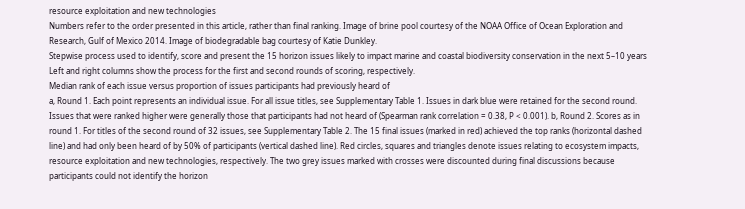resource exploitation and new technologies
Numbers refer to the order presented in this article, rather than final ranking. Image of brine pool courtesy of the NOAA Office of Ocean Exploration and Research, Gulf of Mexico 2014. Image of biodegradable bag courtesy of Katie Dunkley.
Stepwise process used to identify, score and present the 15 horizon issues likely to impact marine and coastal biodiversity conservation in the next 5–10 years
Left and right columns show the process for the first and second rounds of scoring, respectively.
Median rank of each issue versus proportion of issues participants had previously heard of
a, Round 1. Each point represents an individual issue. For all issue titles, see Supplementary Table 1. Issues in dark blue were retained for the second round. Issues that were ranked higher were generally those that participants had not heard of (Spearman rank correlation = 0.38, P < 0.001). b, Round 2. Scores as in round 1. For titles of the second round of 32 issues, see Supplementary Table 2. The 15 final issues (marked in red) achieved the top ranks (horizontal dashed line) and had only been heard of by 50% of participants (vertical dashed line). Red circles, squares and triangles denote issues relating to ecosystem impacts, resource exploitation and new technologies, respectively. The two grey issues marked with crosses were discounted during final discussions because participants could not identify the horizon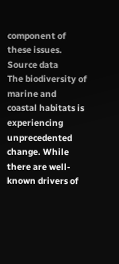component of these issues.
Source data
The biodiversity of marine and coastal habitats is experiencing unprecedented change. While there are well-known drivers of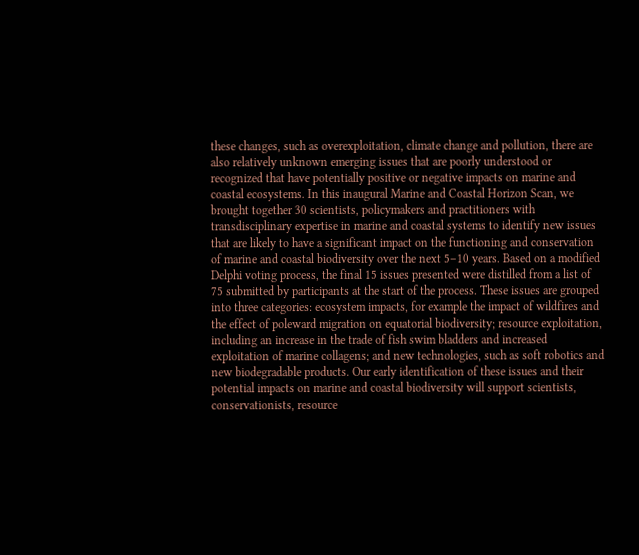these changes, such as overexploitation, climate change and pollution, there are also relatively unknown emerging issues that are poorly understood or recognized that have potentially positive or negative impacts on marine and coastal ecosystems. In this inaugural Marine and Coastal Horizon Scan, we brought together 30 scientists, policymakers and practitioners with transdisciplinary expertise in marine and coastal systems to identify new issues that are likely to have a significant impact on the functioning and conservation of marine and coastal biodiversity over the next 5–10 years. Based on a modified Delphi voting process, the final 15 issues presented were distilled from a list of 75 submitted by participants at the start of the process. These issues are grouped into three categories: ecosystem impacts, for example the impact of wildfires and the effect of poleward migration on equatorial biodiversity; resource exploitation, including an increase in the trade of fish swim bladders and increased exploitation of marine collagens; and new technologies, such as soft robotics and new biodegradable products. Our early identification of these issues and their potential impacts on marine and coastal biodiversity will support scientists, conservationists, resource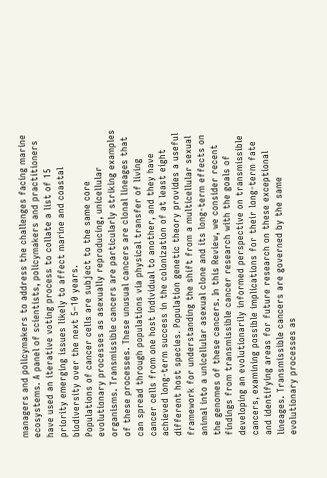managers and policymakers to address the challenges facing marine ecosystems. A panel of scientists, policymakers and practitioners have used an iterative voting process to collate a list of 15 priority emerging issues likely to affect marine and coastal biodiversity over the next 5–10 years.
Populations of cancer cells are subject to the same core evolutionary processes as asexually reproducing, unicellular organisms. Transmissible cancers are particularly striking examples of these processes. These unusual cancers are clonal lineages that can spread through populations via physical transfer of living cancer cells from one host individual to another, and they have achieved long-term success in the colonization of at least eight different host species. Population genetic theory provides a useful framework for understanding the shift from a multicellular sexual animal into a unicellular asexual clone and its long-term effects on the genomes of these cancers. In this Review, we consider recent findings from transmissible cancer research with the goals of developing an evolutionarily informed perspective on transmissible cancers, examining possible implications for their long-term fate and identifying areas for future research on these exceptional lineages. Transmissible cancers are governed by the same evolutionary processes as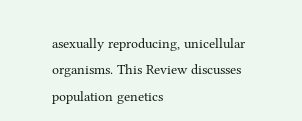asexually reproducing, unicellular organisms. This Review discusses population genetics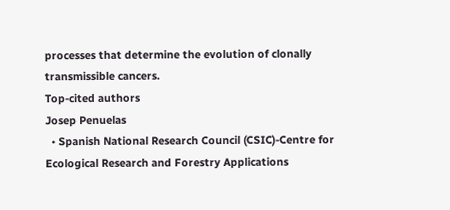processes that determine the evolution of clonally transmissible cancers.
Top-cited authors
Josep Penuelas
  • Spanish National Research Council (CSIC)-Centre for Ecological Research and Forestry Applications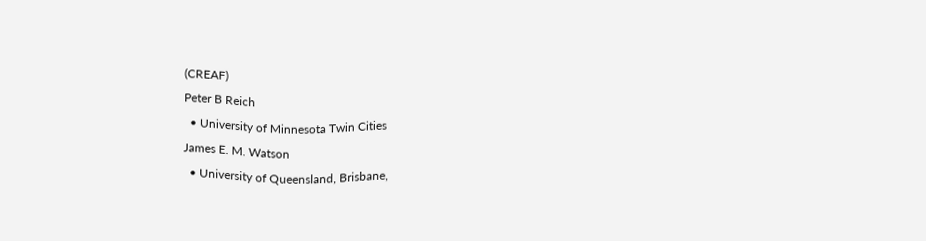(CREAF)
Peter B Reich
  • University of Minnesota Twin Cities
James E. M. Watson
  • University of Queensland, Brisbane,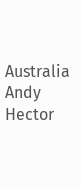Australia
Andy Hector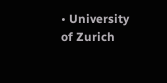• University of Zurich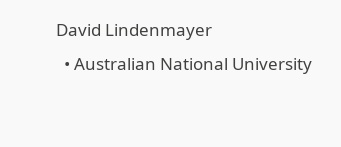David Lindenmayer
  • Australian National University